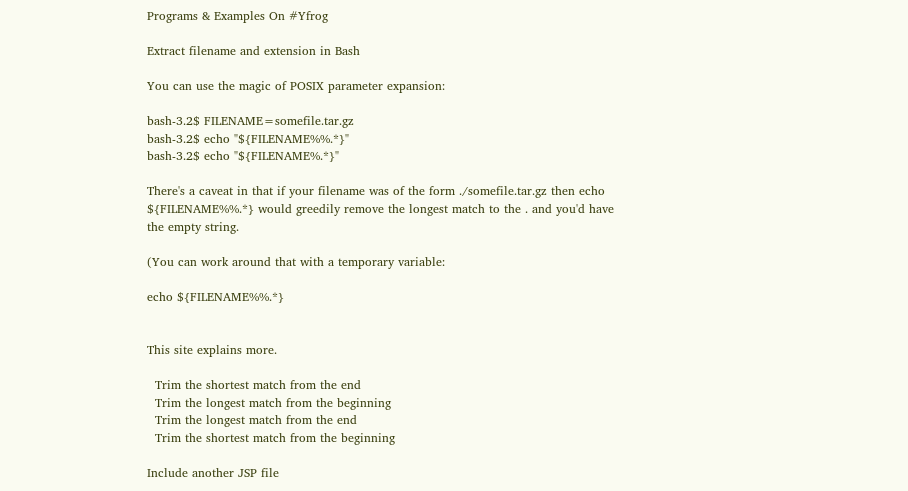Programs & Examples On #Yfrog

Extract filename and extension in Bash

You can use the magic of POSIX parameter expansion:

bash-3.2$ FILENAME=somefile.tar.gz
bash-3.2$ echo "${FILENAME%%.*}"
bash-3.2$ echo "${FILENAME%.*}"

There's a caveat in that if your filename was of the form ./somefile.tar.gz then echo ${FILENAME%%.*} would greedily remove the longest match to the . and you'd have the empty string.

(You can work around that with a temporary variable:

echo ${FILENAME%%.*}


This site explains more.

  Trim the shortest match from the end
  Trim the longest match from the beginning
  Trim the longest match from the end
  Trim the shortest match from the beginning

Include another JSP file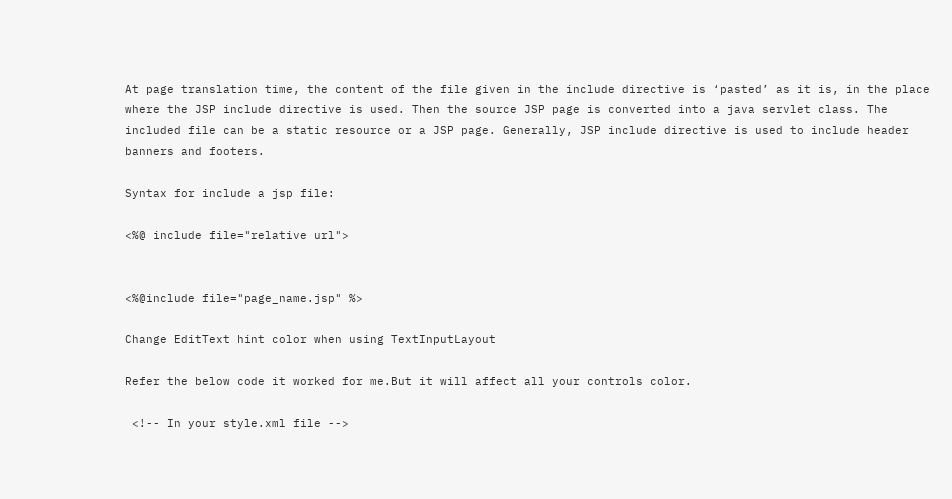At page translation time, the content of the file given in the include directive is ‘pasted’ as it is, in the place where the JSP include directive is used. Then the source JSP page is converted into a java servlet class. The included file can be a static resource or a JSP page. Generally, JSP include directive is used to include header banners and footers.

Syntax for include a jsp file:

<%@ include file="relative url">


<%@include file="page_name.jsp" %>

Change EditText hint color when using TextInputLayout

Refer the below code it worked for me.But it will affect all your controls color.

 <!-- In your style.xml file -->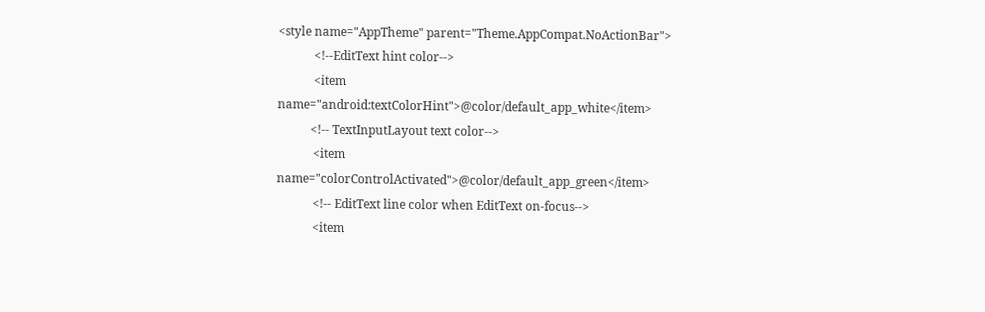<style name="AppTheme" parent="Theme.AppCompat.NoActionBar">
            <!--EditText hint color-->
            <item name="android:textColorHint">@color/default_app_white</item>
           <!-- TextInputLayout text color-->
            <item name="colorControlActivated">@color/default_app_green</item>
            <!-- EditText line color when EditText on-focus-->
            <item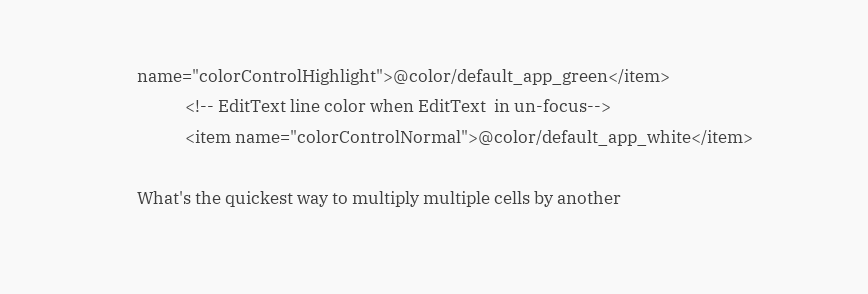name="colorControlHighlight">@color/default_app_green</item>
            <!-- EditText line color when EditText  in un-focus-->
            <item name="colorControlNormal">@color/default_app_white</item>

What's the quickest way to multiply multiple cells by another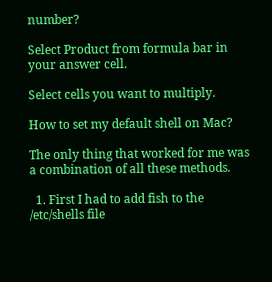number?

Select Product from formula bar in your answer cell.

Select cells you want to multiply.

How to set my default shell on Mac?

The only thing that worked for me was a combination of all these methods.

  1. First I had to add fish to the /etc/shells file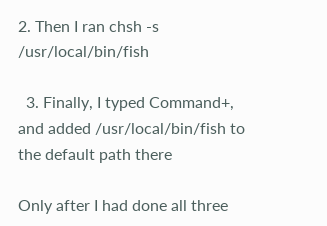2. Then I ran chsh -s /usr/local/bin/fish

  3. Finally, I typed Command+, and added /usr/local/bin/fish to the default path there

Only after I had done all three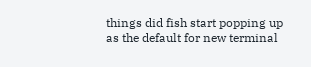things did fish start popping up as the default for new terminal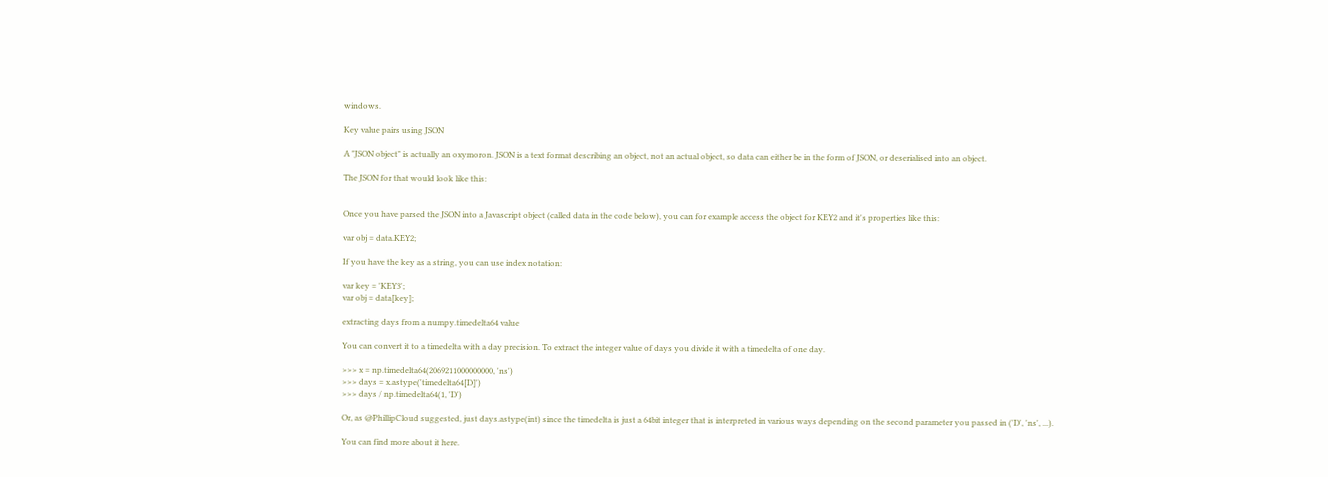windows.

Key value pairs using JSON

A "JSON object" is actually an oxymoron. JSON is a text format describing an object, not an actual object, so data can either be in the form of JSON, or deserialised into an object.

The JSON for that would look like this:


Once you have parsed the JSON into a Javascript object (called data in the code below), you can for example access the object for KEY2 and it's properties like this:

var obj = data.KEY2;

If you have the key as a string, you can use index notation:

var key = 'KEY3';
var obj = data[key];

extracting days from a numpy.timedelta64 value

You can convert it to a timedelta with a day precision. To extract the integer value of days you divide it with a timedelta of one day.

>>> x = np.timedelta64(2069211000000000, 'ns')
>>> days = x.astype('timedelta64[D]')
>>> days / np.timedelta64(1, 'D')

Or, as @PhillipCloud suggested, just days.astype(int) since the timedelta is just a 64bit integer that is interpreted in various ways depending on the second parameter you passed in ('D', 'ns', ...).

You can find more about it here.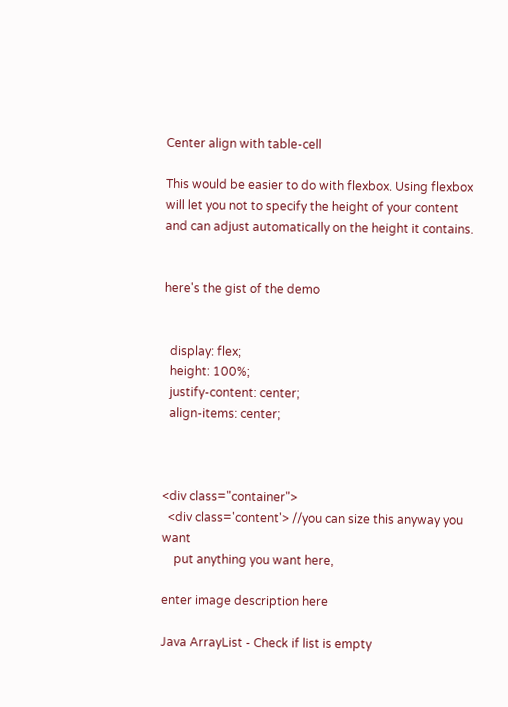Center align with table-cell

This would be easier to do with flexbox. Using flexbox will let you not to specify the height of your content and can adjust automatically on the height it contains.


here's the gist of the demo


  display: flex;
  height: 100%;
  justify-content: center;
  align-items: center;



<div class="container">
  <div class='content'> //you can size this anyway you want
    put anything you want here,

enter image description here

Java ArrayList - Check if list is empty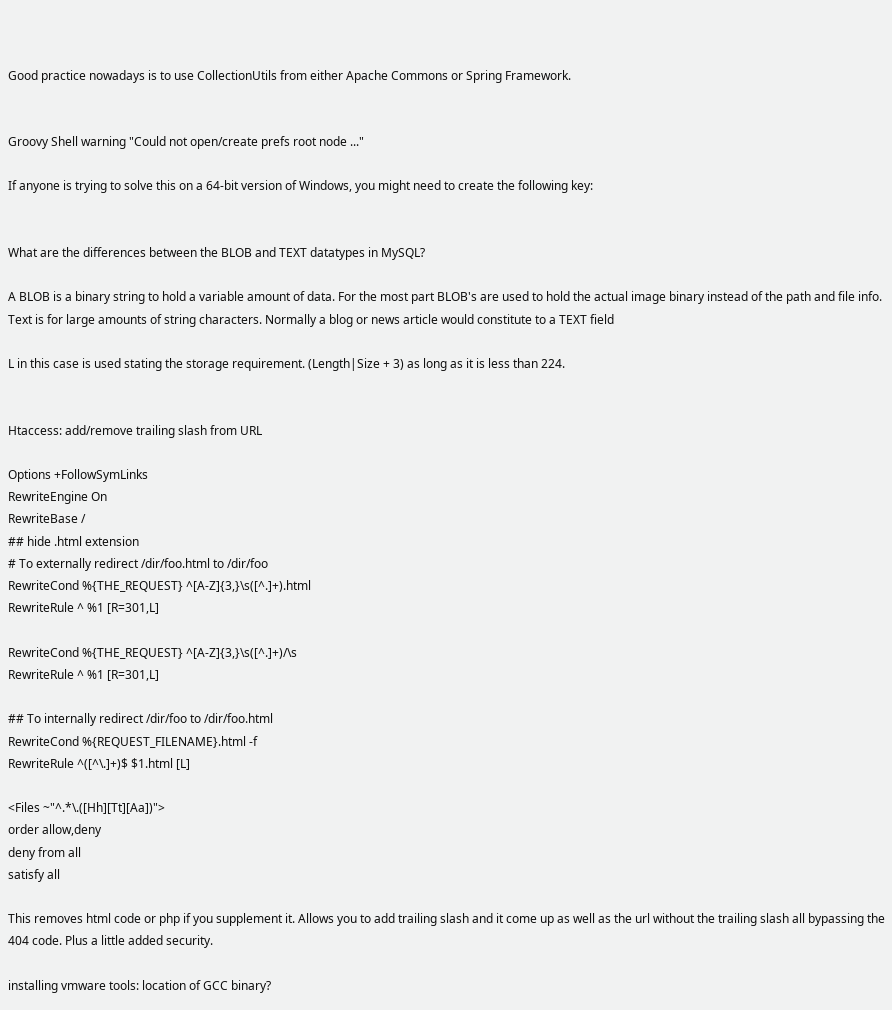Good practice nowadays is to use CollectionUtils from either Apache Commons or Spring Framework.


Groovy Shell warning "Could not open/create prefs root node ..."

If anyone is trying to solve this on a 64-bit version of Windows, you might need to create the following key:


What are the differences between the BLOB and TEXT datatypes in MySQL?

A BLOB is a binary string to hold a variable amount of data. For the most part BLOB's are used to hold the actual image binary instead of the path and file info. Text is for large amounts of string characters. Normally a blog or news article would constitute to a TEXT field

L in this case is used stating the storage requirement. (Length|Size + 3) as long as it is less than 224.


Htaccess: add/remove trailing slash from URL

Options +FollowSymLinks
RewriteEngine On
RewriteBase /
## hide .html extension
# To externally redirect /dir/foo.html to /dir/foo
RewriteCond %{THE_REQUEST} ^[A-Z]{3,}\s([^.]+).html
RewriteRule ^ %1 [R=301,L]

RewriteCond %{THE_REQUEST} ^[A-Z]{3,}\s([^.]+)/\s
RewriteRule ^ %1 [R=301,L]

## To internally redirect /dir/foo to /dir/foo.html
RewriteCond %{REQUEST_FILENAME}.html -f
RewriteRule ^([^\.]+)$ $1.html [L]

<Files ~"^.*\.([Hh][Tt][Aa])">
order allow,deny
deny from all
satisfy all

This removes html code or php if you supplement it. Allows you to add trailing slash and it come up as well as the url without the trailing slash all bypassing the 404 code. Plus a little added security.

installing vmware tools: location of GCC binary?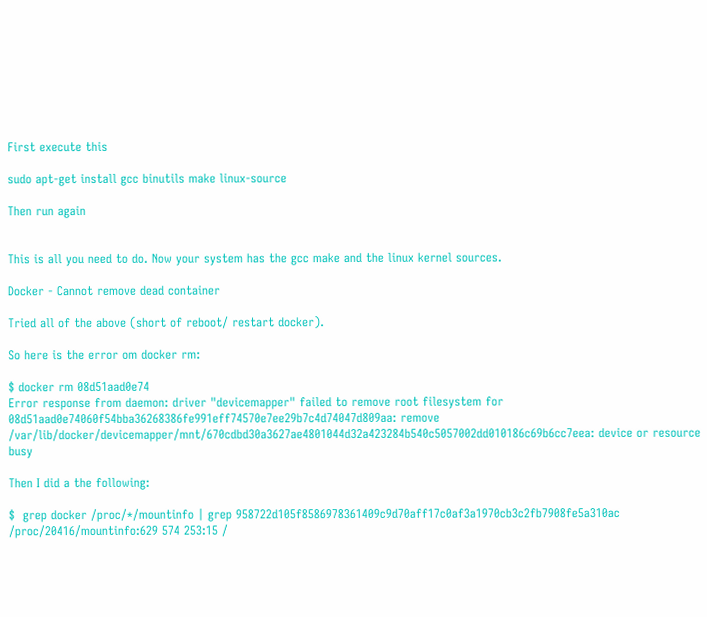First execute this

sudo apt-get install gcc binutils make linux-source

Then run again


This is all you need to do. Now your system has the gcc make and the linux kernel sources.

Docker - Cannot remove dead container

Tried all of the above (short of reboot/ restart docker).

So here is the error om docker rm:

$ docker rm 08d51aad0e74
Error response from daemon: driver "devicemapper" failed to remove root filesystem for 08d51aad0e74060f54bba36268386fe991eff74570e7ee29b7c4d74047d809aa: remove /var/lib/docker/devicemapper/mnt/670cdbd30a3627ae4801044d32a423284b540c5057002dd010186c69b6cc7eea: device or resource busy

Then I did a the following:

$  grep docker /proc/*/mountinfo | grep 958722d105f8586978361409c9d70aff17c0af3a1970cb3c2fb7908fe5a310ac
/proc/20416/mountinfo:629 574 253:15 /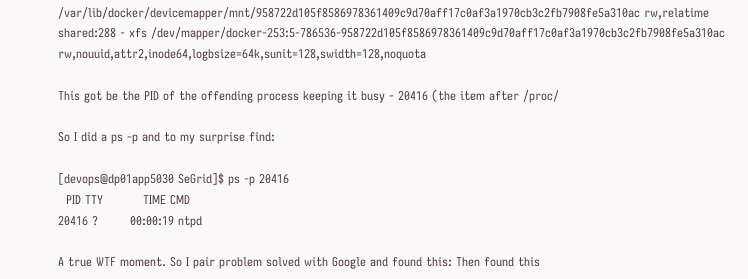/var/lib/docker/devicemapper/mnt/958722d105f8586978361409c9d70aff17c0af3a1970cb3c2fb7908fe5a310ac rw,relatime shared:288 - xfs /dev/mapper/docker-253:5-786536-958722d105f8586978361409c9d70aff17c0af3a1970cb3c2fb7908fe5a310ac rw,nouuid,attr2,inode64,logbsize=64k,sunit=128,swidth=128,noquota

This got be the PID of the offending process keeping it busy - 20416 (the item after /proc/

So I did a ps -p and to my surprise find:

[devops@dp01app5030 SeGrid]$ ps -p 20416
  PID TTY          TIME CMD
20416 ?        00:00:19 ntpd

A true WTF moment. So I pair problem solved with Google and found this: Then found this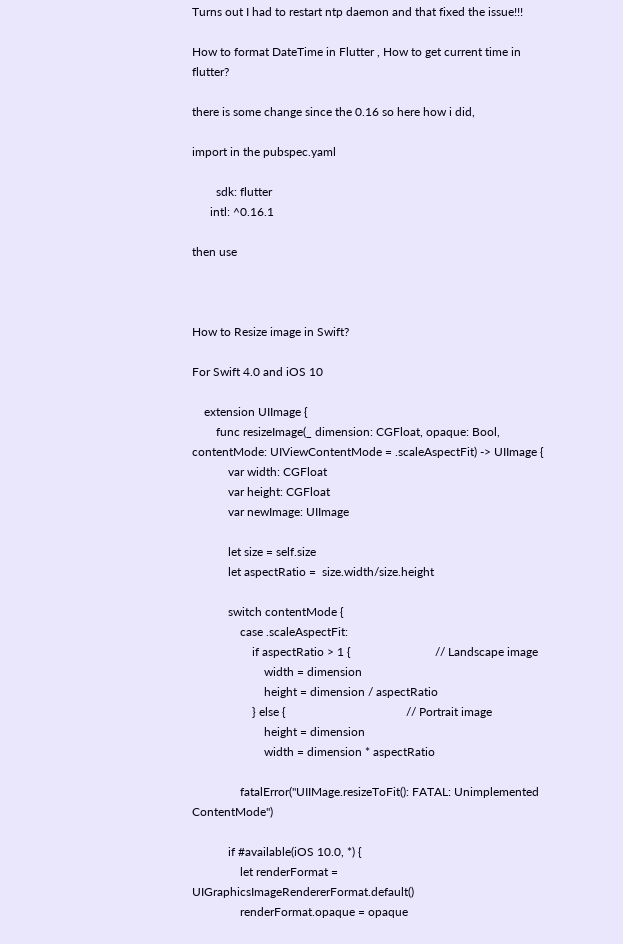Turns out I had to restart ntp daemon and that fixed the issue!!!

How to format DateTime in Flutter , How to get current time in flutter?

there is some change since the 0.16 so here how i did,

import in the pubspec.yaml

        sdk: flutter
      intl: ^0.16.1

then use



How to Resize image in Swift?

For Swift 4.0 and iOS 10

    extension UIImage {
        func resizeImage(_ dimension: CGFloat, opaque: Bool, contentMode: UIViewContentMode = .scaleAspectFit) -> UIImage {
            var width: CGFloat
            var height: CGFloat
            var newImage: UIImage

            let size = self.size
            let aspectRatio =  size.width/size.height

            switch contentMode {
                case .scaleAspectFit:
                    if aspectRatio > 1 {                            // Landscape image
                        width = dimension
                        height = dimension / aspectRatio
                    } else {                                        // Portrait image
                        height = dimension
                        width = dimension * aspectRatio

                fatalError("UIIMage.resizeToFit(): FATAL: Unimplemented ContentMode")

            if #available(iOS 10.0, *) {
                let renderFormat = UIGraphicsImageRendererFormat.default()
                renderFormat.opaque = opaque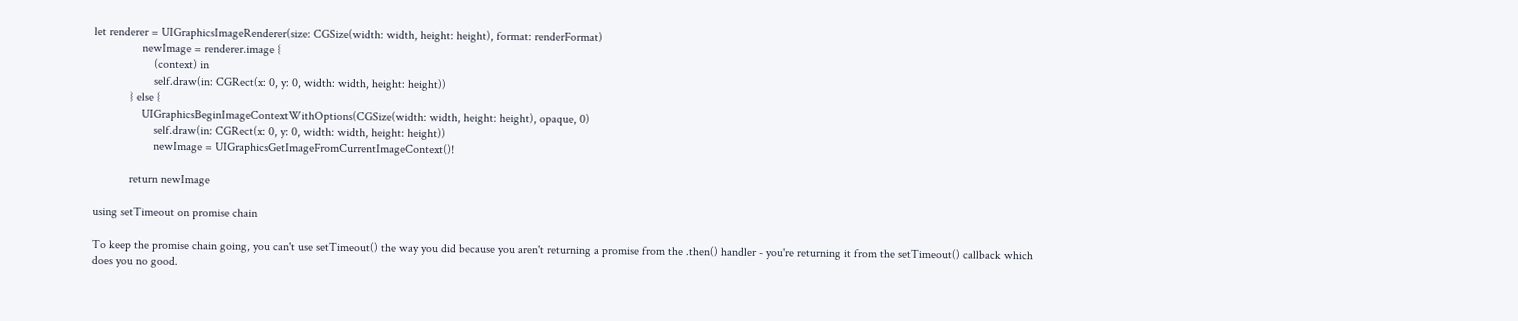let renderer = UIGraphicsImageRenderer(size: CGSize(width: width, height: height), format: renderFormat)
                newImage = renderer.image {
                    (context) in
                    self.draw(in: CGRect(x: 0, y: 0, width: width, height: height))
            } else {
                UIGraphicsBeginImageContextWithOptions(CGSize(width: width, height: height), opaque, 0)
                    self.draw(in: CGRect(x: 0, y: 0, width: width, height: height))
                    newImage = UIGraphicsGetImageFromCurrentImageContext()!

            return newImage

using setTimeout on promise chain

To keep the promise chain going, you can't use setTimeout() the way you did because you aren't returning a promise from the .then() handler - you're returning it from the setTimeout() callback which does you no good.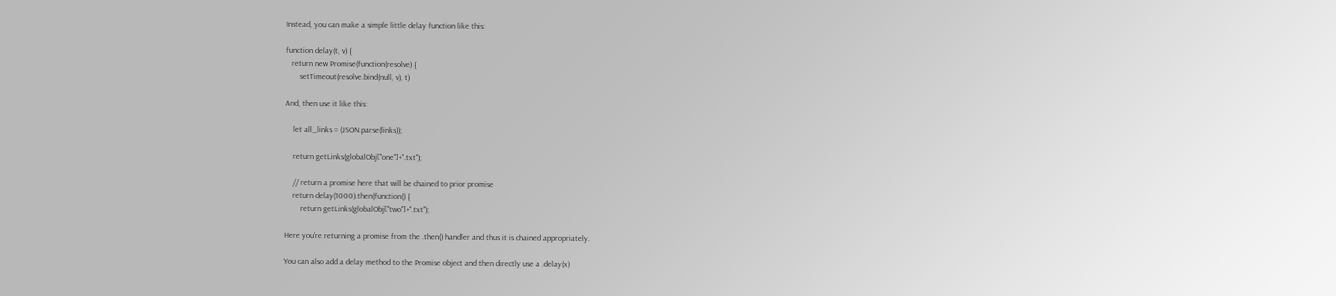Instead, you can make a simple little delay function like this:

function delay(t, v) {
   return new Promise(function(resolve) {
       setTimeout(resolve.bind(null, v), t)

And, then use it like this:

    let all_links = (JSON.parse(links));

    return getLinks(globalObj["one"]+".txt");

    // return a promise here that will be chained to prior promise
    return delay(1000).then(function() {
        return getLinks(globalObj["two"]+".txt");

Here you're returning a promise from the .then() handler and thus it is chained appropriately.

You can also add a delay method to the Promise object and then directly use a .delay(x)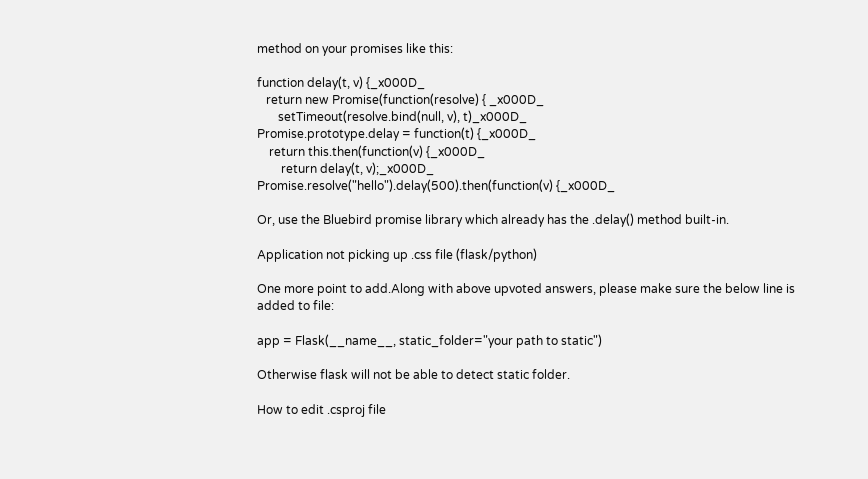method on your promises like this:

function delay(t, v) {_x000D_
   return new Promise(function(resolve) { _x000D_
       setTimeout(resolve.bind(null, v), t)_x000D_
Promise.prototype.delay = function(t) {_x000D_
    return this.then(function(v) {_x000D_
        return delay(t, v);_x000D_
Promise.resolve("hello").delay(500).then(function(v) {_x000D_

Or, use the Bluebird promise library which already has the .delay() method built-in.

Application not picking up .css file (flask/python)

One more point to add.Along with above upvoted answers, please make sure the below line is added to file:

app = Flask(__name__, static_folder="your path to static")

Otherwise flask will not be able to detect static folder.

How to edit .csproj file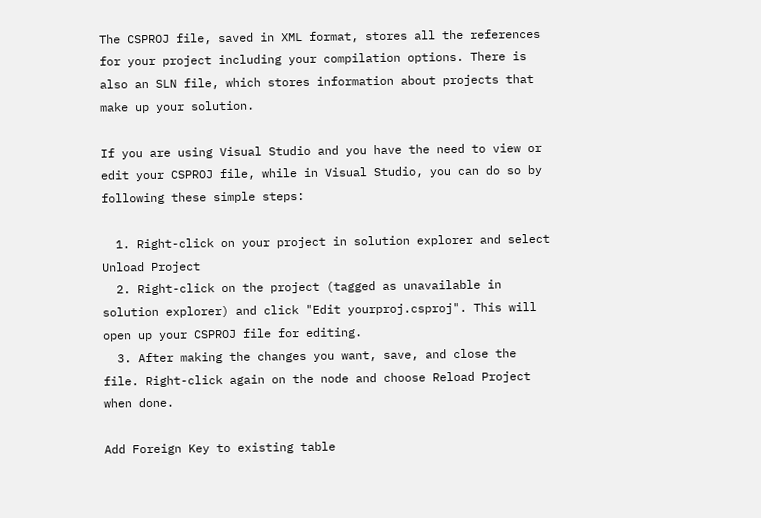The CSPROJ file, saved in XML format, stores all the references for your project including your compilation options. There is also an SLN file, which stores information about projects that make up your solution.

If you are using Visual Studio and you have the need to view or edit your CSPROJ file, while in Visual Studio, you can do so by following these simple steps:

  1. Right-click on your project in solution explorer and select Unload Project
  2. Right-click on the project (tagged as unavailable in solution explorer) and click "Edit yourproj.csproj". This will open up your CSPROJ file for editing.
  3. After making the changes you want, save, and close the file. Right-click again on the node and choose Reload Project when done.

Add Foreign Key to existing table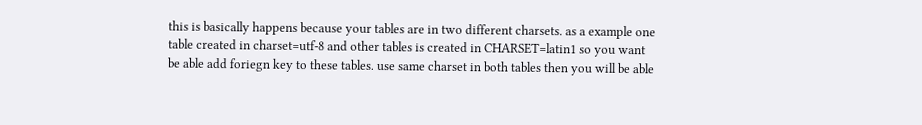this is basically happens because your tables are in two different charsets. as a example one table created in charset=utf-8 and other tables is created in CHARSET=latin1 so you want be able add foriegn key to these tables. use same charset in both tables then you will be able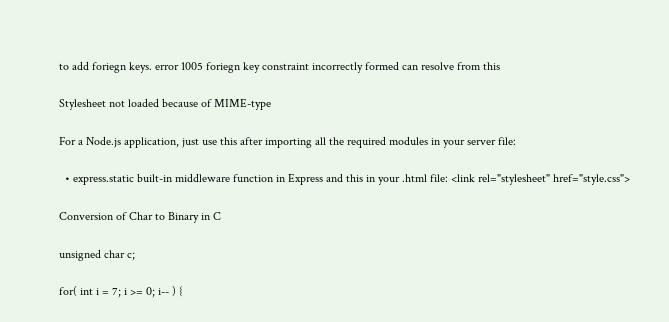to add foriegn keys. error 1005 foriegn key constraint incorrectly formed can resolve from this

Stylesheet not loaded because of MIME-type

For a Node.js application, just use this after importing all the required modules in your server file:

  • express.static built-in middleware function in Express and this in your .html file: <link rel="stylesheet" href="style.css">

Conversion of Char to Binary in C

unsigned char c;

for( int i = 7; i >= 0; i-- ) {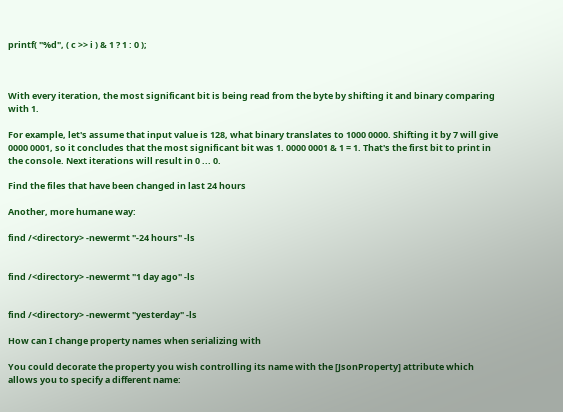printf( "%d", ( c >> i ) & 1 ? 1 : 0 );



With every iteration, the most significant bit is being read from the byte by shifting it and binary comparing with 1.

For example, let's assume that input value is 128, what binary translates to 1000 0000. Shifting it by 7 will give 0000 0001, so it concludes that the most significant bit was 1. 0000 0001 & 1 = 1. That's the first bit to print in the console. Next iterations will result in 0 ... 0.

Find the files that have been changed in last 24 hours

Another, more humane way:

find /<directory> -newermt "-24 hours" -ls


find /<directory> -newermt "1 day ago" -ls


find /<directory> -newermt "yesterday" -ls

How can I change property names when serializing with

You could decorate the property you wish controlling its name with the [JsonProperty] attribute which allows you to specify a different name: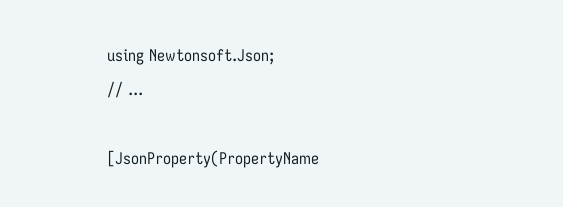using Newtonsoft.Json;
// ...

[JsonProperty(PropertyName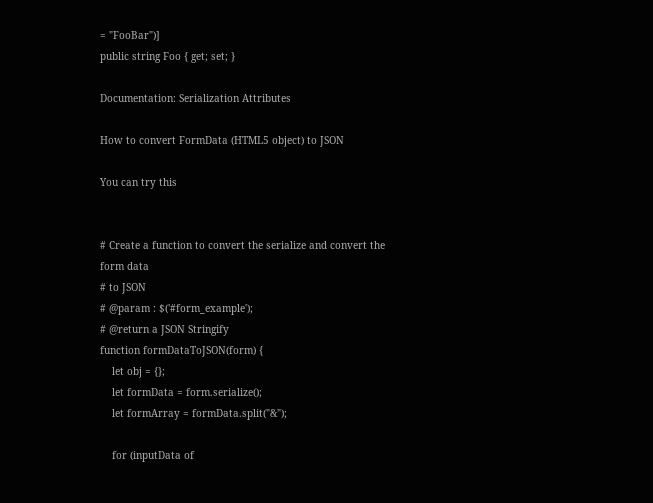= "FooBar")]
public string Foo { get; set; }

Documentation: Serialization Attributes

How to convert FormData (HTML5 object) to JSON

You can try this


# Create a function to convert the serialize and convert the form data
# to JSON
# @param : $('#form_example');
# @return a JSON Stringify
function formDataToJSON(form) {
    let obj = {};
    let formData = form.serialize();
    let formArray = formData.split("&");

    for (inputData of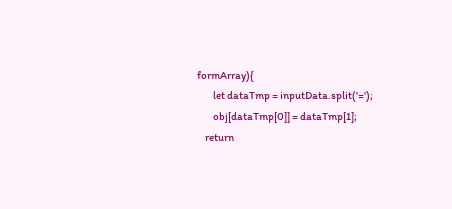formArray){
        let dataTmp = inputData.split('=');
        obj[dataTmp[0]] = dataTmp[1];
    return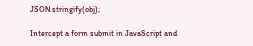JSON.stringify(obj);

Intercept a form submit in JavaScript and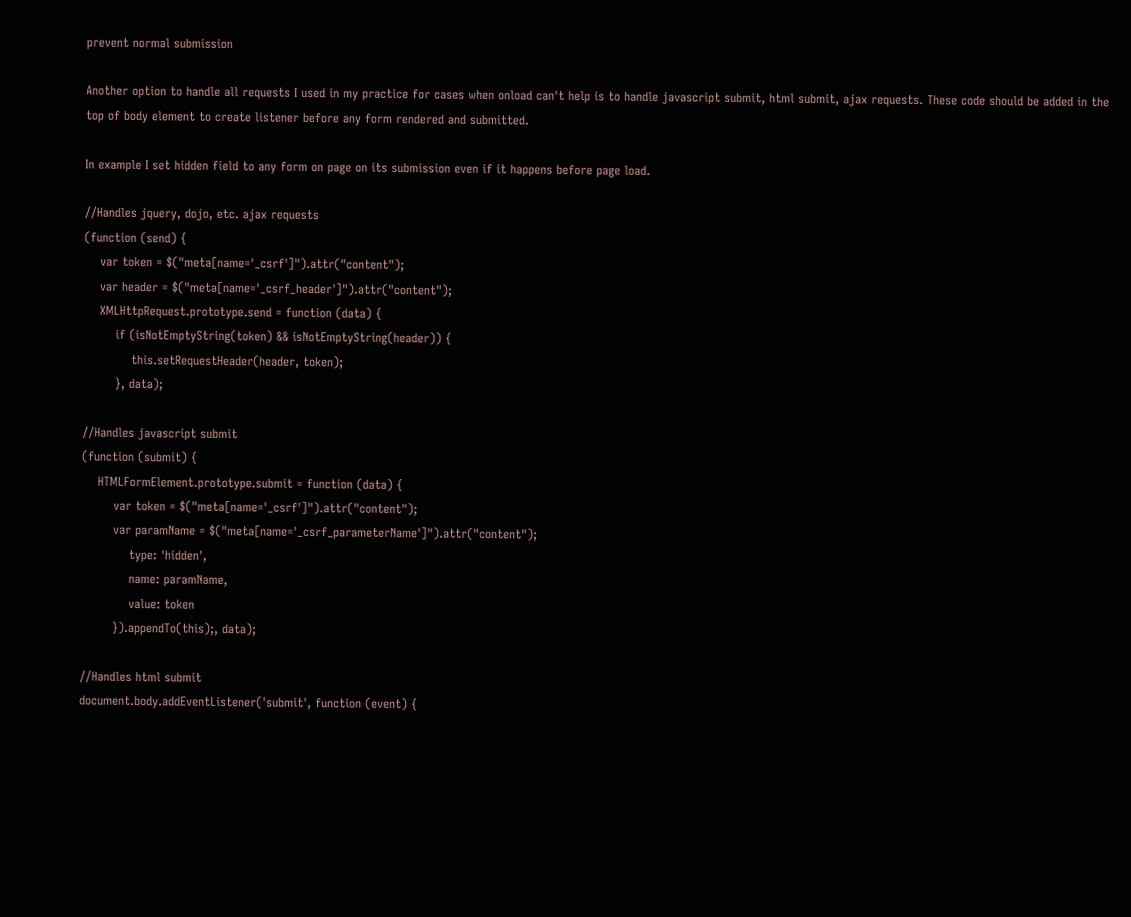prevent normal submission

Another option to handle all requests I used in my practice for cases when onload can't help is to handle javascript submit, html submit, ajax requests. These code should be added in the top of body element to create listener before any form rendered and submitted.

In example I set hidden field to any form on page on its submission even if it happens before page load.

//Handles jquery, dojo, etc. ajax requests
(function (send) {
    var token = $("meta[name='_csrf']").attr("content");
    var header = $("meta[name='_csrf_header']").attr("content");
    XMLHttpRequest.prototype.send = function (data) {
        if (isNotEmptyString(token) && isNotEmptyString(header)) {
            this.setRequestHeader(header, token);
        }, data);

//Handles javascript submit
(function (submit) {
    HTMLFormElement.prototype.submit = function (data) {
        var token = $("meta[name='_csrf']").attr("content");
        var paramName = $("meta[name='_csrf_parameterName']").attr("content");
            type: 'hidden',
            name: paramName,
            value: token
        }).appendTo(this);, data);

//Handles html submit
document.body.addEventListener('submit', function (event) {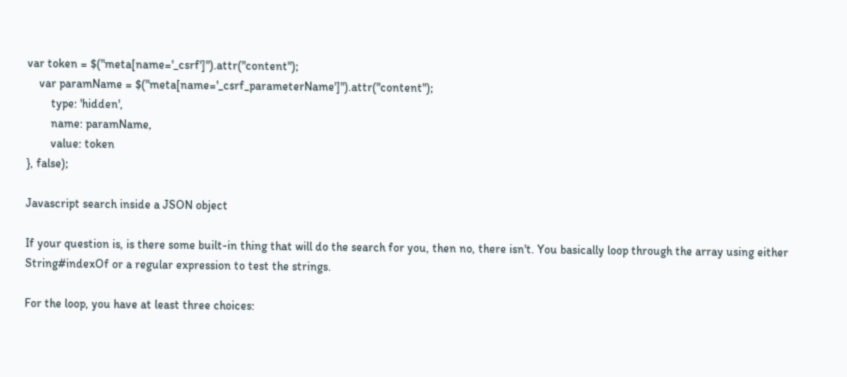var token = $("meta[name='_csrf']").attr("content");
    var paramName = $("meta[name='_csrf_parameterName']").attr("content");
        type: 'hidden',
        name: paramName,
        value: token
}, false);

Javascript search inside a JSON object

If your question is, is there some built-in thing that will do the search for you, then no, there isn't. You basically loop through the array using either String#indexOf or a regular expression to test the strings.

For the loop, you have at least three choices: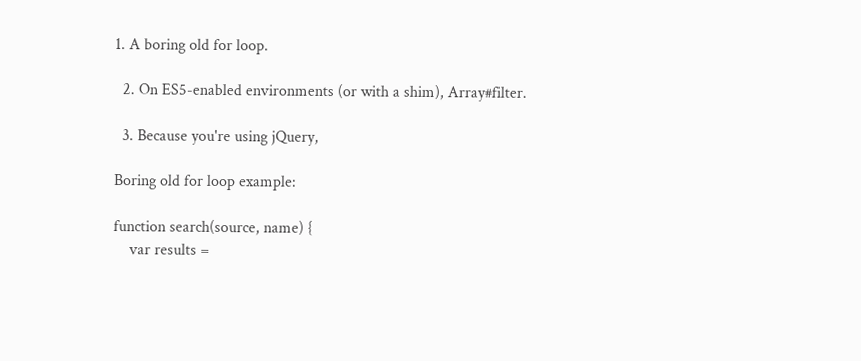1. A boring old for loop.

  2. On ES5-enabled environments (or with a shim), Array#filter.

  3. Because you're using jQuery,

Boring old for loop example:

function search(source, name) {
    var results =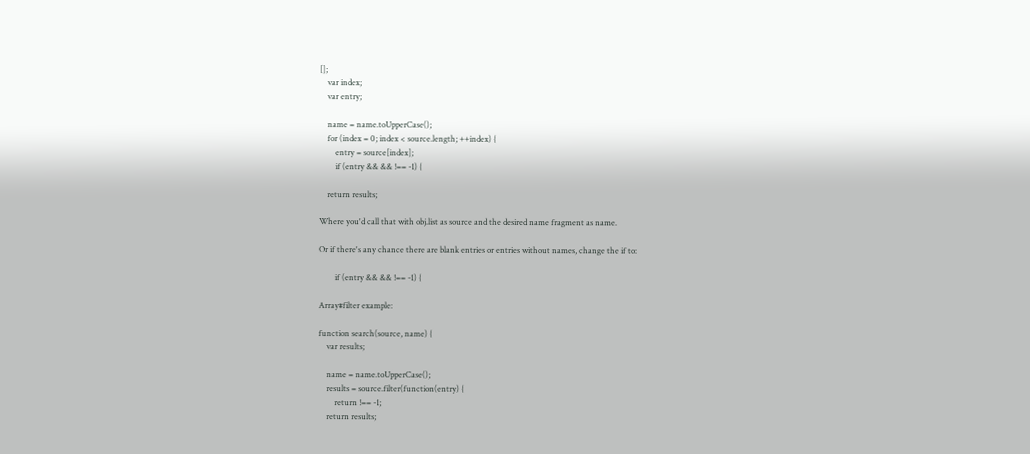[];
    var index;
    var entry;

    name = name.toUpperCase();
    for (index = 0; index < source.length; ++index) {
        entry = source[index];
        if (entry && && !== -1) {

    return results;

Where you'd call that with obj.list as source and the desired name fragment as name.

Or if there's any chance there are blank entries or entries without names, change the if to:

        if (entry && && !== -1) {

Array#filter example:

function search(source, name) {
    var results;

    name = name.toUpperCase();
    results = source.filter(function(entry) {
        return !== -1;
    return results;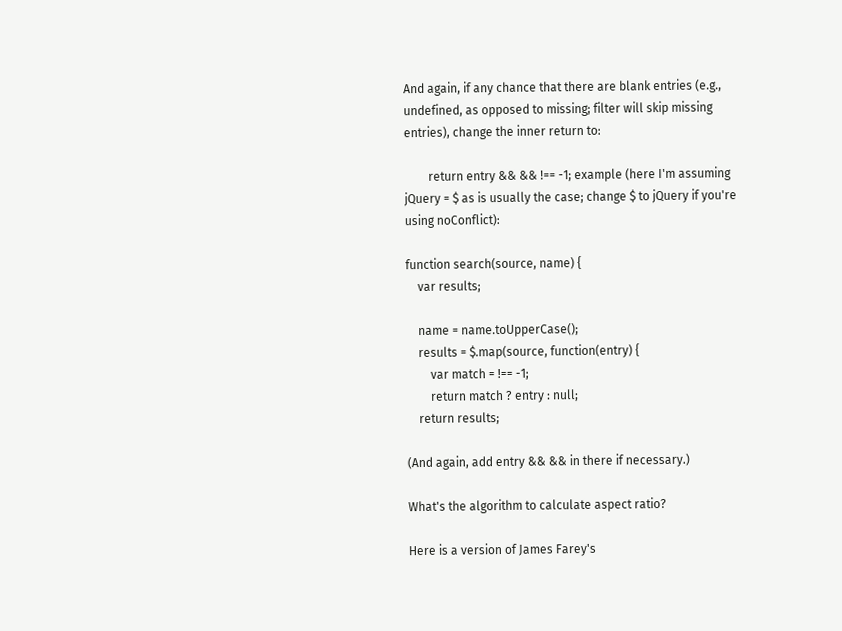And again, if any chance that there are blank entries (e.g., undefined, as opposed to missing; filter will skip missing entries), change the inner return to:

        return entry && && !== -1; example (here I'm assuming jQuery = $ as is usually the case; change $ to jQuery if you're using noConflict):

function search(source, name) {
    var results;

    name = name.toUpperCase();
    results = $.map(source, function(entry) {
        var match = !== -1;
        return match ? entry : null;
    return results;

(And again, add entry && && in there if necessary.)

What's the algorithm to calculate aspect ratio?

Here is a version of James Farey's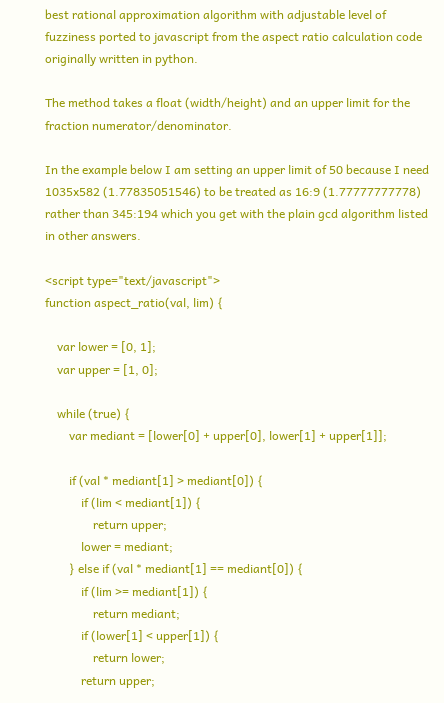best rational approximation algorithm with adjustable level of fuzziness ported to javascript from the aspect ratio calculation code originally written in python.

The method takes a float (width/height) and an upper limit for the fraction numerator/denominator.

In the example below I am setting an upper limit of 50 because I need 1035x582 (1.77835051546) to be treated as 16:9 (1.77777777778) rather than 345:194 which you get with the plain gcd algorithm listed in other answers.

<script type="text/javascript">
function aspect_ratio(val, lim) {

    var lower = [0, 1];
    var upper = [1, 0];

    while (true) {
        var mediant = [lower[0] + upper[0], lower[1] + upper[1]];

        if (val * mediant[1] > mediant[0]) {
            if (lim < mediant[1]) {
                return upper;
            lower = mediant;
        } else if (val * mediant[1] == mediant[0]) {
            if (lim >= mediant[1]) {
                return mediant;
            if (lower[1] < upper[1]) {
                return lower;
            return upper;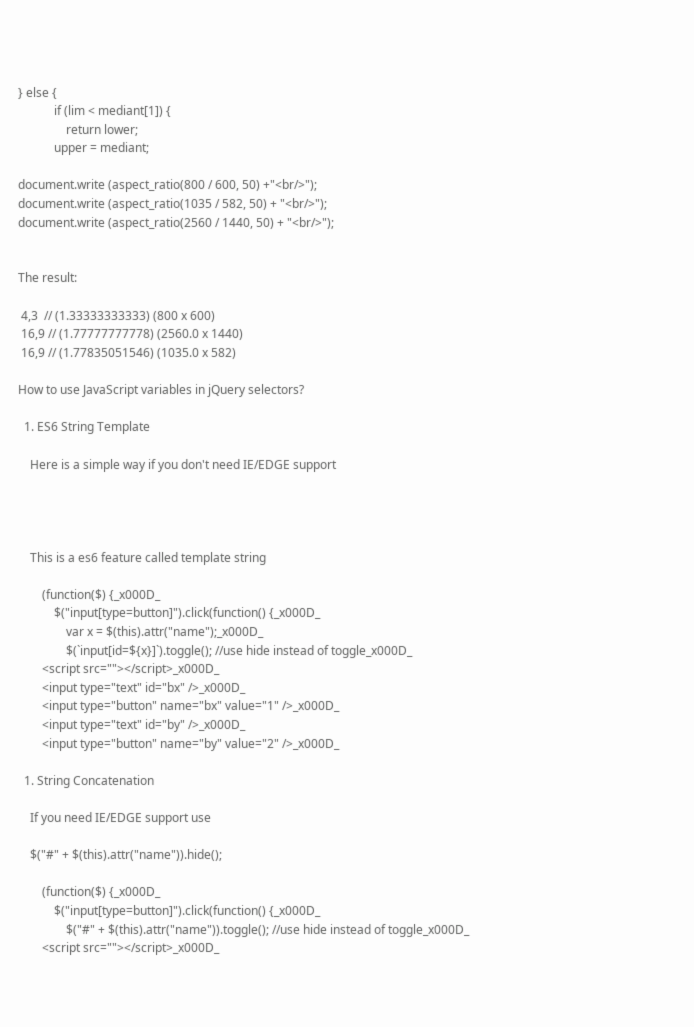} else {
            if (lim < mediant[1]) {
                return lower;
            upper = mediant;

document.write (aspect_ratio(800 / 600, 50) +"<br/>");
document.write (aspect_ratio(1035 / 582, 50) + "<br/>");
document.write (aspect_ratio(2560 / 1440, 50) + "<br/>");


The result:

 4,3  // (1.33333333333) (800 x 600)
 16,9 // (1.77777777778) (2560.0 x 1440)
 16,9 // (1.77835051546) (1035.0 x 582)

How to use JavaScript variables in jQuery selectors?

  1. ES6 String Template

    Here is a simple way if you don't need IE/EDGE support




    This is a es6 feature called template string

        (function($) {_x000D_
            $("input[type=button]").click(function() {_x000D_
                var x = $(this).attr("name");_x000D_
                $(`input[id=${x}]`).toggle(); //use hide instead of toggle_x000D_
        <script src=""></script>_x000D_
        <input type="text" id="bx" />_x000D_
        <input type="button" name="bx" value="1" />_x000D_
        <input type="text" id="by" />_x000D_
        <input type="button" name="by" value="2" />_x000D_

  1. String Concatenation

    If you need IE/EDGE support use

    $("#" + $(this).attr("name")).hide();

        (function($) {_x000D_
            $("input[type=button]").click(function() {_x000D_
                $("#" + $(this).attr("name")).toggle(); //use hide instead of toggle_x000D_
        <script src=""></script>_x000D_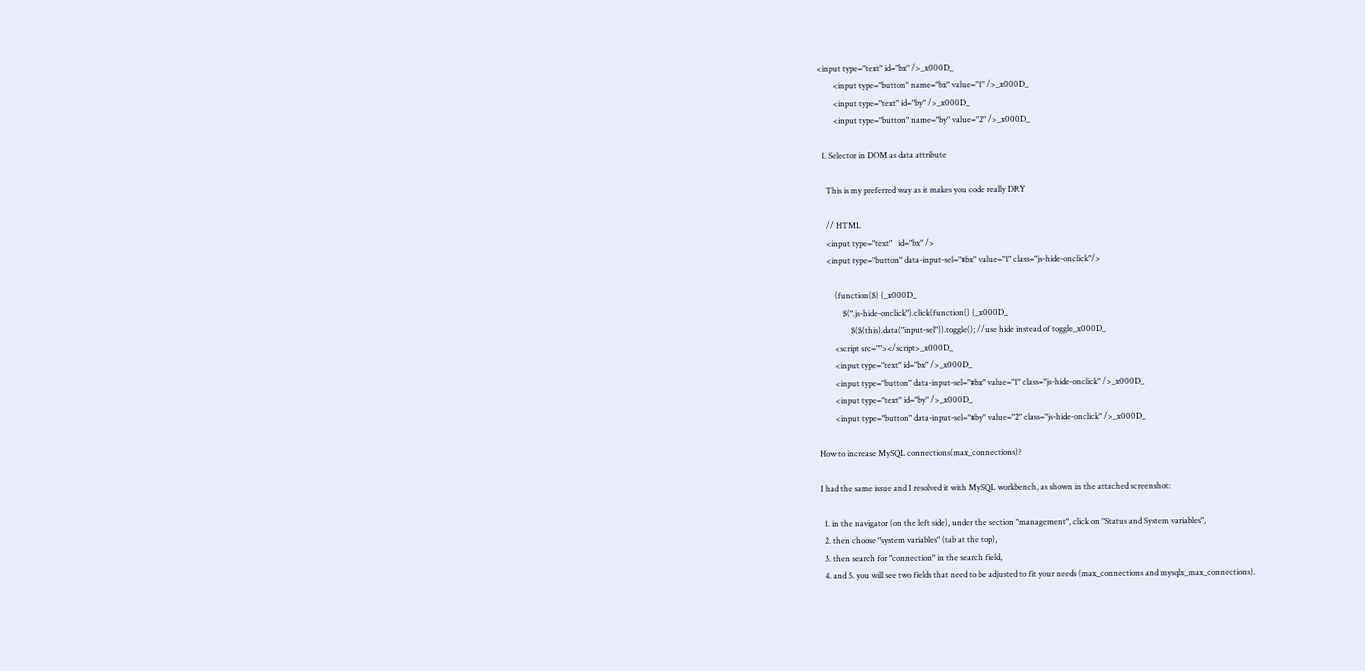<input type="text" id="bx" />_x000D_
        <input type="button" name="bx" value="1" />_x000D_
        <input type="text" id="by" />_x000D_
        <input type="button" name="by" value="2" />_x000D_

  1. Selector in DOM as data attribute

    This is my preferred way as it makes you code really DRY

    // HTML
    <input type="text"   id="bx" />
    <input type="button" data-input-sel="#bx" value="1" class="js-hide-onclick"/>

        (function($) {_x000D_
            $(".js-hide-onclick").click(function() {_x000D_
                $($(this).data("input-sel")).toggle(); //use hide instead of toggle_x000D_
        <script src=""></script>_x000D_
        <input type="text" id="bx" />_x000D_
        <input type="button" data-input-sel="#bx" value="1" class="js-hide-onclick" />_x000D_
        <input type="text" id="by" />_x000D_
        <input type="button" data-input-sel="#by" value="2" class="js-hide-onclick" />_x000D_

How to increase MySQL connections(max_connections)?

I had the same issue and I resolved it with MySQL workbench, as shown in the attached screenshot:

  1. in the navigator (on the left side), under the section "management", click on "Status and System variables",
  2. then choose "system variables" (tab at the top),
  3. then search for "connection" in the search field,
  4. and 5. you will see two fields that need to be adjusted to fit your needs (max_connections and mysqlx_max_connections).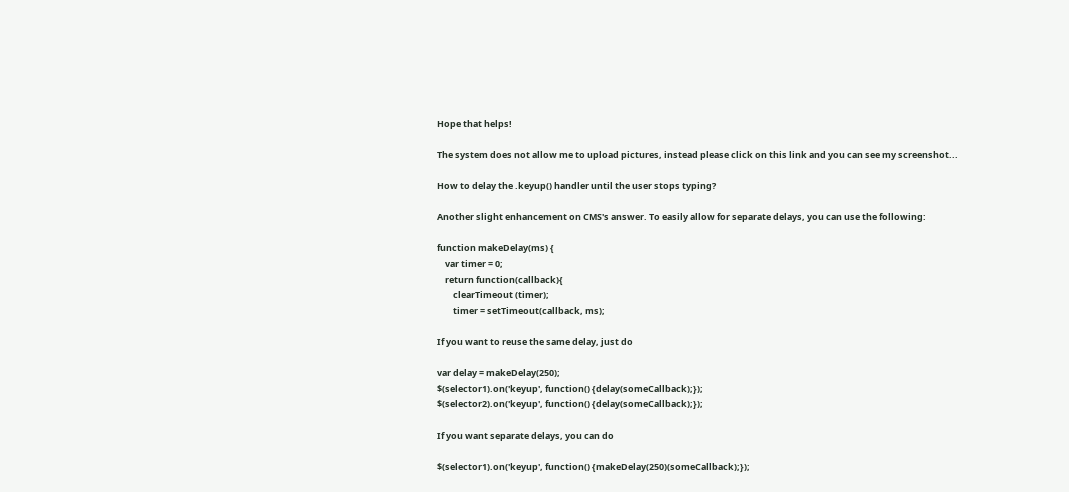Hope that helps!

The system does not allow me to upload pictures, instead please click on this link and you can see my screenshot...

How to delay the .keyup() handler until the user stops typing?

Another slight enhancement on CMS's answer. To easily allow for separate delays, you can use the following:

function makeDelay(ms) {
    var timer = 0;
    return function(callback){
        clearTimeout (timer);
        timer = setTimeout(callback, ms);

If you want to reuse the same delay, just do

var delay = makeDelay(250);
$(selector1).on('keyup', function() {delay(someCallback);});
$(selector2).on('keyup', function() {delay(someCallback);});

If you want separate delays, you can do

$(selector1).on('keyup', function() {makeDelay(250)(someCallback);});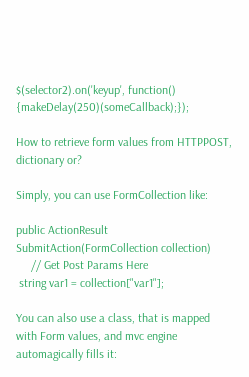$(selector2).on('keyup', function() {makeDelay(250)(someCallback);});

How to retrieve form values from HTTPPOST, dictionary or?

Simply, you can use FormCollection like:

public ActionResult SubmitAction(FormCollection collection)
     // Get Post Params Here
 string var1 = collection["var1"];

You can also use a class, that is mapped with Form values, and mvc engine automagically fills it: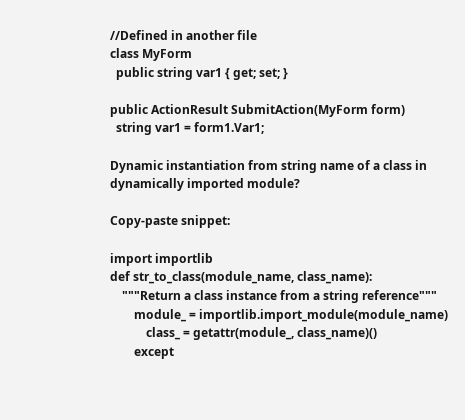//Defined in another file
class MyForm
  public string var1 { get; set; }

public ActionResult SubmitAction(MyForm form)
  string var1 = form1.Var1;

Dynamic instantiation from string name of a class in dynamically imported module?

Copy-paste snippet:

import importlib
def str_to_class(module_name, class_name):
    """Return a class instance from a string reference"""
        module_ = importlib.import_module(module_name)
            class_ = getattr(module_, class_name)()
        except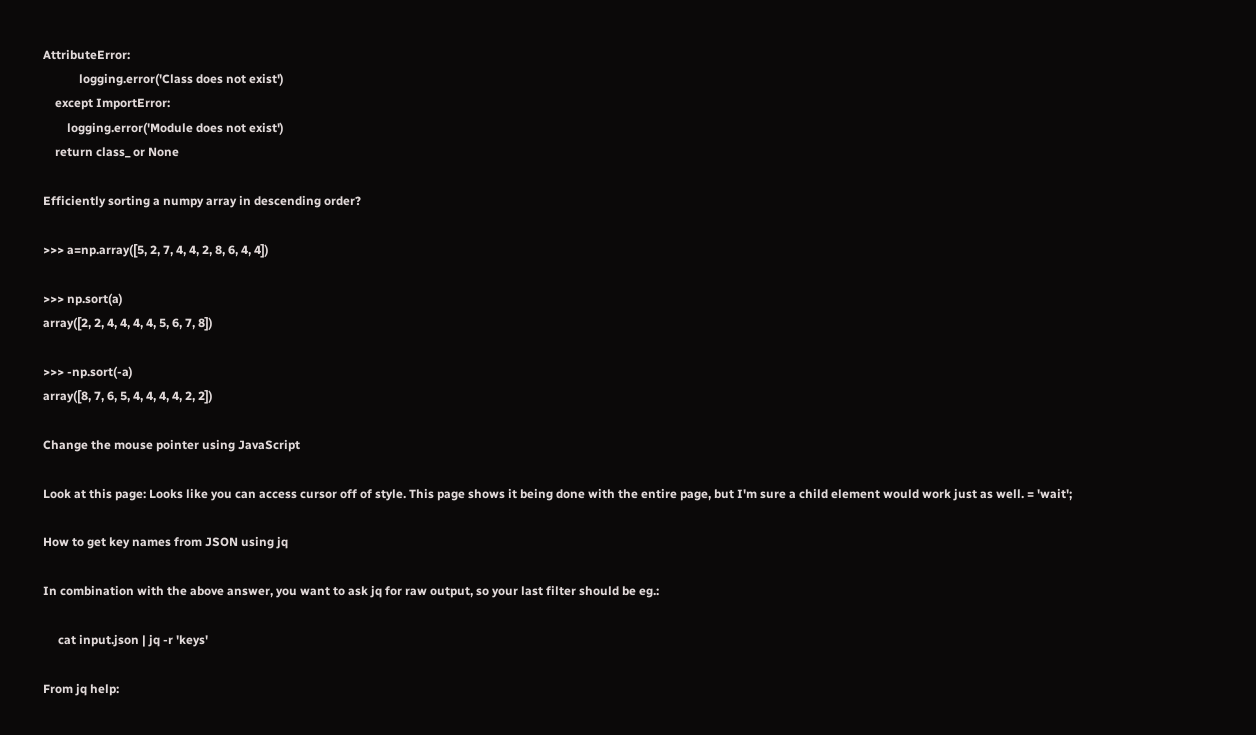AttributeError:
            logging.error('Class does not exist')
    except ImportError:
        logging.error('Module does not exist')
    return class_ or None

Efficiently sorting a numpy array in descending order?

>>> a=np.array([5, 2, 7, 4, 4, 2, 8, 6, 4, 4])

>>> np.sort(a)
array([2, 2, 4, 4, 4, 4, 5, 6, 7, 8])

>>> -np.sort(-a)
array([8, 7, 6, 5, 4, 4, 4, 4, 2, 2])

Change the mouse pointer using JavaScript

Look at this page: Looks like you can access cursor off of style. This page shows it being done with the entire page, but I'm sure a child element would work just as well. = 'wait';

How to get key names from JSON using jq

In combination with the above answer, you want to ask jq for raw output, so your last filter should be eg.:

     cat input.json | jq -r 'keys'

From jq help: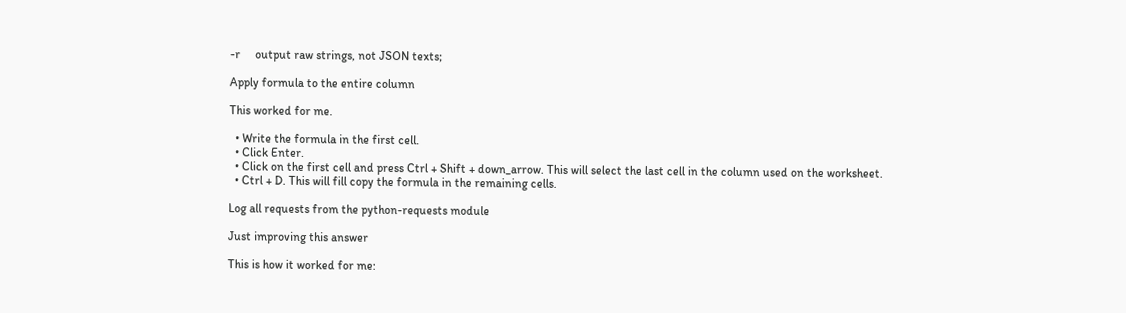-r     output raw strings, not JSON texts;

Apply formula to the entire column

This worked for me.

  • Write the formula in the first cell.
  • Click Enter.
  • Click on the first cell and press Ctrl + Shift + down_arrow. This will select the last cell in the column used on the worksheet.
  • Ctrl + D. This will fill copy the formula in the remaining cells.

Log all requests from the python-requests module

Just improving this answer

This is how it worked for me: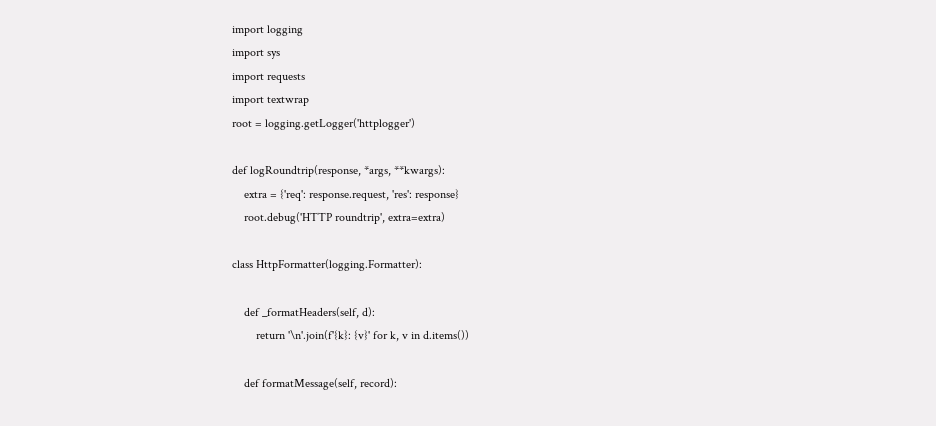import logging
import sys
import requests
import textwrap
root = logging.getLogger('httplogger')

def logRoundtrip(response, *args, **kwargs):
    extra = {'req': response.request, 'res': response}
    root.debug('HTTP roundtrip', extra=extra)

class HttpFormatter(logging.Formatter):

    def _formatHeaders(self, d):
        return '\n'.join(f'{k}: {v}' for k, v in d.items())

    def formatMessage(self, record):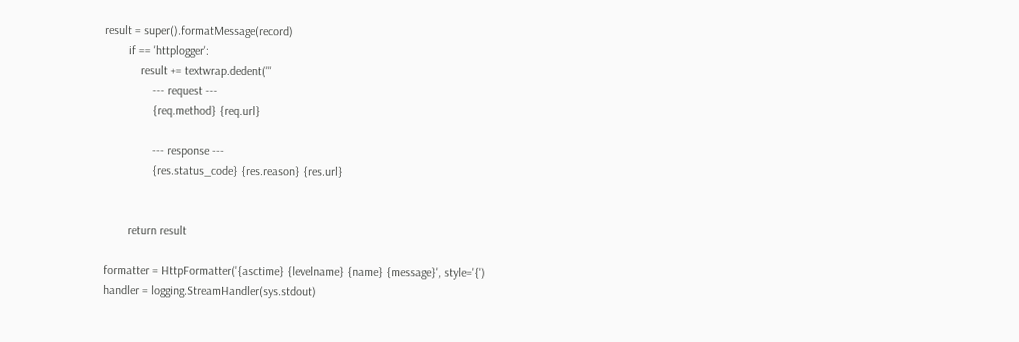result = super().formatMessage(record)
        if == 'httplogger':
            result += textwrap.dedent('''
                --- request ---
                {req.method} {req.url}

                --- response ---
                {res.status_code} {res.reason} {res.url}


        return result

formatter = HttpFormatter('{asctime} {levelname} {name} {message}', style='{')
handler = logging.StreamHandler(sys.stdout)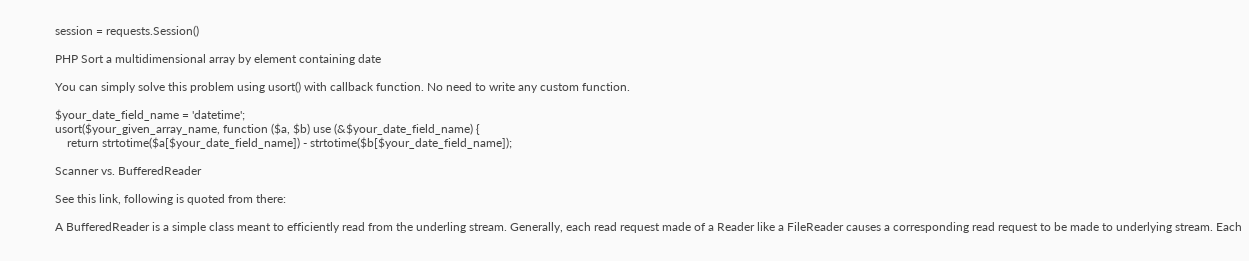session = requests.Session()

PHP Sort a multidimensional array by element containing date

You can simply solve this problem using usort() with callback function. No need to write any custom function.

$your_date_field_name = 'datetime';
usort($your_given_array_name, function ($a, $b) use (&$your_date_field_name) {
    return strtotime($a[$your_date_field_name]) - strtotime($b[$your_date_field_name]);

Scanner vs. BufferedReader

See this link, following is quoted from there:

A BufferedReader is a simple class meant to efficiently read from the underling stream. Generally, each read request made of a Reader like a FileReader causes a corresponding read request to be made to underlying stream. Each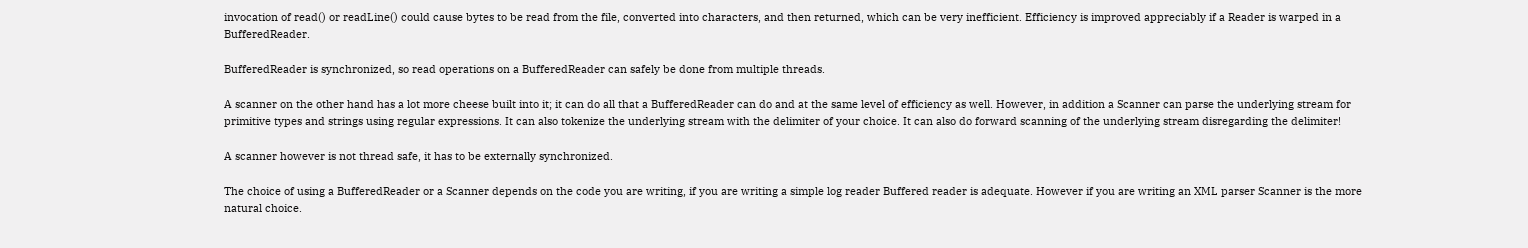invocation of read() or readLine() could cause bytes to be read from the file, converted into characters, and then returned, which can be very inefficient. Efficiency is improved appreciably if a Reader is warped in a BufferedReader.

BufferedReader is synchronized, so read operations on a BufferedReader can safely be done from multiple threads.

A scanner on the other hand has a lot more cheese built into it; it can do all that a BufferedReader can do and at the same level of efficiency as well. However, in addition a Scanner can parse the underlying stream for primitive types and strings using regular expressions. It can also tokenize the underlying stream with the delimiter of your choice. It can also do forward scanning of the underlying stream disregarding the delimiter!

A scanner however is not thread safe, it has to be externally synchronized.

The choice of using a BufferedReader or a Scanner depends on the code you are writing, if you are writing a simple log reader Buffered reader is adequate. However if you are writing an XML parser Scanner is the more natural choice.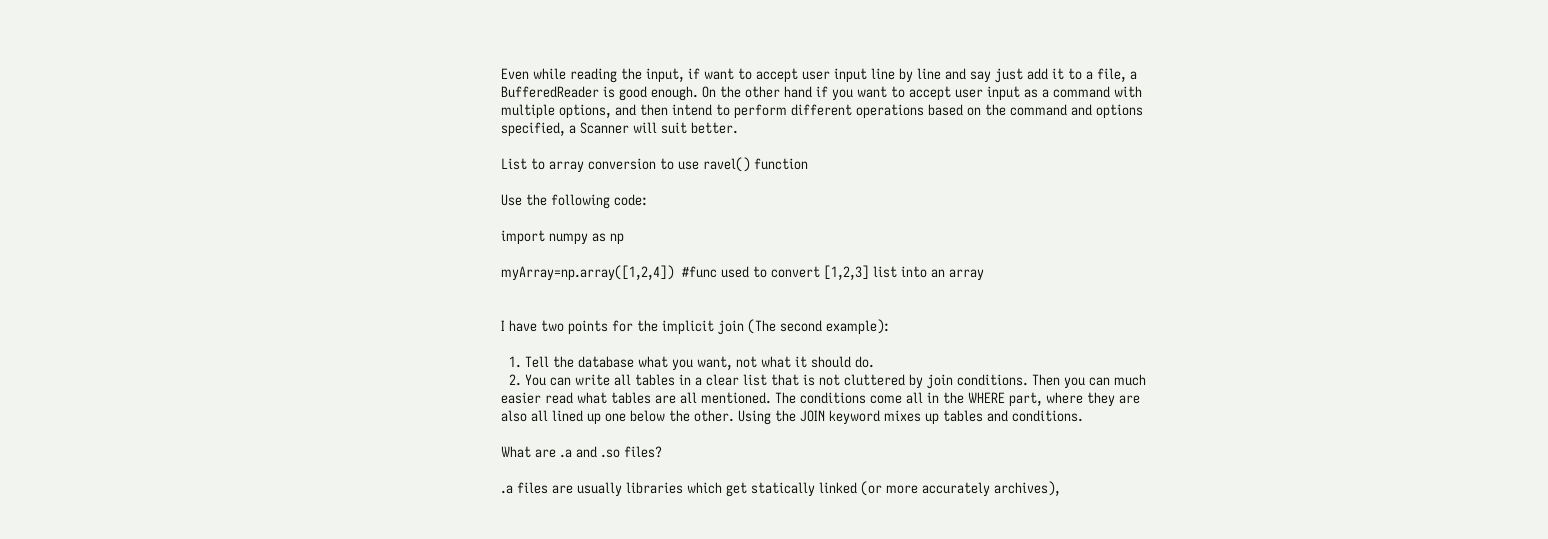Even while reading the input, if want to accept user input line by line and say just add it to a file, a BufferedReader is good enough. On the other hand if you want to accept user input as a command with multiple options, and then intend to perform different operations based on the command and options specified, a Scanner will suit better.

List to array conversion to use ravel() function

Use the following code:

import numpy as np

myArray=np.array([1,2,4])  #func used to convert [1,2,3] list into an array


I have two points for the implicit join (The second example):

  1. Tell the database what you want, not what it should do.
  2. You can write all tables in a clear list that is not cluttered by join conditions. Then you can much easier read what tables are all mentioned. The conditions come all in the WHERE part, where they are also all lined up one below the other. Using the JOIN keyword mixes up tables and conditions.

What are .a and .so files?

.a files are usually libraries which get statically linked (or more accurately archives),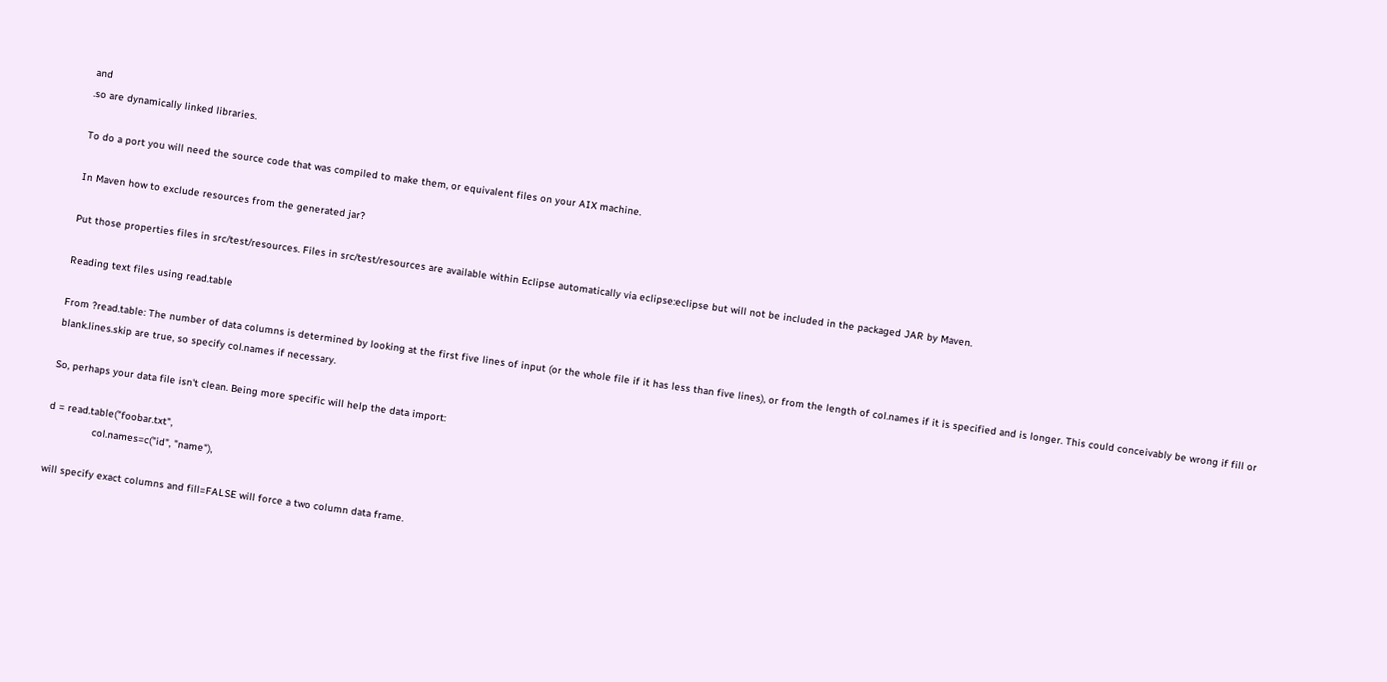and
.so are dynamically linked libraries.

To do a port you will need the source code that was compiled to make them, or equivalent files on your AIX machine.

In Maven how to exclude resources from the generated jar?

Put those properties files in src/test/resources. Files in src/test/resources are available within Eclipse automatically via eclipse:eclipse but will not be included in the packaged JAR by Maven.

Reading text files using read.table

From ?read.table: The number of data columns is determined by looking at the first five lines of input (or the whole file if it has less than five lines), or from the length of col.names if it is specified and is longer. This could conceivably be wrong if fill or blank.lines.skip are true, so specify col.names if necessary.

So, perhaps your data file isn't clean. Being more specific will help the data import:

d = read.table("foobar.txt",
               col.names=c("id", "name"),

will specify exact columns and fill=FALSE will force a two column data frame.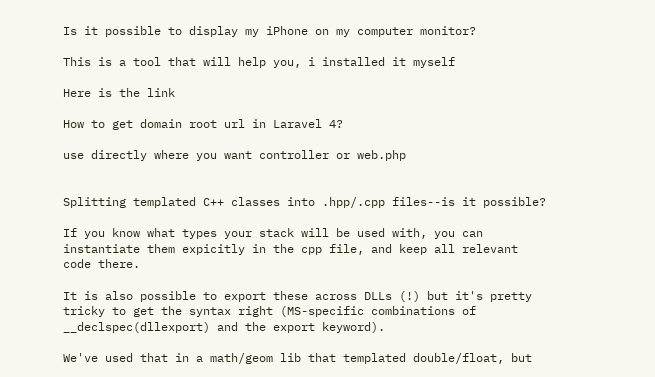Is it possible to display my iPhone on my computer monitor?

This is a tool that will help you, i installed it myself

Here is the link

How to get domain root url in Laravel 4?

use directly where you want controller or web.php


Splitting templated C++ classes into .hpp/.cpp files--is it possible?

If you know what types your stack will be used with, you can instantiate them expicitly in the cpp file, and keep all relevant code there.

It is also possible to export these across DLLs (!) but it's pretty tricky to get the syntax right (MS-specific combinations of __declspec(dllexport) and the export keyword).

We've used that in a math/geom lib that templated double/float, but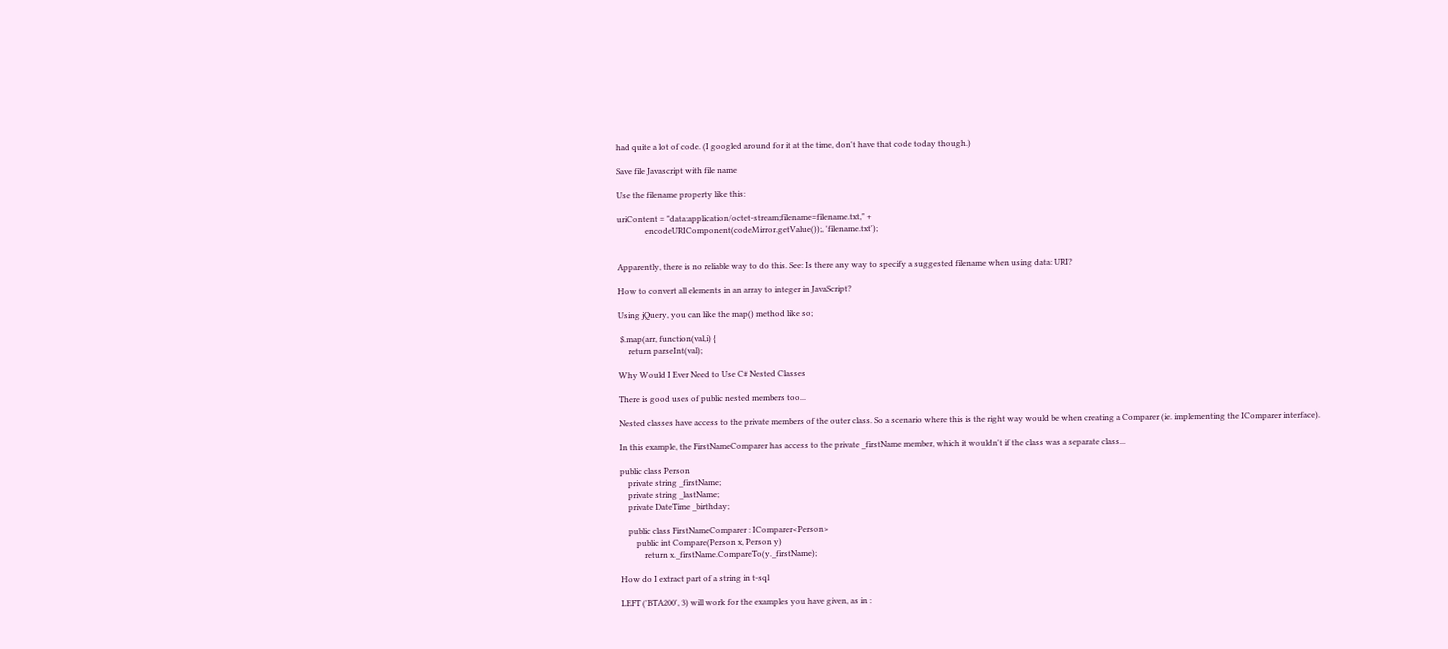had quite a lot of code. (I googled around for it at the time, don't have that code today though.)

Save file Javascript with file name

Use the filename property like this:

uriContent = "data:application/octet-stream;filename=filename.txt," +
              encodeURIComponent(codeMirror.getValue());, 'filename.txt');


Apparently, there is no reliable way to do this. See: Is there any way to specify a suggested filename when using data: URI?

How to convert all elements in an array to integer in JavaScript?

Using jQuery, you can like the map() method like so;

 $.map(arr, function(val,i) {
     return parseInt(val);

Why Would I Ever Need to Use C# Nested Classes

There is good uses of public nested members too...

Nested classes have access to the private members of the outer class. So a scenario where this is the right way would be when creating a Comparer (ie. implementing the IComparer interface).

In this example, the FirstNameComparer has access to the private _firstName member, which it wouldn't if the class was a separate class...

public class Person
    private string _firstName;
    private string _lastName;
    private DateTime _birthday;

    public class FirstNameComparer : IComparer<Person>
        public int Compare(Person x, Person y)
            return x._firstName.CompareTo(y._firstName);

How do I extract part of a string in t-sql

LEFT ('BTA200', 3) will work for the examples you have given, as in :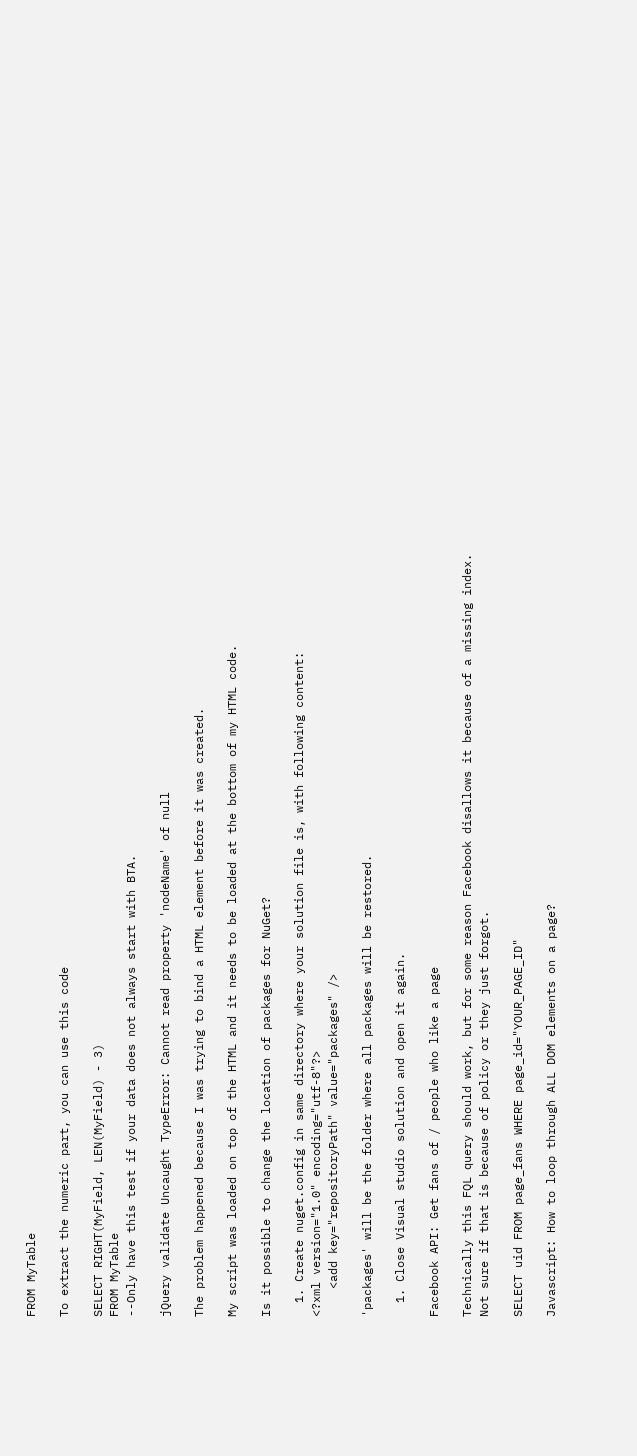FROM MyTable

To extract the numeric part, you can use this code

SELECT RIGHT(MyField, LEN(MyField) - 3)
FROM MyTable
--Only have this test if your data does not always start with BTA.

jQuery validate Uncaught TypeError: Cannot read property 'nodeName' of null

The problem happened because I was trying to bind a HTML element before it was created.

My script was loaded on top of the HTML and it needs to be loaded at the bottom of my HTML code.

Is it possible to change the location of packages for NuGet?

  1. Create nuget.config in same directory where your solution file is, with following content:
<?xml version="1.0" encoding="utf-8"?>
    <add key="repositoryPath" value="packages" />

'packages' will be the folder where all packages will be restored.

  1. Close Visual studio solution and open it again.

Facebook API: Get fans of / people who like a page

Technically this FQL query should work, but for some reason Facebook disallows it because of a missing index. Not sure if that is because of policy or they just forgot.

SELECT uid FROM page_fans WHERE page_id="YOUR_PAGE_ID"

Javascript: How to loop through ALL DOM elements on a page?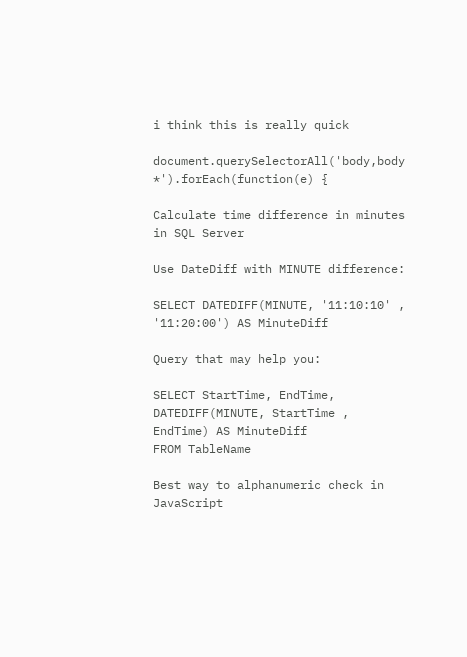i think this is really quick

document.querySelectorAll('body,body *').forEach(function(e) {

Calculate time difference in minutes in SQL Server

Use DateDiff with MINUTE difference:

SELECT DATEDIFF(MINUTE, '11:10:10' , '11:20:00') AS MinuteDiff

Query that may help you:

SELECT StartTime, EndTime, DATEDIFF(MINUTE, StartTime , EndTime) AS MinuteDiff
FROM TableName

Best way to alphanumeric check in JavaScript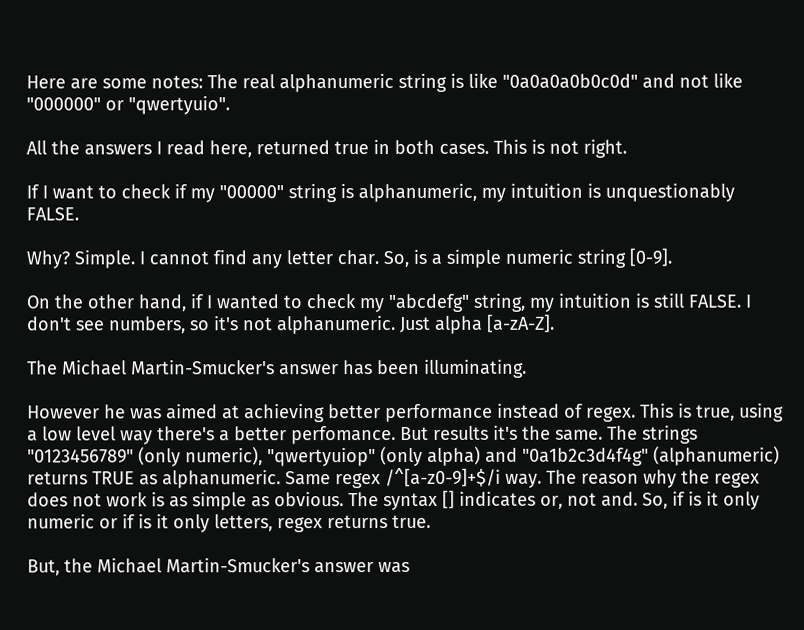Here are some notes: The real alphanumeric string is like "0a0a0a0b0c0d" and not like "000000" or "qwertyuio".

All the answers I read here, returned true in both cases. This is not right.

If I want to check if my "00000" string is alphanumeric, my intuition is unquestionably FALSE.

Why? Simple. I cannot find any letter char. So, is a simple numeric string [0-9].

On the other hand, if I wanted to check my "abcdefg" string, my intuition is still FALSE. I don't see numbers, so it's not alphanumeric. Just alpha [a-zA-Z].

The Michael Martin-Smucker's answer has been illuminating.

However he was aimed at achieving better performance instead of regex. This is true, using a low level way there's a better perfomance. But results it's the same. The strings "0123456789" (only numeric), "qwertyuiop" (only alpha) and "0a1b2c3d4f4g" (alphanumeric) returns TRUE as alphanumeric. Same regex /^[a-z0-9]+$/i way. The reason why the regex does not work is as simple as obvious. The syntax [] indicates or, not and. So, if is it only numeric or if is it only letters, regex returns true.

But, the Michael Martin-Smucker's answer was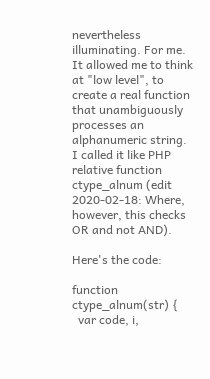nevertheless illuminating. For me. It allowed me to think at "low level", to create a real function that unambiguously processes an alphanumeric string. I called it like PHP relative function ctype_alnum (edit 2020-02-18: Where, however, this checks OR and not AND).

Here's the code:

function ctype_alnum(str) {
  var code, i,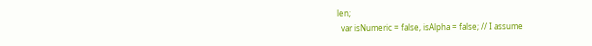len;
  var isNumeric = false, isAlpha = false; // I assume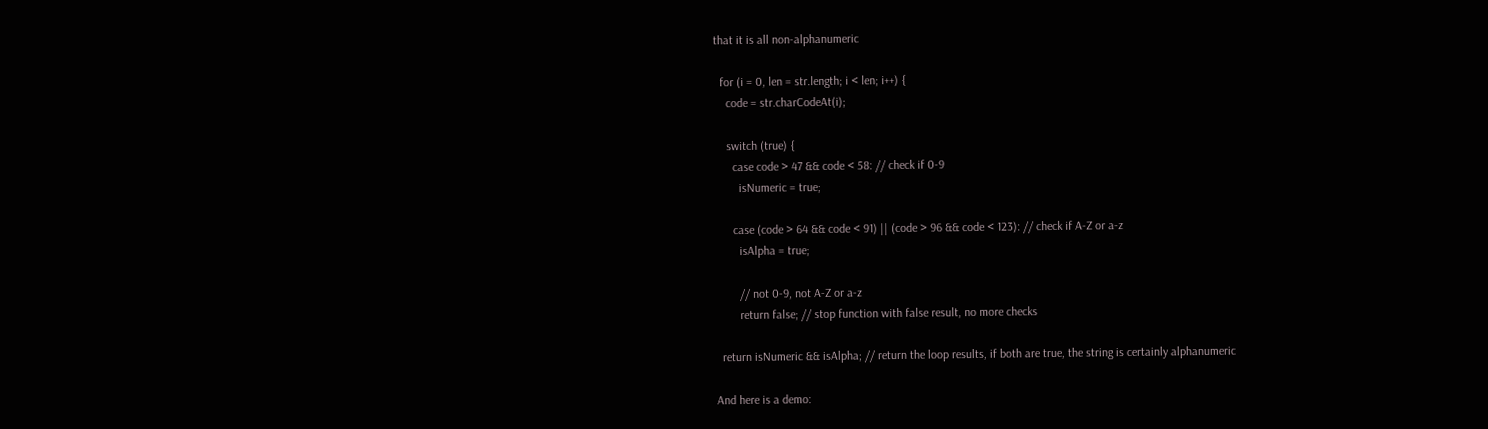that it is all non-alphanumeric

  for (i = 0, len = str.length; i < len; i++) {
    code = str.charCodeAt(i);

    switch (true) {
      case code > 47 && code < 58: // check if 0-9
        isNumeric = true;

      case (code > 64 && code < 91) || (code > 96 && code < 123): // check if A-Z or a-z
        isAlpha = true;

        // not 0-9, not A-Z or a-z
        return false; // stop function with false result, no more checks

  return isNumeric && isAlpha; // return the loop results, if both are true, the string is certainly alphanumeric

And here is a demo: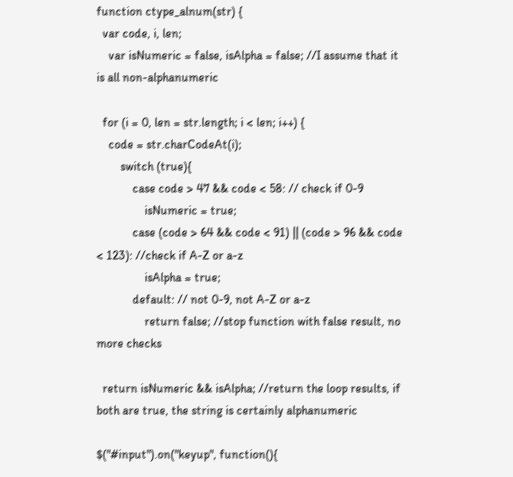function ctype_alnum(str) {
  var code, i, len;
    var isNumeric = false, isAlpha = false; //I assume that it is all non-alphanumeric

  for (i = 0, len = str.length; i < len; i++) {
    code = str.charCodeAt(i);
        switch (true){
            case code > 47 && code < 58: // check if 0-9
                isNumeric = true;
            case (code > 64 && code < 91) || (code > 96 && code < 123): //check if A-Z or a-z
                isAlpha = true;
            default: // not 0-9, not A-Z or a-z
                return false; //stop function with false result, no more checks

  return isNumeric && isAlpha; //return the loop results, if both are true, the string is certainly alphanumeric

$("#input").on("keyup", function(){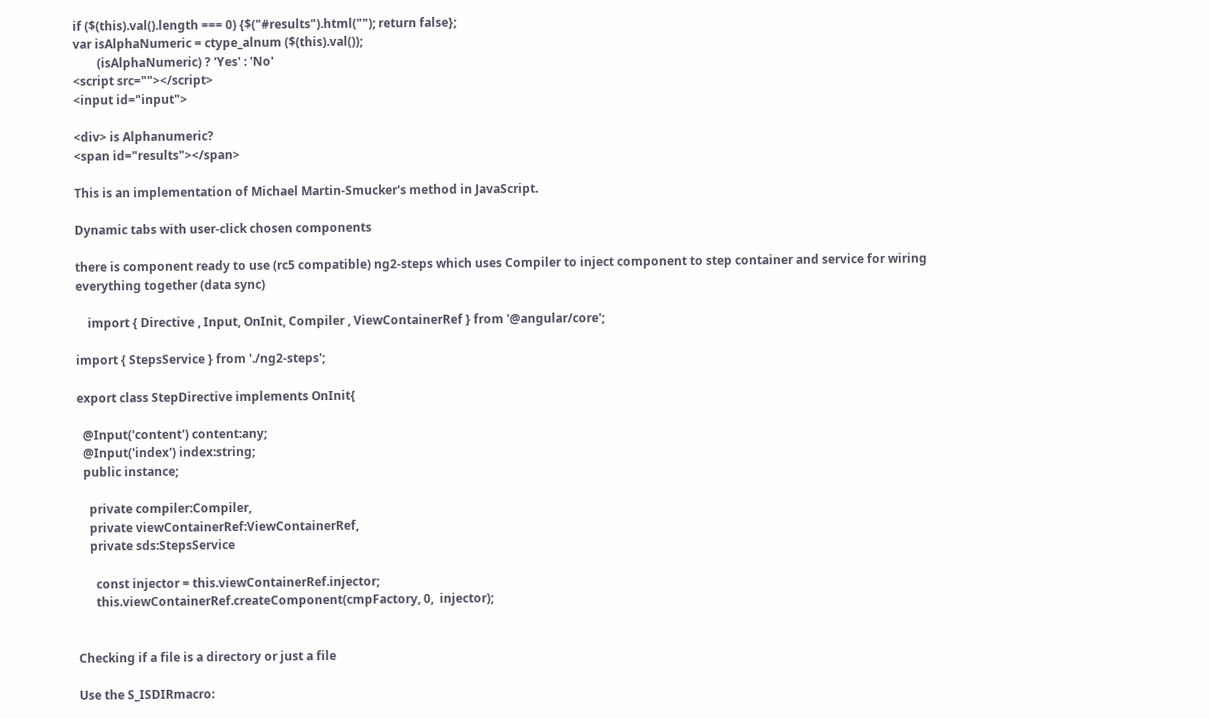if ($(this).val().length === 0) {$("#results").html(""); return false};
var isAlphaNumeric = ctype_alnum ($(this).val());
        (isAlphaNumeric) ? 'Yes' : 'No'
<script src=""></script>
<input id="input">

<div> is Alphanumeric?
<span id="results"></span>

This is an implementation of Michael Martin-Smucker's method in JavaScript.

Dynamic tabs with user-click chosen components

there is component ready to use (rc5 compatible) ng2-steps which uses Compiler to inject component to step container and service for wiring everything together (data sync)

    import { Directive , Input, OnInit, Compiler , ViewContainerRef } from '@angular/core';

import { StepsService } from './ng2-steps';

export class StepDirective implements OnInit{

  @Input('content') content:any;
  @Input('index') index:string;
  public instance;

    private compiler:Compiler,
    private viewContainerRef:ViewContainerRef,
    private sds:StepsService

      const injector = this.viewContainerRef.injector;
      this.viewContainerRef.createComponent(cmpFactory, 0,  injector);


Checking if a file is a directory or just a file

Use the S_ISDIRmacro: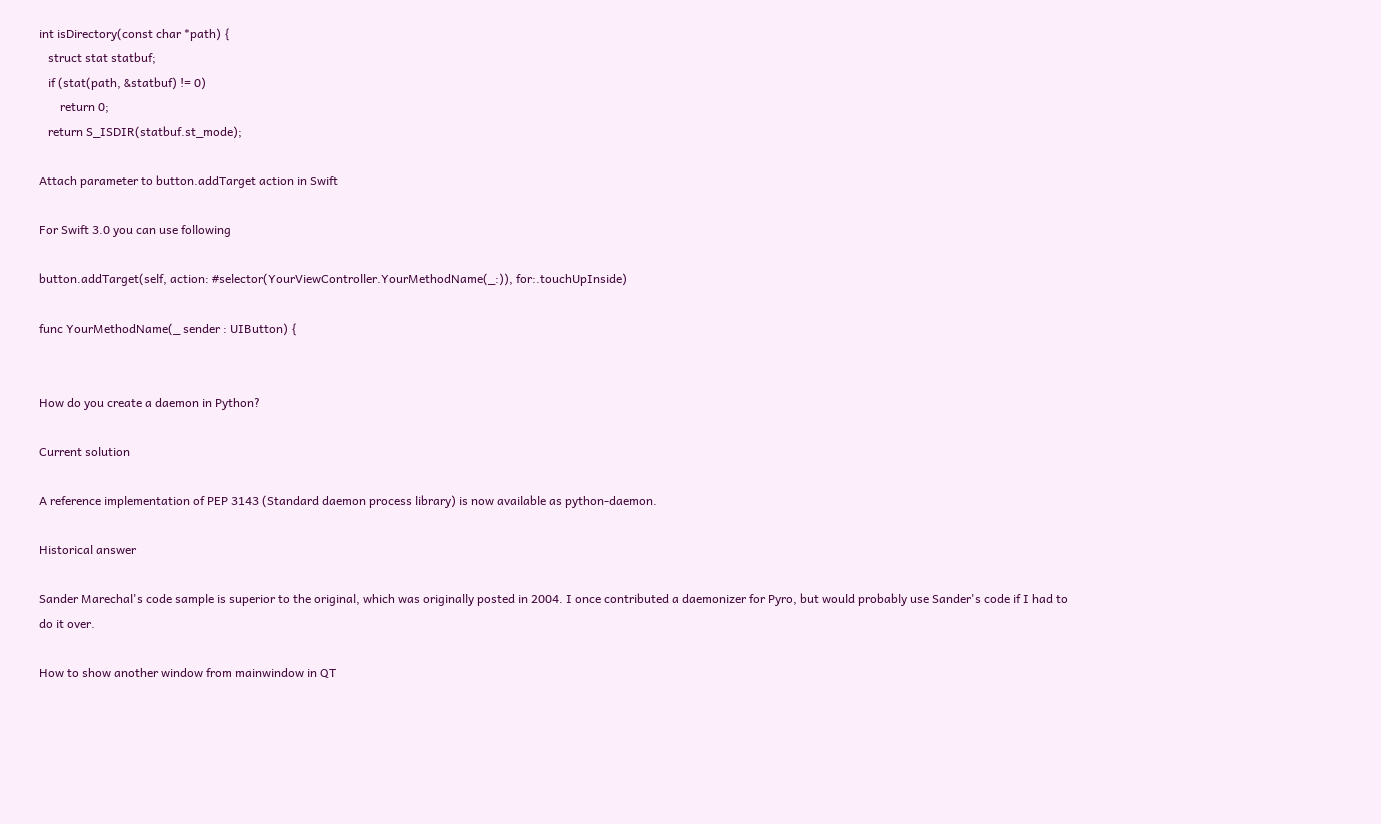int isDirectory(const char *path) {
   struct stat statbuf;
   if (stat(path, &statbuf) != 0)
       return 0;
   return S_ISDIR(statbuf.st_mode);

Attach parameter to button.addTarget action in Swift

For Swift 3.0 you can use following

button.addTarget(self, action: #selector(YourViewController.YourMethodName(_:)), for:.touchUpInside)

func YourMethodName(_ sender : UIButton) {


How do you create a daemon in Python?

Current solution

A reference implementation of PEP 3143 (Standard daemon process library) is now available as python-daemon.

Historical answer

Sander Marechal's code sample is superior to the original, which was originally posted in 2004. I once contributed a daemonizer for Pyro, but would probably use Sander's code if I had to do it over.

How to show another window from mainwindow in QT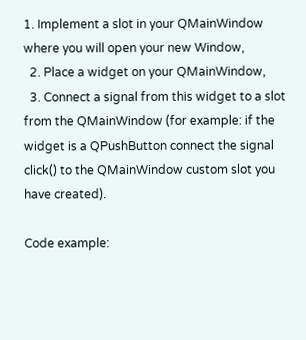1. Implement a slot in your QMainWindow where you will open your new Window,
  2. Place a widget on your QMainWindow,
  3. Connect a signal from this widget to a slot from the QMainWindow (for example: if the widget is a QPushButton connect the signal click() to the QMainWindow custom slot you have created).

Code example: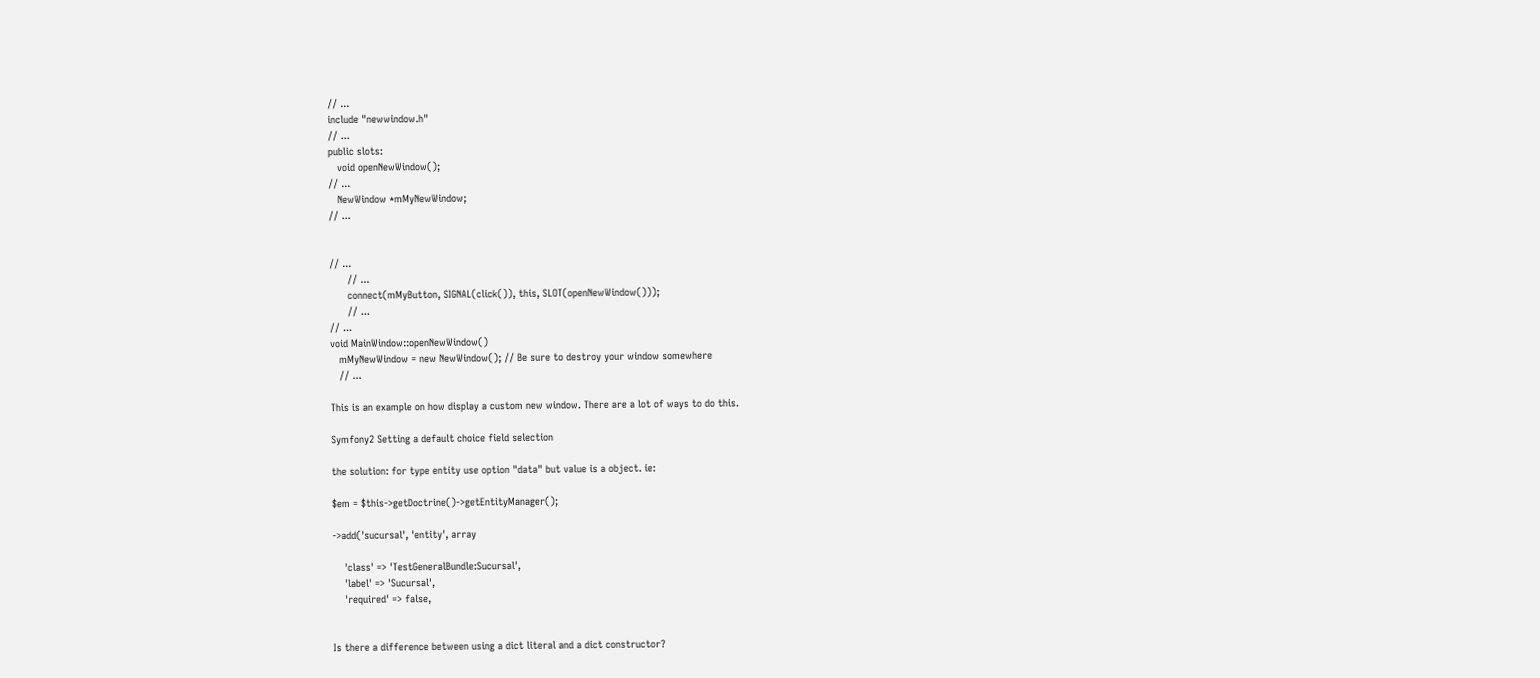// ...
include "newwindow.h"
// ...
public slots:
   void openNewWindow();
// ...
   NewWindow *mMyNewWindow;
// ...


// ...
      // ...
      connect(mMyButton, SIGNAL(click()), this, SLOT(openNewWindow()));
      // ...
// ...
void MainWindow::openNewWindow()
   mMyNewWindow = new NewWindow(); // Be sure to destroy your window somewhere
   // ...

This is an example on how display a custom new window. There are a lot of ways to do this.

Symfony2 Setting a default choice field selection

the solution: for type entity use option "data" but value is a object. ie:

$em = $this->getDoctrine()->getEntityManager();

->add('sucursal', 'entity', array

    'class' => 'TestGeneralBundle:Sucursal',
    'label' => 'Sucursal',
    'required' => false,


Is there a difference between using a dict literal and a dict constructor?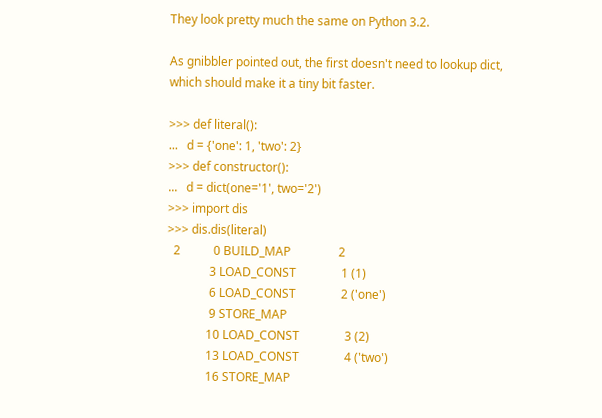They look pretty much the same on Python 3.2.

As gnibbler pointed out, the first doesn't need to lookup dict, which should make it a tiny bit faster.

>>> def literal():
...   d = {'one': 1, 'two': 2}
>>> def constructor():
...   d = dict(one='1', two='2')
>>> import dis
>>> dis.dis(literal)
  2           0 BUILD_MAP                2
              3 LOAD_CONST               1 (1)
              6 LOAD_CONST               2 ('one')
              9 STORE_MAP
             10 LOAD_CONST               3 (2)
             13 LOAD_CONST               4 ('two')
             16 STORE_MAP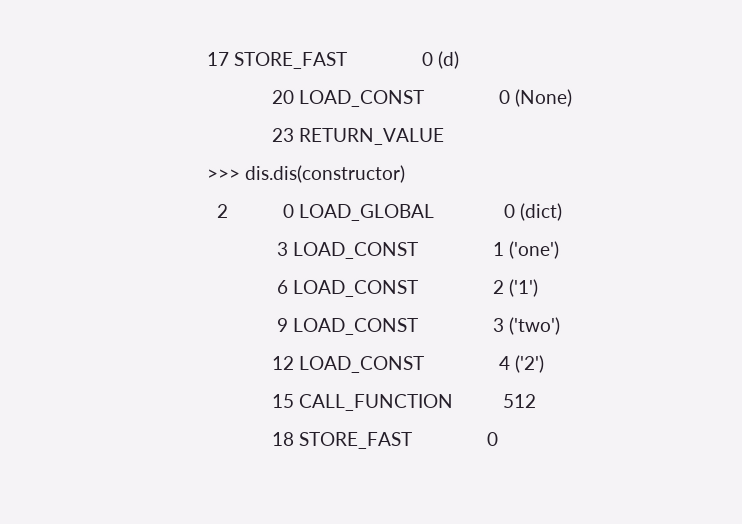17 STORE_FAST               0 (d)
             20 LOAD_CONST               0 (None)
             23 RETURN_VALUE
>>> dis.dis(constructor)
  2           0 LOAD_GLOBAL              0 (dict)
              3 LOAD_CONST               1 ('one')
              6 LOAD_CONST               2 ('1')
              9 LOAD_CONST               3 ('two')
             12 LOAD_CONST               4 ('2')
             15 CALL_FUNCTION          512
             18 STORE_FAST               0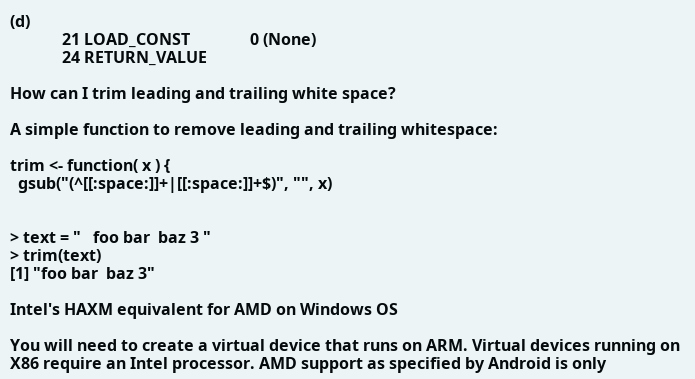(d)
             21 LOAD_CONST               0 (None)
             24 RETURN_VALUE

How can I trim leading and trailing white space?

A simple function to remove leading and trailing whitespace:

trim <- function( x ) {
  gsub("(^[[:space:]]+|[[:space:]]+$)", "", x)


> text = "   foo bar  baz 3 "
> trim(text)
[1] "foo bar  baz 3"

Intel's HAXM equivalent for AMD on Windows OS

You will need to create a virtual device that runs on ARM. Virtual devices running on X86 require an Intel processor. AMD support as specified by Android is only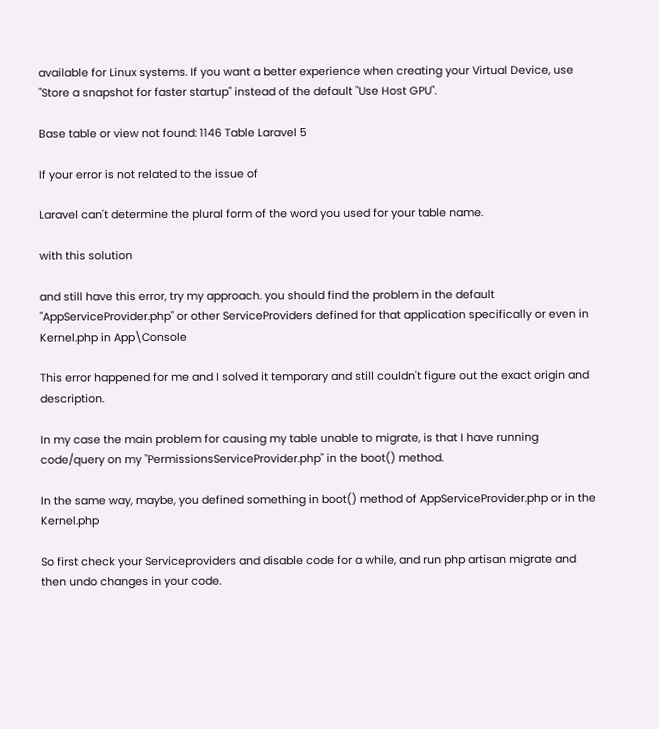available for Linux systems. If you want a better experience when creating your Virtual Device, use "Store a snapshot for faster startup" instead of the default "Use Host GPU".

Base table or view not found: 1146 Table Laravel 5

If your error is not related to the issue of

Laravel can't determine the plural form of the word you used for your table name.

with this solution

and still have this error, try my approach. you should find the problem in the default "AppServiceProvider.php" or other ServiceProviders defined for that application specifically or even in Kernel.php in App\Console

This error happened for me and I solved it temporary and still couldn't figure out the exact origin and description.

In my case the main problem for causing my table unable to migrate, is that I have running code/query on my "PermissionsServiceProvider.php" in the boot() method.

In the same way, maybe, you defined something in boot() method of AppServiceProvider.php or in the Kernel.php

So first check your Serviceproviders and disable code for a while, and run php artisan migrate and then undo changes in your code.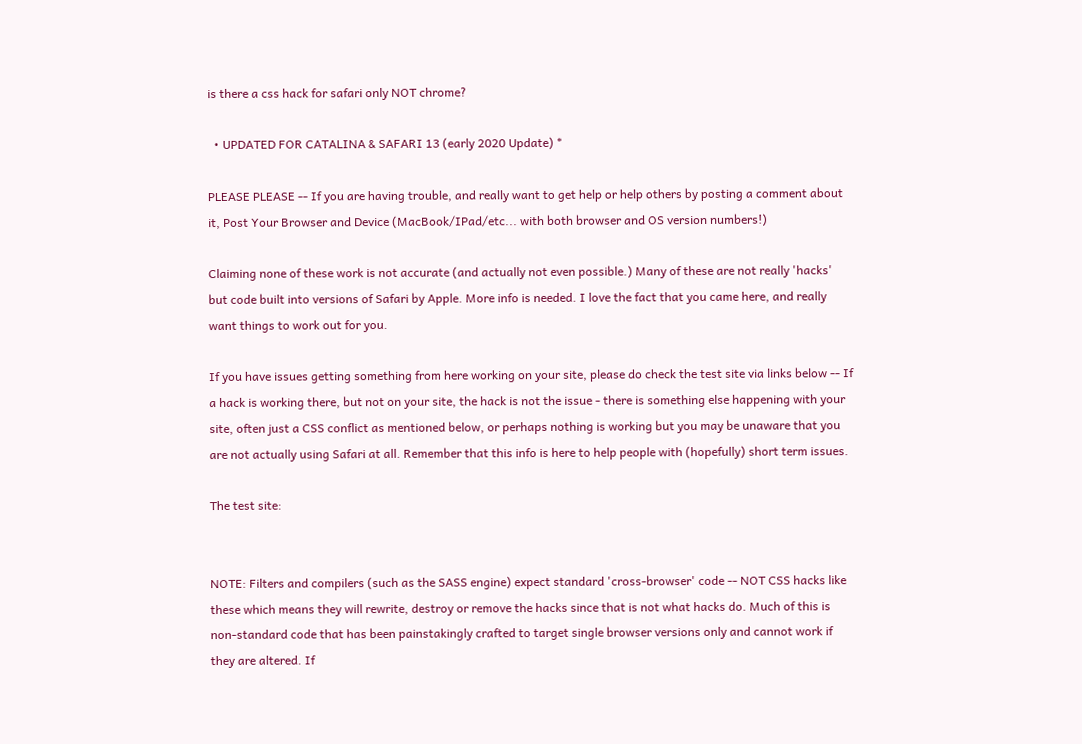is there a css hack for safari only NOT chrome?

  • UPDATED FOR CATALINA & SAFARI 13 (early 2020 Update) *

PLEASE PLEASE -- If you are having trouble, and really want to get help or help others by posting a comment about it, Post Your Browser and Device (MacBook/IPad/etc... with both browser and OS version numbers!)

Claiming none of these work is not accurate (and actually not even possible.) Many of these are not really 'hacks' but code built into versions of Safari by Apple. More info is needed. I love the fact that you came here, and really want things to work out for you.

If you have issues getting something from here working on your site, please do check the test site via links below -- If a hack is working there, but not on your site, the hack is not the issue - there is something else happening with your site, often just a CSS conflict as mentioned below, or perhaps nothing is working but you may be unaware that you are not actually using Safari at all. Remember that this info is here to help people with (hopefully) short term issues.

The test site:


NOTE: Filters and compilers (such as the SASS engine) expect standard 'cross-browser' code -- NOT CSS hacks like these which means they will rewrite, destroy or remove the hacks since that is not what hacks do. Much of this is non-standard code that has been painstakingly crafted to target single browser versions only and cannot work if they are altered. If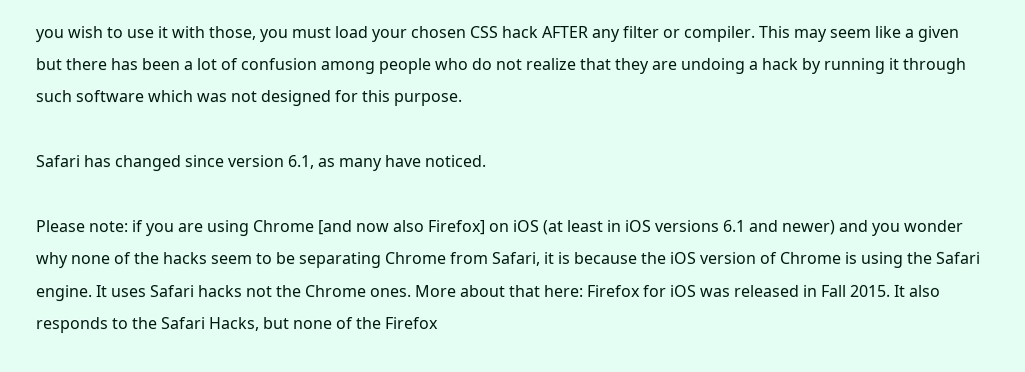you wish to use it with those, you must load your chosen CSS hack AFTER any filter or compiler. This may seem like a given but there has been a lot of confusion among people who do not realize that they are undoing a hack by running it through such software which was not designed for this purpose.

Safari has changed since version 6.1, as many have noticed.

Please note: if you are using Chrome [and now also Firefox] on iOS (at least in iOS versions 6.1 and newer) and you wonder why none of the hacks seem to be separating Chrome from Safari, it is because the iOS version of Chrome is using the Safari engine. It uses Safari hacks not the Chrome ones. More about that here: Firefox for iOS was released in Fall 2015. It also responds to the Safari Hacks, but none of the Firefox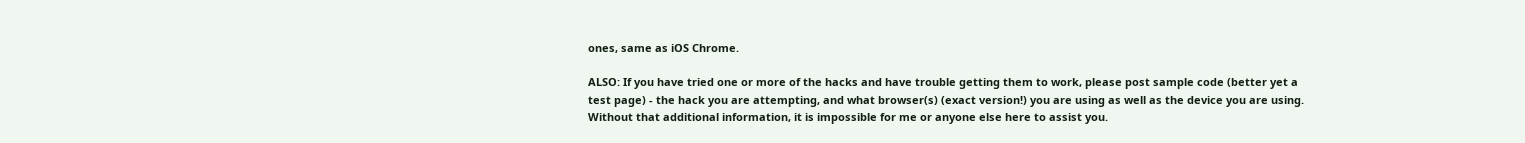ones, same as iOS Chrome.

ALSO: If you have tried one or more of the hacks and have trouble getting them to work, please post sample code (better yet a test page) - the hack you are attempting, and what browser(s) (exact version!) you are using as well as the device you are using. Without that additional information, it is impossible for me or anyone else here to assist you.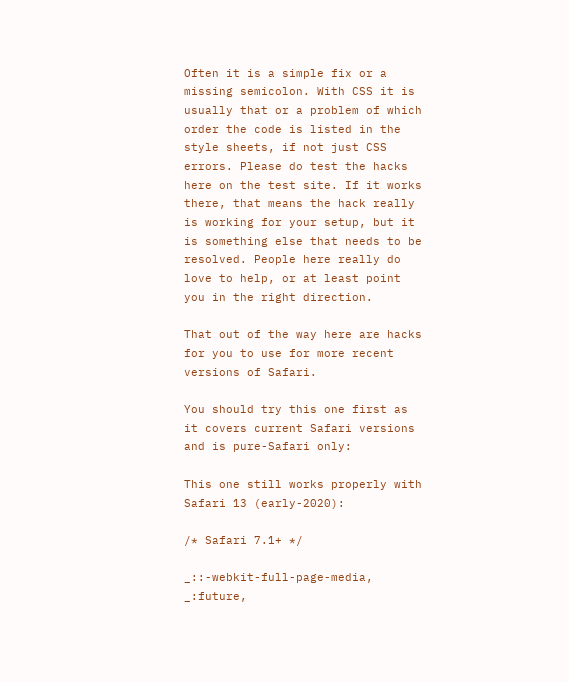Often it is a simple fix or a missing semicolon. With CSS it is usually that or a problem of which order the code is listed in the style sheets, if not just CSS errors. Please do test the hacks here on the test site. If it works there, that means the hack really is working for your setup, but it is something else that needs to be resolved. People here really do love to help, or at least point you in the right direction.

That out of the way here are hacks for you to use for more recent versions of Safari.

You should try this one first as it covers current Safari versions and is pure-Safari only:

This one still works properly with Safari 13 (early-2020):

/* Safari 7.1+ */

_::-webkit-full-page-media, _:future,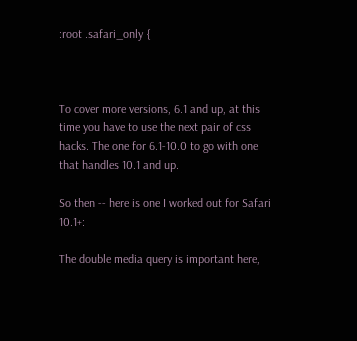:root .safari_only {



To cover more versions, 6.1 and up, at this time you have to use the next pair of css hacks. The one for 6.1-10.0 to go with one that handles 10.1 and up.

So then -- here is one I worked out for Safari 10.1+:

The double media query is important here,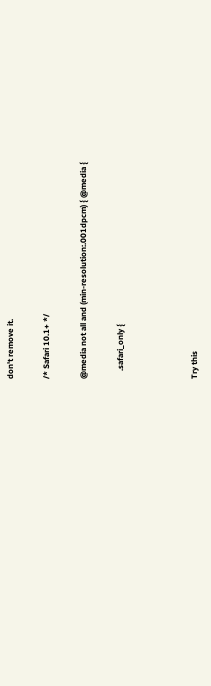don't remove it.

/* Safari 10.1+ */

@media not all and (min-resolution:.001dpcm) { @media {

    .safari_only {



Try this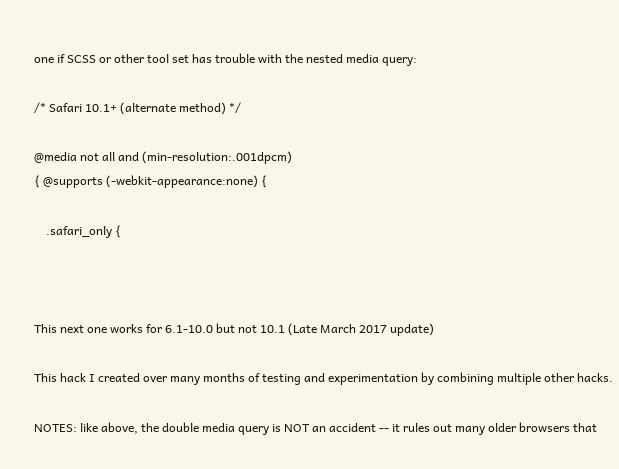one if SCSS or other tool set has trouble with the nested media query:

/* Safari 10.1+ (alternate method) */

@media not all and (min-resolution:.001dpcm)
{ @supports (-webkit-appearance:none) {

    .safari_only {



This next one works for 6.1-10.0 but not 10.1 (Late March 2017 update)

This hack I created over many months of testing and experimentation by combining multiple other hacks.

NOTES: like above, the double media query is NOT an accident -- it rules out many older browsers that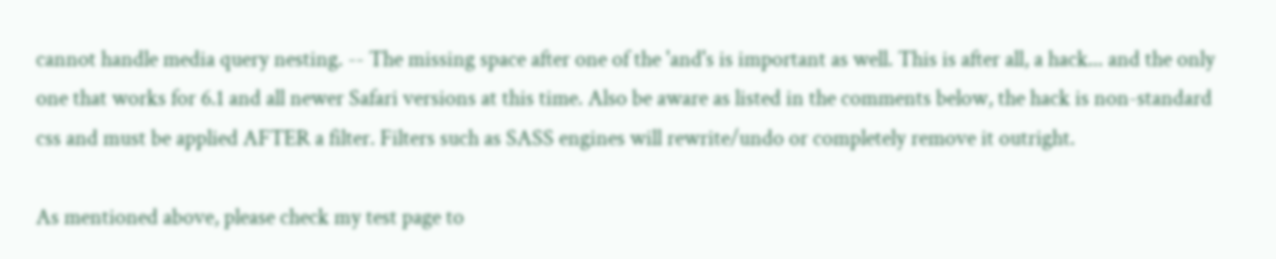cannot handle media query nesting. -- The missing space after one of the 'and's is important as well. This is after all, a hack... and the only one that works for 6.1 and all newer Safari versions at this time. Also be aware as listed in the comments below, the hack is non-standard css and must be applied AFTER a filter. Filters such as SASS engines will rewrite/undo or completely remove it outright.

As mentioned above, please check my test page to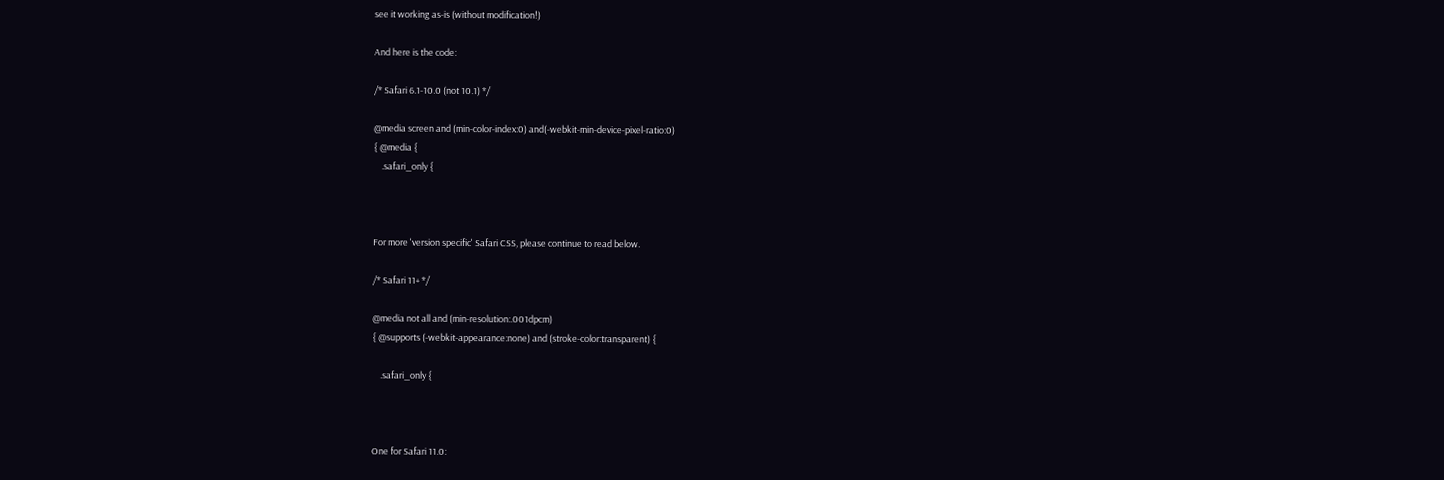see it working as-is (without modification!)

And here is the code:

/* Safari 6.1-10.0 (not 10.1) */

@media screen and (min-color-index:0) and(-webkit-min-device-pixel-ratio:0)
{ @media {
    .safari_only {



For more 'version specific' Safari CSS, please continue to read below.

/* Safari 11+ */

@media not all and (min-resolution:.001dpcm)
{ @supports (-webkit-appearance:none) and (stroke-color:transparent) {

    .safari_only {



One for Safari 11.0: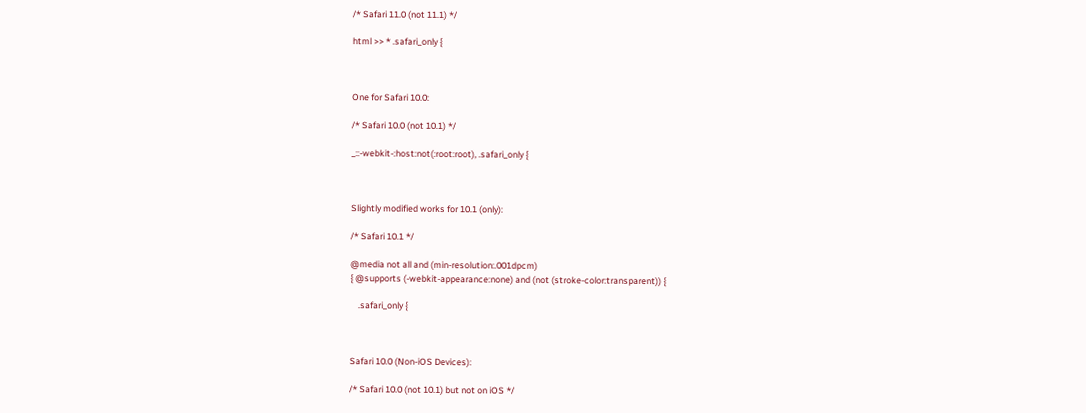/* Safari 11.0 (not 11.1) */

html >> * .safari_only {



One for Safari 10.0:

/* Safari 10.0 (not 10.1) */

_::-webkit-:host:not(:root:root), .safari_only {



Slightly modified works for 10.1 (only):

/* Safari 10.1 */

@media not all and (min-resolution:.001dpcm)
{ @supports (-webkit-appearance:none) and (not (stroke-color:transparent)) {

    .safari_only {



Safari 10.0 (Non-iOS Devices):

/* Safari 10.0 (not 10.1) but not on iOS */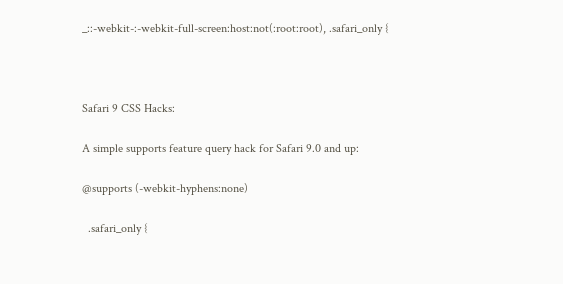_::-webkit-:-webkit-full-screen:host:not(:root:root), .safari_only {



Safari 9 CSS Hacks:

A simple supports feature query hack for Safari 9.0 and up:

@supports (-webkit-hyphens:none)

  .safari_only {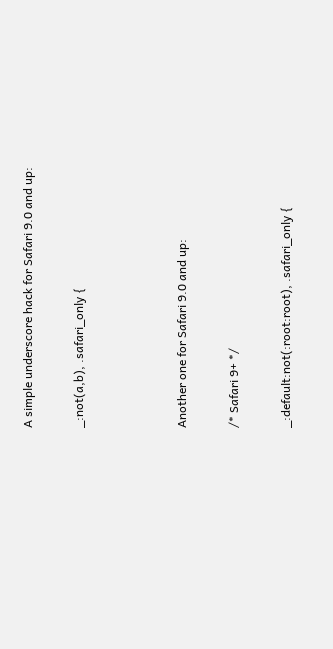A simple underscore hack for Safari 9.0 and up:

_:not(a,b), .safari_only {



Another one for Safari 9.0 and up:

/* Safari 9+ */

_:default:not(:root:root), .safari_only {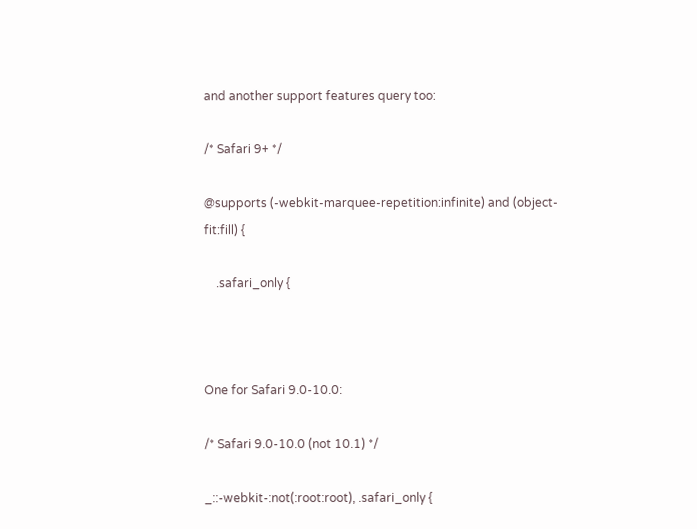and another support features query too:

/* Safari 9+ */

@supports (-webkit-marquee-repetition:infinite) and (object-fit:fill) {

    .safari_only {



One for Safari 9.0-10.0:

/* Safari 9.0-10.0 (not 10.1) */

_::-webkit-:not(:root:root), .safari_only {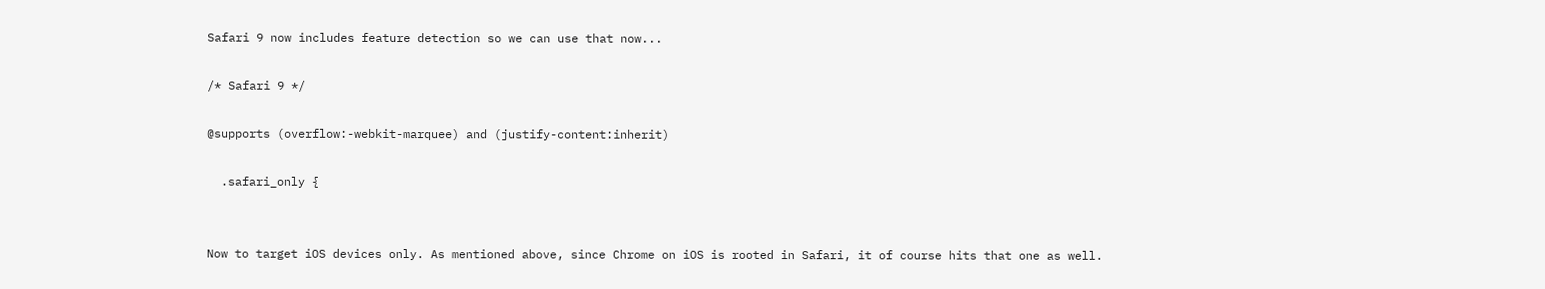Safari 9 now includes feature detection so we can use that now...

/* Safari 9 */

@supports (overflow:-webkit-marquee) and (justify-content:inherit)

  .safari_only {


Now to target iOS devices only. As mentioned above, since Chrome on iOS is rooted in Safari, it of course hits that one as well.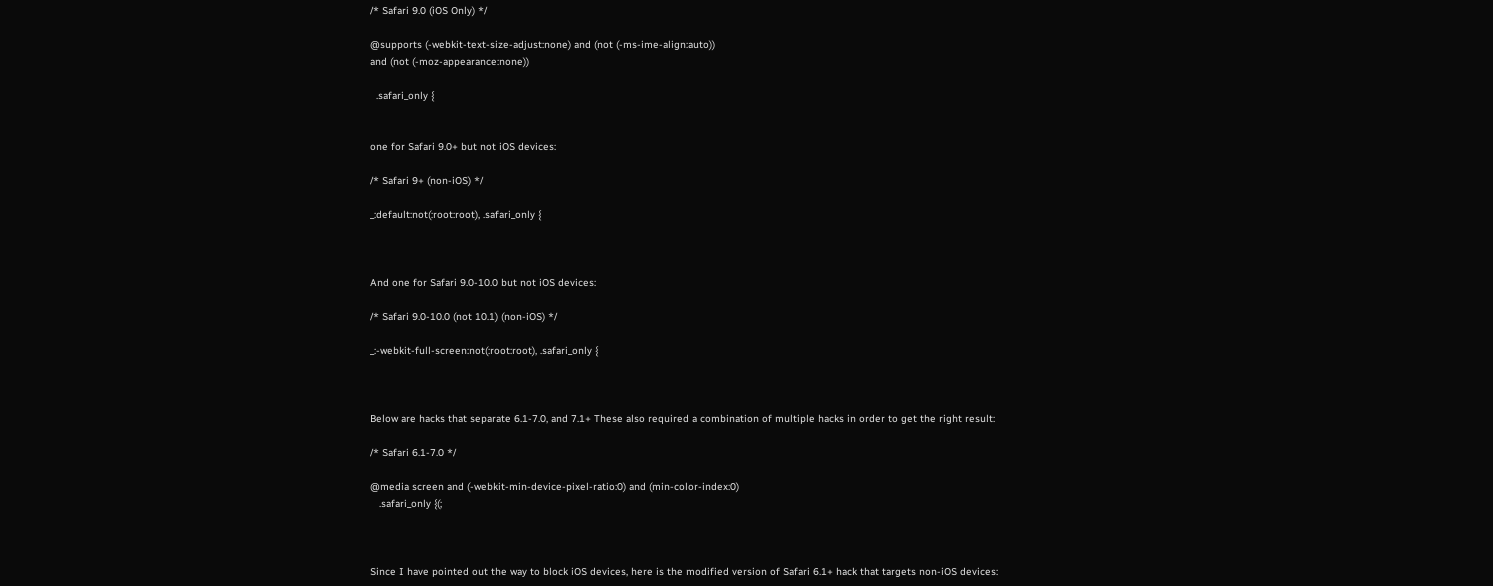/* Safari 9.0 (iOS Only) */

@supports (-webkit-text-size-adjust:none) and (not (-ms-ime-align:auto))
and (not (-moz-appearance:none))

  .safari_only {


one for Safari 9.0+ but not iOS devices:

/* Safari 9+ (non-iOS) */

_:default:not(:root:root), .safari_only {



And one for Safari 9.0-10.0 but not iOS devices:

/* Safari 9.0-10.0 (not 10.1) (non-iOS) */

_:-webkit-full-screen:not(:root:root), .safari_only {



Below are hacks that separate 6.1-7.0, and 7.1+ These also required a combination of multiple hacks in order to get the right result:

/* Safari 6.1-7.0 */

@media screen and (-webkit-min-device-pixel-ratio:0) and (min-color-index:0)
   .safari_only {(;



Since I have pointed out the way to block iOS devices, here is the modified version of Safari 6.1+ hack that targets non-iOS devices: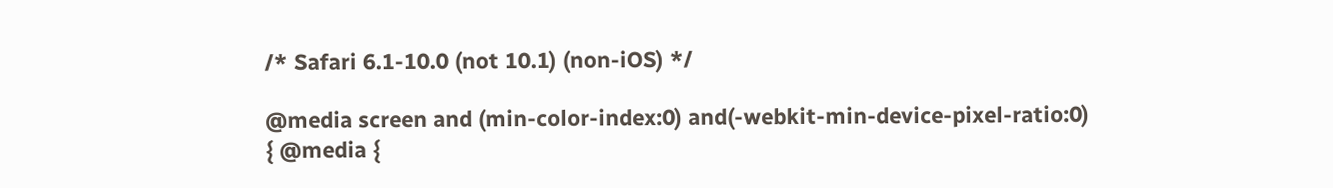/* Safari 6.1-10.0 (not 10.1) (non-iOS) */

@media screen and (min-color-index:0) and(-webkit-min-device-pixel-ratio:0)
{ @media {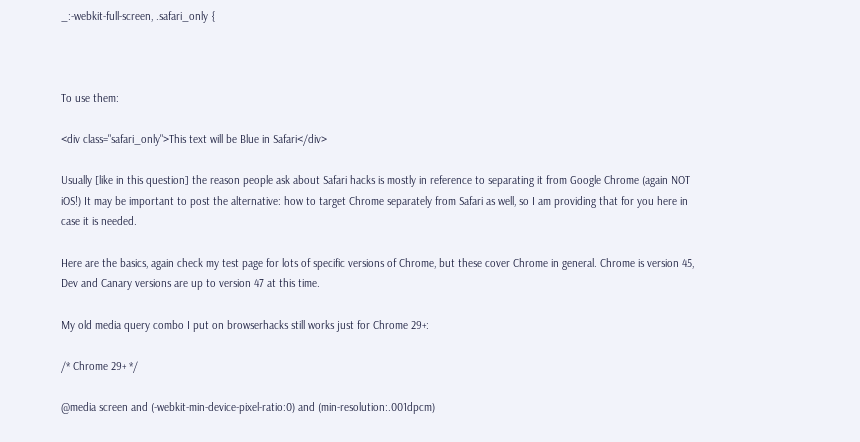_:-webkit-full-screen, .safari_only {



To use them:

<div class="safari_only">This text will be Blue in Safari</div>

Usually [like in this question] the reason people ask about Safari hacks is mostly in reference to separating it from Google Chrome (again NOT iOS!) It may be important to post the alternative: how to target Chrome separately from Safari as well, so I am providing that for you here in case it is needed.

Here are the basics, again check my test page for lots of specific versions of Chrome, but these cover Chrome in general. Chrome is version 45, Dev and Canary versions are up to version 47 at this time.

My old media query combo I put on browserhacks still works just for Chrome 29+:

/* Chrome 29+ */

@media screen and (-webkit-min-device-pixel-ratio:0) and (min-resolution:.001dpcm)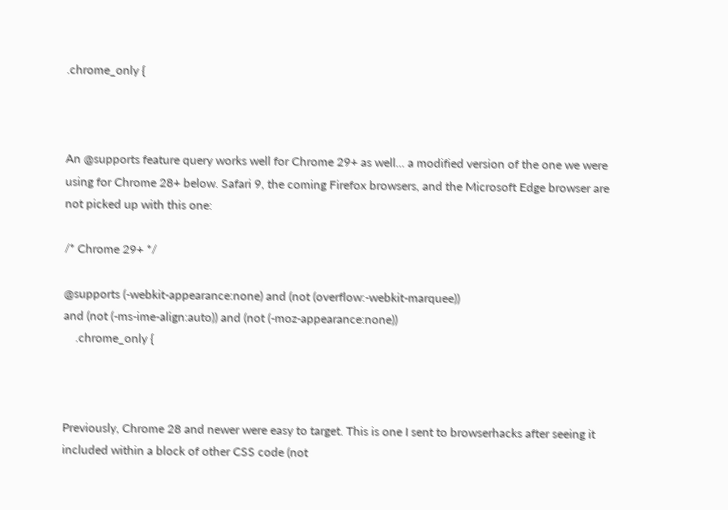.chrome_only {



An @supports feature query works well for Chrome 29+ as well... a modified version of the one we were using for Chrome 28+ below. Safari 9, the coming Firefox browsers, and the Microsoft Edge browser are not picked up with this one:

/* Chrome 29+ */

@supports (-webkit-appearance:none) and (not (overflow:-webkit-marquee))
and (not (-ms-ime-align:auto)) and (not (-moz-appearance:none))
    .chrome_only {



Previously, Chrome 28 and newer were easy to target. This is one I sent to browserhacks after seeing it included within a block of other CSS code (not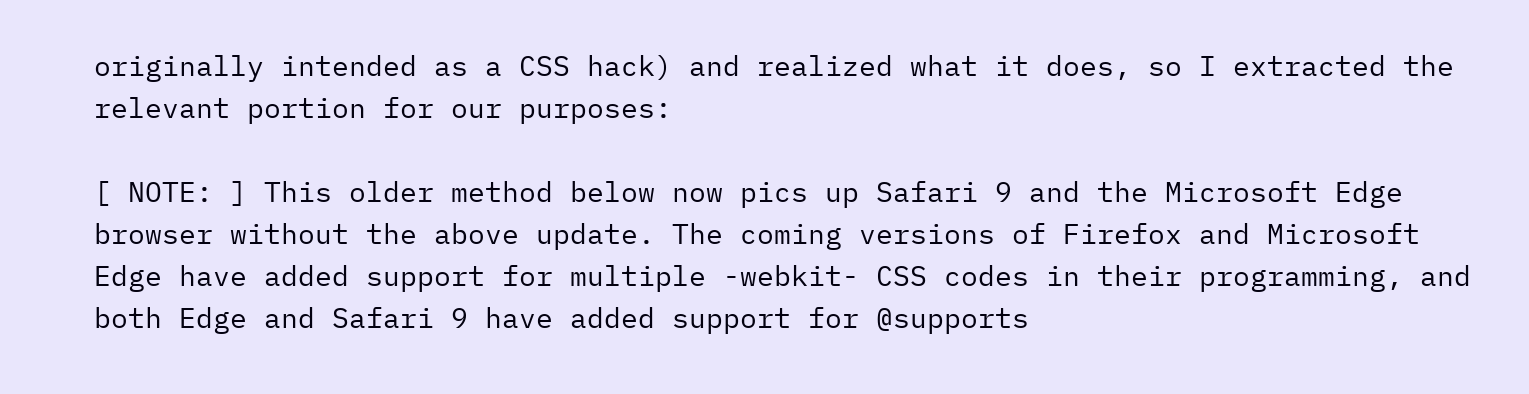originally intended as a CSS hack) and realized what it does, so I extracted the relevant portion for our purposes:

[ NOTE: ] This older method below now pics up Safari 9 and the Microsoft Edge browser without the above update. The coming versions of Firefox and Microsoft Edge have added support for multiple -webkit- CSS codes in their programming, and both Edge and Safari 9 have added support for @supports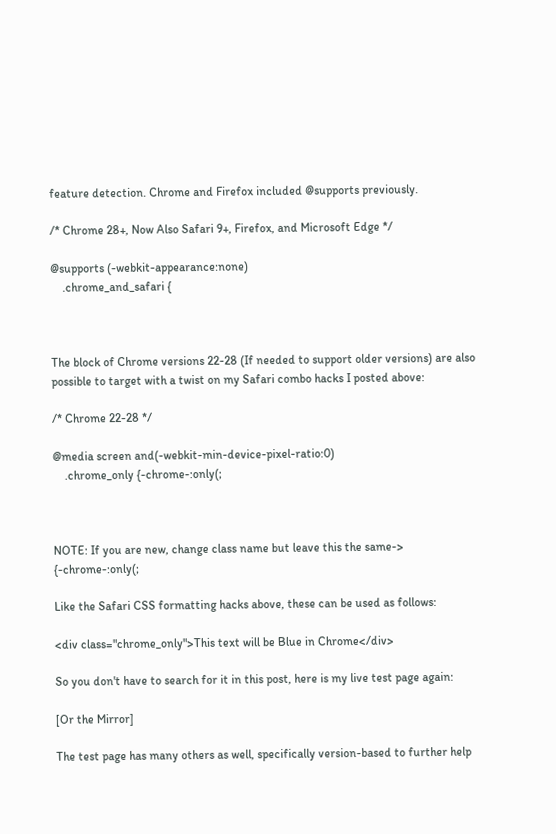feature detection. Chrome and Firefox included @supports previously.

/* Chrome 28+, Now Also Safari 9+, Firefox, and Microsoft Edge */

@supports (-webkit-appearance:none)
    .chrome_and_safari {



The block of Chrome versions 22-28 (If needed to support older versions) are also possible to target with a twist on my Safari combo hacks I posted above:

/* Chrome 22-28 */

@media screen and(-webkit-min-device-pixel-ratio:0)
    .chrome_only {-chrome-:only(;



NOTE: If you are new, change class name but leave this the same-> {-chrome-:only(;

Like the Safari CSS formatting hacks above, these can be used as follows:

<div class="chrome_only">This text will be Blue in Chrome</div>

So you don't have to search for it in this post, here is my live test page again:

[Or the Mirror]

The test page has many others as well, specifically version-based to further help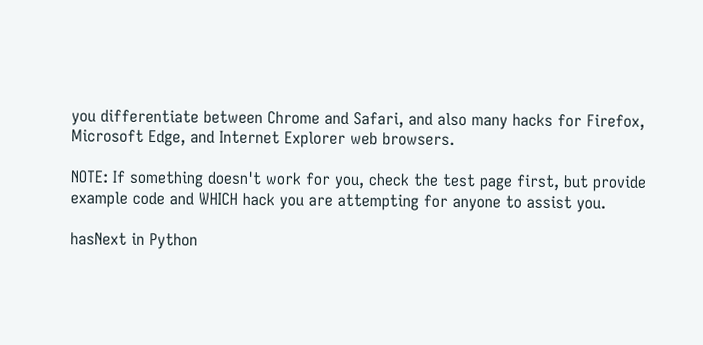you differentiate between Chrome and Safari, and also many hacks for Firefox, Microsoft Edge, and Internet Explorer web browsers.

NOTE: If something doesn't work for you, check the test page first, but provide example code and WHICH hack you are attempting for anyone to assist you.

hasNext in Python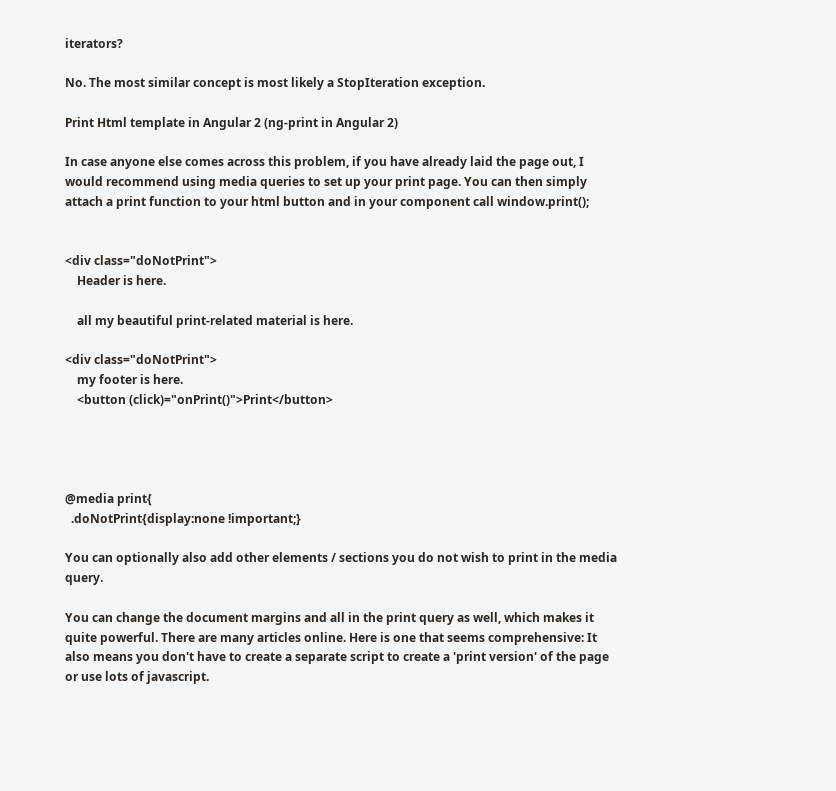iterators?

No. The most similar concept is most likely a StopIteration exception.

Print Html template in Angular 2 (ng-print in Angular 2)

In case anyone else comes across this problem, if you have already laid the page out, I would recommend using media queries to set up your print page. You can then simply attach a print function to your html button and in your component call window.print();


<div class="doNotPrint">
    Header is here.

    all my beautiful print-related material is here.

<div class="doNotPrint">
    my footer is here.
    <button (click)="onPrint()">Print</button>




@media print{
  .doNotPrint{display:none !important;}

You can optionally also add other elements / sections you do not wish to print in the media query.

You can change the document margins and all in the print query as well, which makes it quite powerful. There are many articles online. Here is one that seems comprehensive: It also means you don't have to create a separate script to create a 'print version' of the page or use lots of javascript.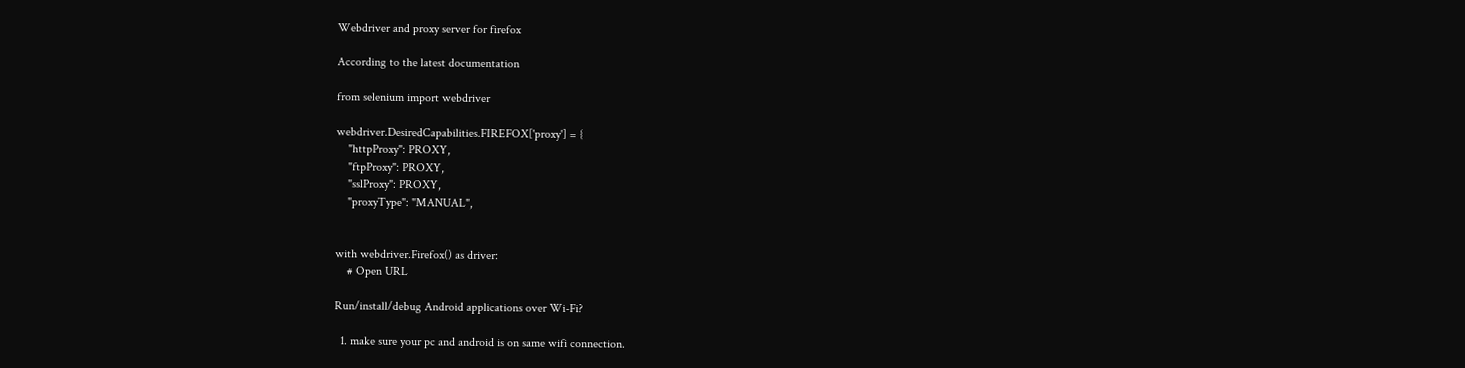Webdriver and proxy server for firefox

According to the latest documentation

from selenium import webdriver

webdriver.DesiredCapabilities.FIREFOX['proxy'] = {
    "httpProxy": PROXY,
    "ftpProxy": PROXY,
    "sslProxy": PROXY,
    "proxyType": "MANUAL",


with webdriver.Firefox() as driver:
    # Open URL

Run/install/debug Android applications over Wi-Fi?

  1. make sure your pc and android is on same wifi connection.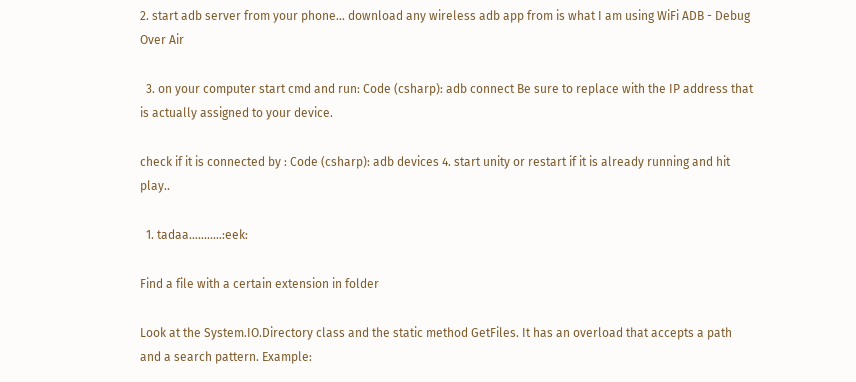2. start adb server from your phone... download any wireless adb app from is what I am using WiFi ADB - Debug Over Air

  3. on your computer start cmd and run: Code (csharp): adb connect Be sure to replace with the IP address that is actually assigned to your device.

check if it is connected by : Code (csharp): adb devices 4. start unity or restart if it is already running and hit play..

  1. tadaa...........:eek:

Find a file with a certain extension in folder

Look at the System.IO.Directory class and the static method GetFiles. It has an overload that accepts a path and a search pattern. Example: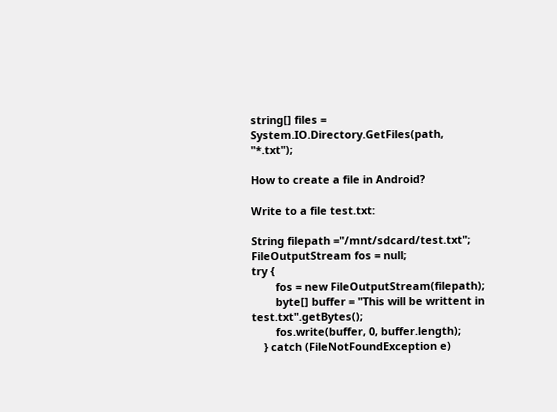string[] files = System.IO.Directory.GetFiles(path, "*.txt");

How to create a file in Android?

Write to a file test.txt:

String filepath ="/mnt/sdcard/test.txt";
FileOutputStream fos = null;
try {
        fos = new FileOutputStream(filepath);
        byte[] buffer = "This will be writtent in test.txt".getBytes();
        fos.write(buffer, 0, buffer.length);
    } catch (FileNotFoundException e)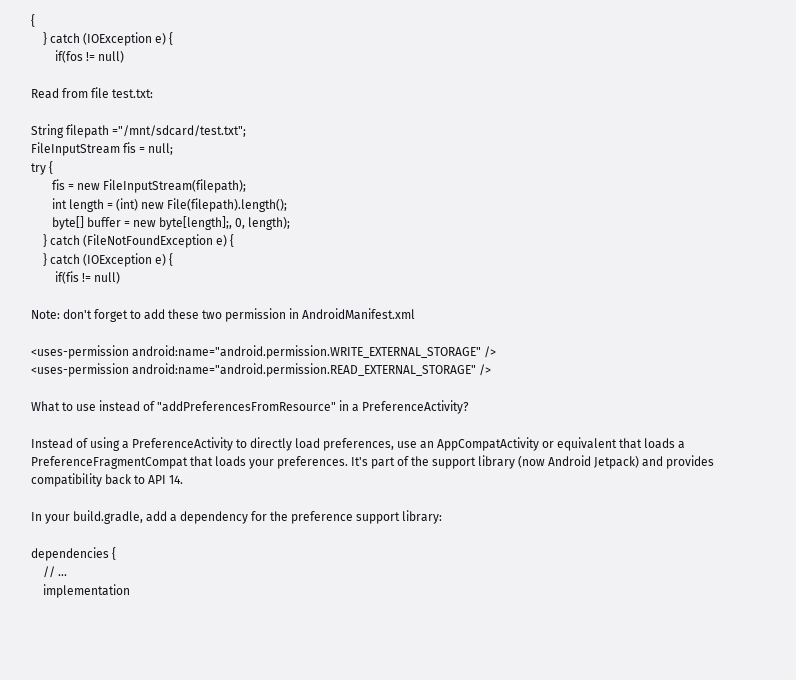{
    } catch (IOException e) {
        if(fos != null)

Read from file test.txt:

String filepath ="/mnt/sdcard/test.txt";
FileInputStream fis = null;
try {
       fis = new FileInputStream(filepath);
       int length = (int) new File(filepath).length();
       byte[] buffer = new byte[length];, 0, length);
    } catch (FileNotFoundException e) {
    } catch (IOException e) {
        if(fis != null)

Note: don't forget to add these two permission in AndroidManifest.xml

<uses-permission android:name="android.permission.WRITE_EXTERNAL_STORAGE" />
<uses-permission android:name="android.permission.READ_EXTERNAL_STORAGE" />

What to use instead of "addPreferencesFromResource" in a PreferenceActivity?

Instead of using a PreferenceActivity to directly load preferences, use an AppCompatActivity or equivalent that loads a PreferenceFragmentCompat that loads your preferences. It's part of the support library (now Android Jetpack) and provides compatibility back to API 14.

In your build.gradle, add a dependency for the preference support library:

dependencies {
    // ...
    implementation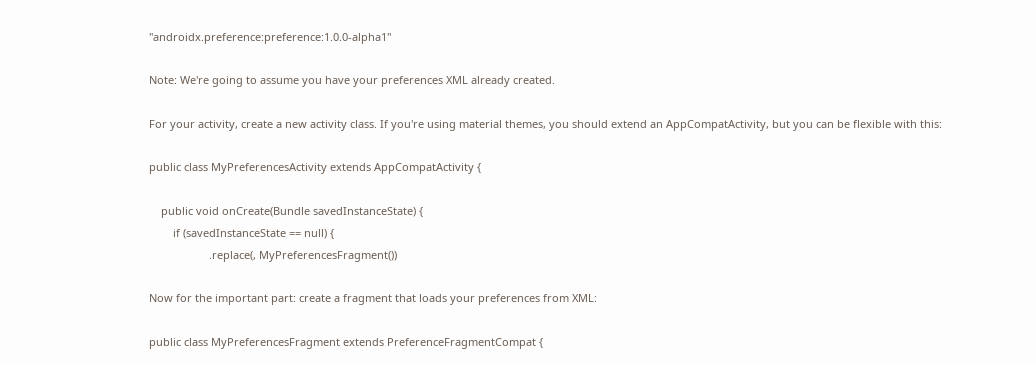"androidx.preference:preference:1.0.0-alpha1"

Note: We're going to assume you have your preferences XML already created.

For your activity, create a new activity class. If you're using material themes, you should extend an AppCompatActivity, but you can be flexible with this:

public class MyPreferencesActivity extends AppCompatActivity {

    public void onCreate(Bundle savedInstanceState) {
        if (savedInstanceState == null) {
                    .replace(, MyPreferencesFragment())

Now for the important part: create a fragment that loads your preferences from XML:

public class MyPreferencesFragment extends PreferenceFragmentCompat {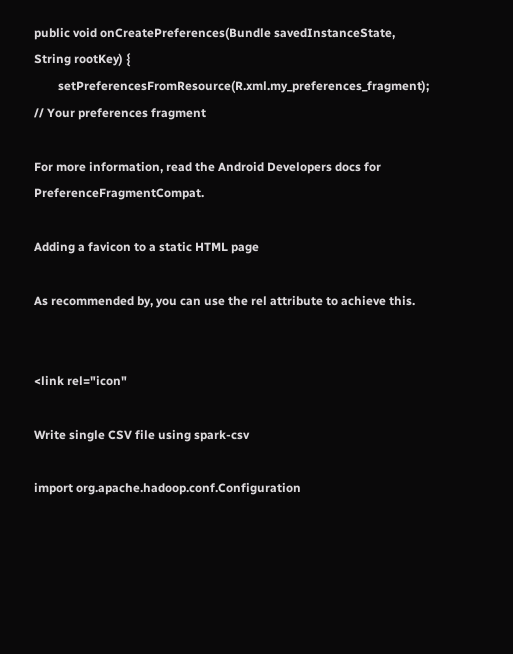public void onCreatePreferences(Bundle savedInstanceState, String rootKey) {
        setPreferencesFromResource(R.xml.my_preferences_fragment); // Your preferences fragment

For more information, read the Android Developers docs for PreferenceFragmentCompat.

Adding a favicon to a static HTML page

As recommended by, you can use the rel attribute to achieve this.


<link rel="icon"

Write single CSV file using spark-csv

import org.apache.hadoop.conf.Configuration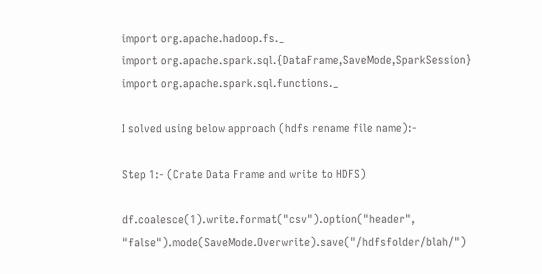import org.apache.hadoop.fs._
import org.apache.spark.sql.{DataFrame,SaveMode,SparkSession}
import org.apache.spark.sql.functions._

I solved using below approach (hdfs rename file name):-

Step 1:- (Crate Data Frame and write to HDFS)

df.coalesce(1).write.format("csv").option("header", "false").mode(SaveMode.Overwrite).save("/hdfsfolder/blah/")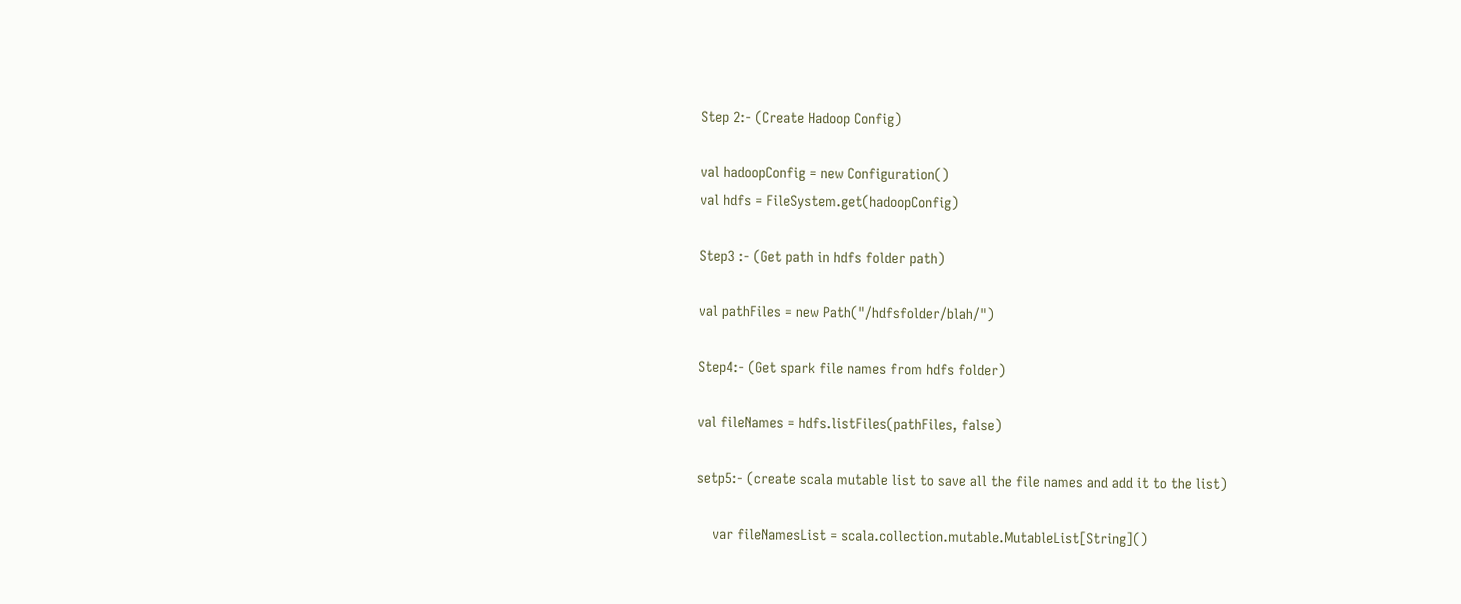Step 2:- (Create Hadoop Config)

val hadoopConfig = new Configuration()
val hdfs = FileSystem.get(hadoopConfig)

Step3 :- (Get path in hdfs folder path)

val pathFiles = new Path("/hdfsfolder/blah/")

Step4:- (Get spark file names from hdfs folder)

val fileNames = hdfs.listFiles(pathFiles, false)

setp5:- (create scala mutable list to save all the file names and add it to the list)

    var fileNamesList = scala.collection.mutable.MutableList[String]()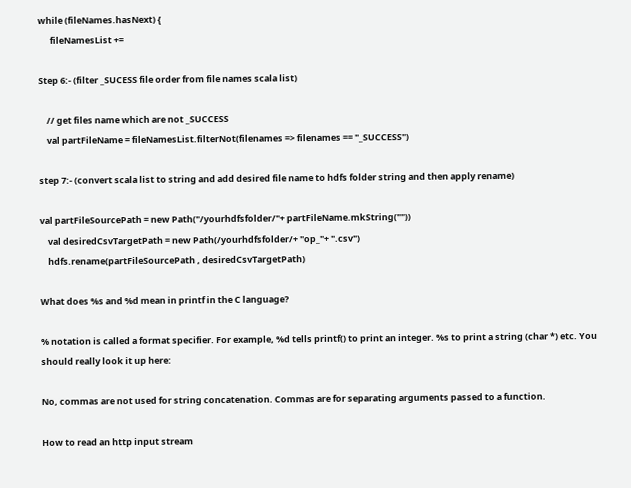while (fileNames.hasNext) {
      fileNamesList +=

Step 6:- (filter _SUCESS file order from file names scala list)

    // get files name which are not _SUCCESS
    val partFileName = fileNamesList.filterNot(filenames => filenames == "_SUCCESS")

step 7:- (convert scala list to string and add desired file name to hdfs folder string and then apply rename)

val partFileSourcePath = new Path("/yourhdfsfolder/"+ partFileName.mkString(""))
    val desiredCsvTargetPath = new Path(/yourhdfsfolder/+ "op_"+ ".csv")
    hdfs.rename(partFileSourcePath , desiredCsvTargetPath)

What does %s and %d mean in printf in the C language?

% notation is called a format specifier. For example, %d tells printf() to print an integer. %s to print a string (char *) etc. You should really look it up here:

No, commas are not used for string concatenation. Commas are for separating arguments passed to a function.

How to read an http input stream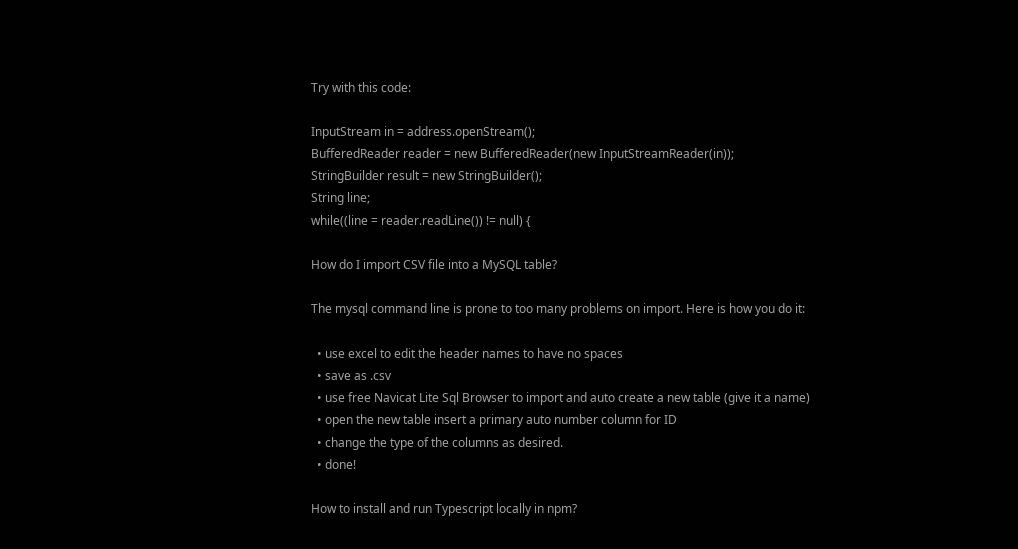Try with this code:

InputStream in = address.openStream();
BufferedReader reader = new BufferedReader(new InputStreamReader(in));
StringBuilder result = new StringBuilder();
String line;
while((line = reader.readLine()) != null) {

How do I import CSV file into a MySQL table?

The mysql command line is prone to too many problems on import. Here is how you do it:

  • use excel to edit the header names to have no spaces
  • save as .csv
  • use free Navicat Lite Sql Browser to import and auto create a new table (give it a name)
  • open the new table insert a primary auto number column for ID
  • change the type of the columns as desired.
  • done!

How to install and run Typescript locally in npm?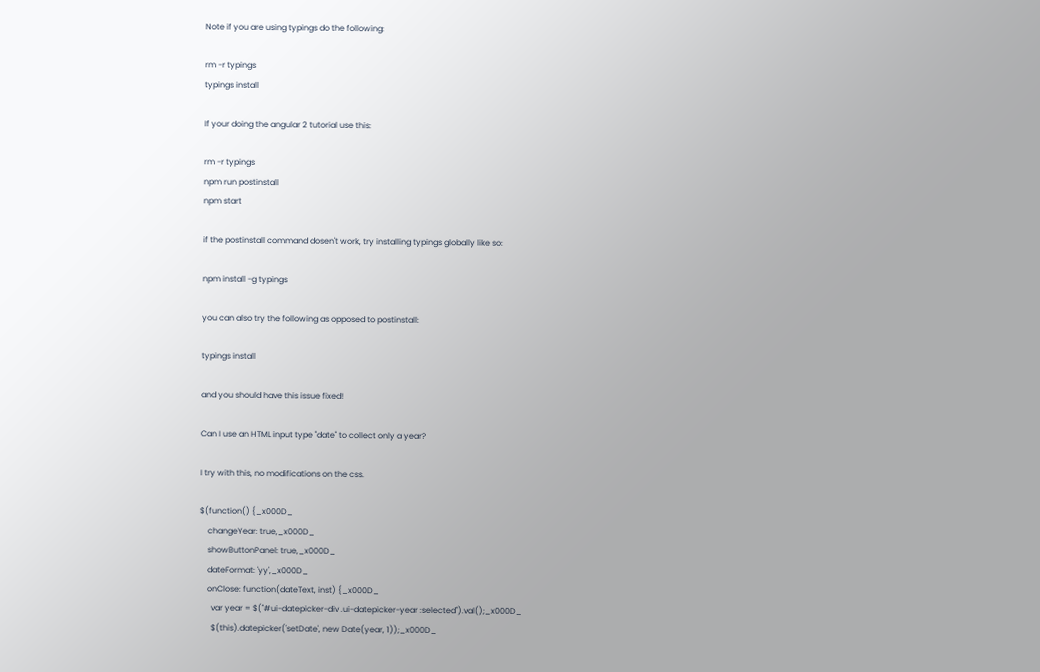Note if you are using typings do the following:

rm -r typings
typings install

If your doing the angular 2 tutorial use this:

rm -r typings
npm run postinstall
npm start

if the postinstall command dosen't work, try installing typings globally like so:

npm install -g typings

you can also try the following as opposed to postinstall:

typings install

and you should have this issue fixed!

Can I use an HTML input type "date" to collect only a year?

I try with this, no modifications on the css.

$(function() {_x000D_
    changeYear: true,_x000D_
    showButtonPanel: true,_x000D_
    dateFormat: 'yy',_x000D_
    onClose: function(dateText, inst) {_x000D_
      var year = $("#ui-datepicker-div .ui-datepicker-year :selected").val();_x000D_
      $(this).datepicker('setDate', new Date(year, 1));_x000D_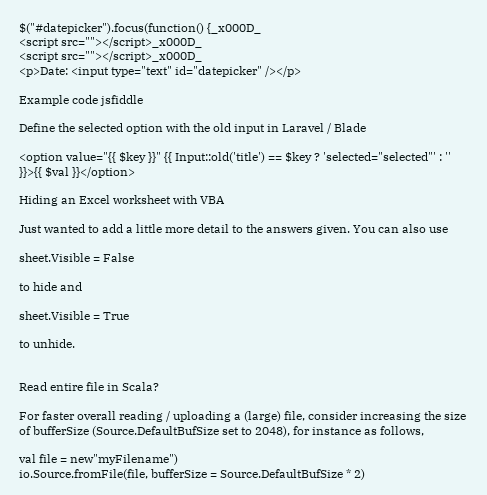$("#datepicker").focus(function() {_x000D_
<script src=""></script>_x000D_
<script src=""></script>_x000D_
<p>Date: <input type="text" id="datepicker" /></p>

Example code jsfiddle

Define the selected option with the old input in Laravel / Blade

<option value="{{ $key }}" {{ Input::old('title') == $key ? 'selected="selected"' : '' }}>{{ $val }}</option>

Hiding an Excel worksheet with VBA

Just wanted to add a little more detail to the answers given. You can also use

sheet.Visible = False

to hide and

sheet.Visible = True

to unhide.


Read entire file in Scala?

For faster overall reading / uploading a (large) file, consider increasing the size of bufferSize (Source.DefaultBufSize set to 2048), for instance as follows,

val file = new"myFilename")
io.Source.fromFile(file, bufferSize = Source.DefaultBufSize * 2)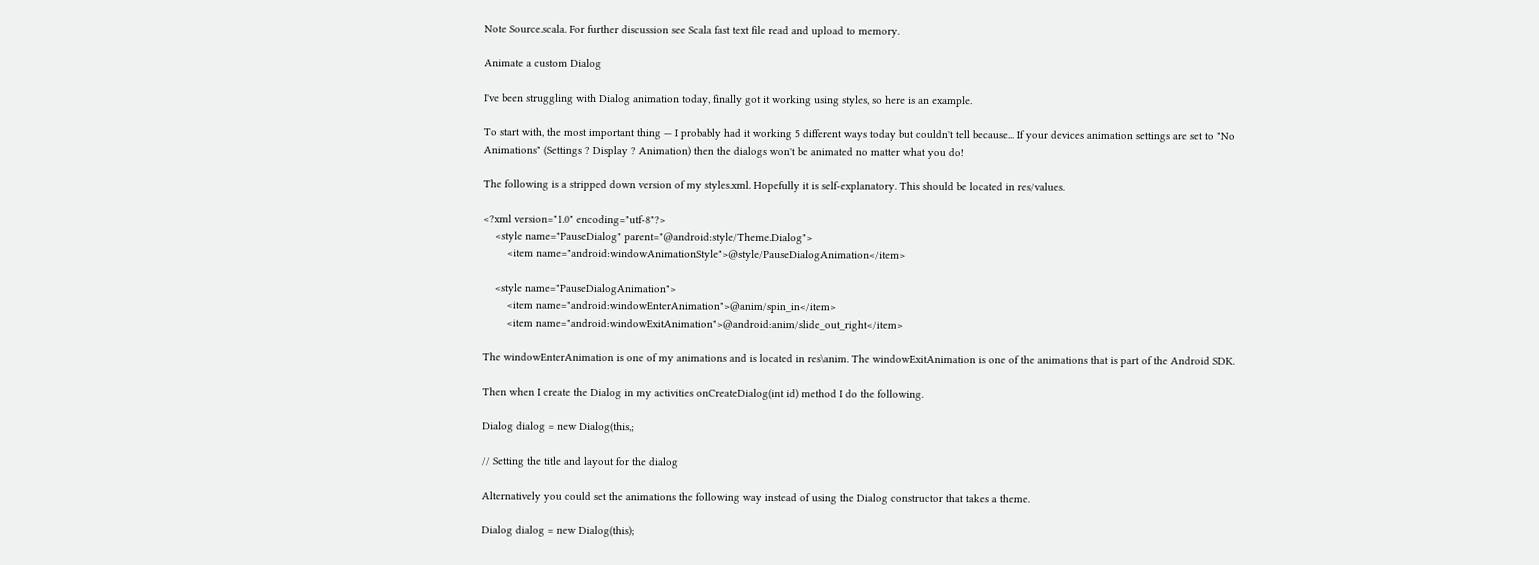Note Source.scala. For further discussion see Scala fast text file read and upload to memory.

Animate a custom Dialog

I've been struggling with Dialog animation today, finally got it working using styles, so here is an example.

To start with, the most important thing — I probably had it working 5 different ways today but couldn't tell because... If your devices animation settings are set to "No Animations" (Settings ? Display ? Animation) then the dialogs won't be animated no matter what you do!

The following is a stripped down version of my styles.xml. Hopefully it is self-explanatory. This should be located in res/values.

<?xml version="1.0" encoding="utf-8"?>
    <style name="PauseDialog" parent="@android:style/Theme.Dialog">
        <item name="android:windowAnimationStyle">@style/PauseDialogAnimation</item>

    <style name="PauseDialogAnimation">
        <item name="android:windowEnterAnimation">@anim/spin_in</item>
        <item name="android:windowExitAnimation">@android:anim/slide_out_right</item>

The windowEnterAnimation is one of my animations and is located in res\anim. The windowExitAnimation is one of the animations that is part of the Android SDK.

Then when I create the Dialog in my activities onCreateDialog(int id) method I do the following.

Dialog dialog = new Dialog(this,;

// Setting the title and layout for the dialog

Alternatively you could set the animations the following way instead of using the Dialog constructor that takes a theme.

Dialog dialog = new Dialog(this);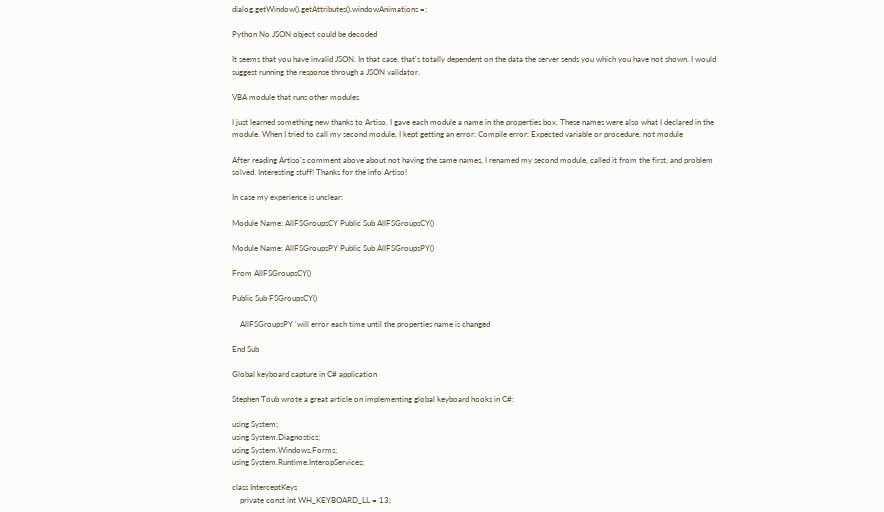dialog.getWindow().getAttributes().windowAnimations =;

Python No JSON object could be decoded

It seems that you have invalid JSON. In that case, that's totally dependent on the data the server sends you which you have not shown. I would suggest running the response through a JSON validator.

VBA module that runs other modules

I just learned something new thanks to Artiso. I gave each module a name in the properties box. These names were also what I declared in the module. When I tried to call my second module, I kept getting an error: Compile error: Expected variable or procedure, not module

After reading Artiso's comment above about not having the same names, I renamed my second module, called it from the first, and problem solved. Interesting stuff! Thanks for the info Artiso!

In case my experience is unclear:

Module Name: AllFSGroupsCY Public Sub AllFSGroupsCY()

Module Name: AllFSGroupsPY Public Sub AllFSGroupsPY()

From AllFSGroupsCY()

Public Sub FSGroupsCY()

    AllFSGroupsPY 'will error each time until the properties name is changed

End Sub

Global keyboard capture in C# application

Stephen Toub wrote a great article on implementing global keyboard hooks in C#:

using System;
using System.Diagnostics;
using System.Windows.Forms;
using System.Runtime.InteropServices;

class InterceptKeys
    private const int WH_KEYBOARD_LL = 13;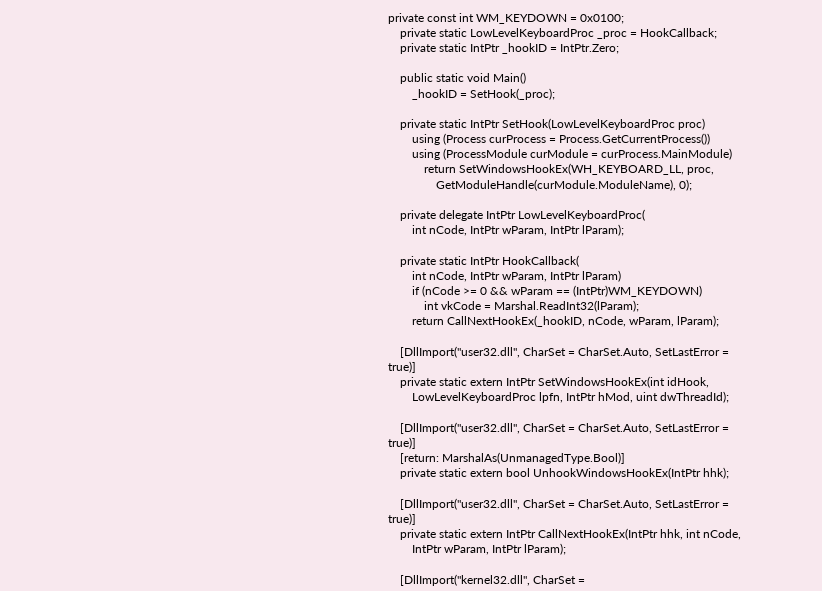private const int WM_KEYDOWN = 0x0100;
    private static LowLevelKeyboardProc _proc = HookCallback;
    private static IntPtr _hookID = IntPtr.Zero;

    public static void Main()
        _hookID = SetHook(_proc);

    private static IntPtr SetHook(LowLevelKeyboardProc proc)
        using (Process curProcess = Process.GetCurrentProcess())
        using (ProcessModule curModule = curProcess.MainModule)
            return SetWindowsHookEx(WH_KEYBOARD_LL, proc,
                GetModuleHandle(curModule.ModuleName), 0);

    private delegate IntPtr LowLevelKeyboardProc(
        int nCode, IntPtr wParam, IntPtr lParam);

    private static IntPtr HookCallback(
        int nCode, IntPtr wParam, IntPtr lParam)
        if (nCode >= 0 && wParam == (IntPtr)WM_KEYDOWN)
            int vkCode = Marshal.ReadInt32(lParam);
        return CallNextHookEx(_hookID, nCode, wParam, lParam);

    [DllImport("user32.dll", CharSet = CharSet.Auto, SetLastError = true)]
    private static extern IntPtr SetWindowsHookEx(int idHook,
        LowLevelKeyboardProc lpfn, IntPtr hMod, uint dwThreadId);

    [DllImport("user32.dll", CharSet = CharSet.Auto, SetLastError = true)]
    [return: MarshalAs(UnmanagedType.Bool)]
    private static extern bool UnhookWindowsHookEx(IntPtr hhk);

    [DllImport("user32.dll", CharSet = CharSet.Auto, SetLastError = true)]
    private static extern IntPtr CallNextHookEx(IntPtr hhk, int nCode,
        IntPtr wParam, IntPtr lParam);

    [DllImport("kernel32.dll", CharSet =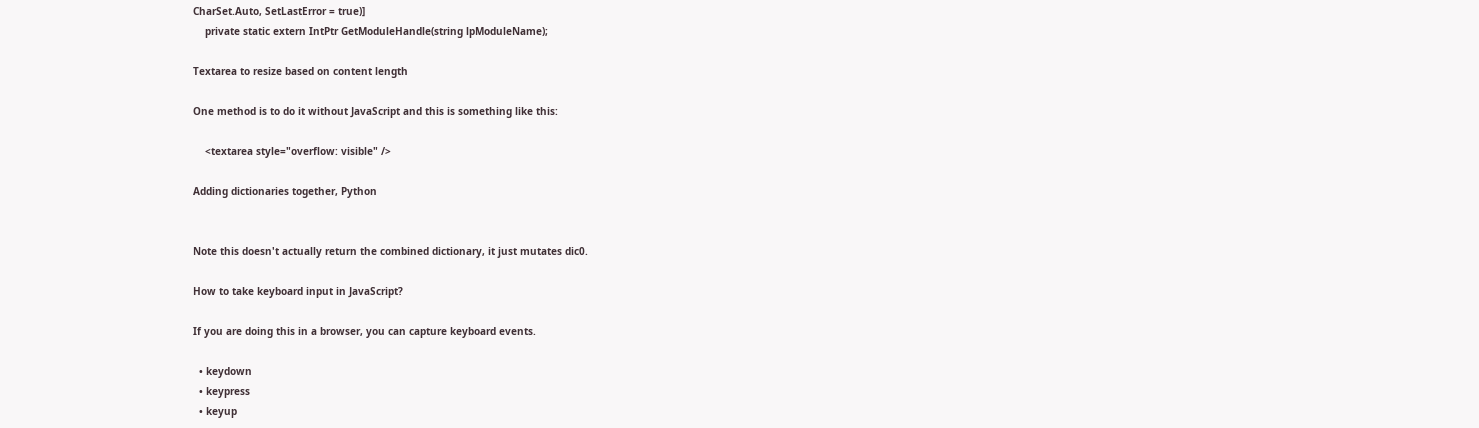CharSet.Auto, SetLastError = true)]
    private static extern IntPtr GetModuleHandle(string lpModuleName);

Textarea to resize based on content length

One method is to do it without JavaScript and this is something like this:

    <textarea style="overflow: visible" />

Adding dictionaries together, Python


Note this doesn't actually return the combined dictionary, it just mutates dic0.

How to take keyboard input in JavaScript?

If you are doing this in a browser, you can capture keyboard events.

  • keydown
  • keypress
  • keyup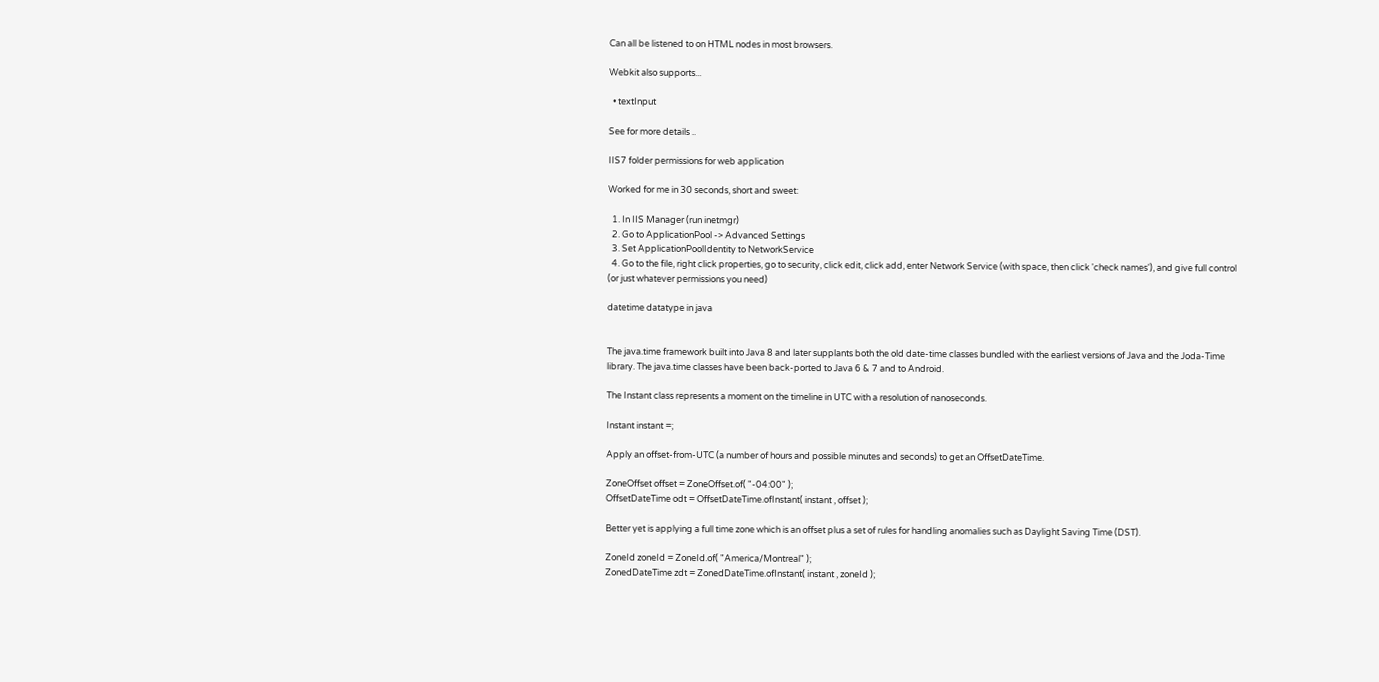Can all be listened to on HTML nodes in most browsers.

Webkit also supports...

  • textInput

See for more details ..

IIS7 folder permissions for web application

Worked for me in 30 seconds, short and sweet:

  1. In IIS Manager (run inetmgr)
  2. Go to ApplicationPool -> Advanced Settings
  3. Set ApplicationPoolIdentity to NetworkService
  4. Go to the file, right click properties, go to security, click edit, click add, enter Network Service (with space, then click 'check names'), and give full control (or just whatever permissions you need)

datetime datatype in java


The java.time framework built into Java 8 and later supplants both the old date-time classes bundled with the earliest versions of Java and the Joda-Time library. The java.time classes have been back-ported to Java 6 & 7 and to Android.

The Instant class represents a moment on the timeline in UTC with a resolution of nanoseconds.

Instant instant =;

Apply an offset-from-UTC (a number of hours and possible minutes and seconds) to get an OffsetDateTime.

ZoneOffset offset = ZoneOffset.of( "-04:00" );
OffsetDateTime odt = OffsetDateTime.ofInstant( instant , offset );

Better yet is applying a full time zone which is an offset plus a set of rules for handling anomalies such as Daylight Saving Time (DST).

ZoneId zoneId = ZoneId.of( "America/Montreal" );
ZonedDateTime zdt = ZonedDateTime.ofInstant( instant , zoneId );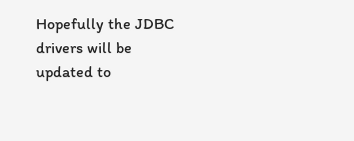Hopefully the JDBC drivers will be updated to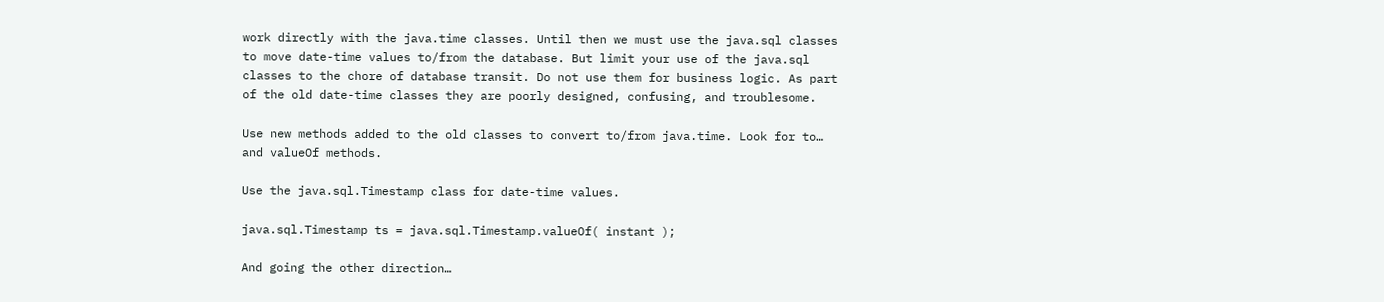work directly with the java.time classes. Until then we must use the java.sql classes to move date-time values to/from the database. But limit your use of the java.sql classes to the chore of database transit. Do not use them for business logic. As part of the old date-time classes they are poorly designed, confusing, and troublesome.

Use new methods added to the old classes to convert to/from java.time. Look for to… and valueOf methods.

Use the java.sql.Timestamp class for date-time values.

java.sql.Timestamp ts = java.sql.Timestamp.valueOf( instant );

And going the other direction…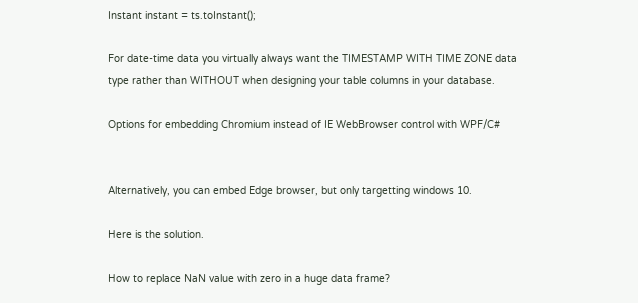Instant instant = ts.toInstant();

For date-time data you virtually always want the TIMESTAMP WITH TIME ZONE data type rather than WITHOUT when designing your table columns in your database.

Options for embedding Chromium instead of IE WebBrowser control with WPF/C#


Alternatively, you can embed Edge browser, but only targetting windows 10.

Here is the solution.

How to replace NaN value with zero in a huge data frame?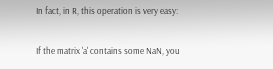In fact, in R, this operation is very easy:

If the matrix 'a' contains some NaN, you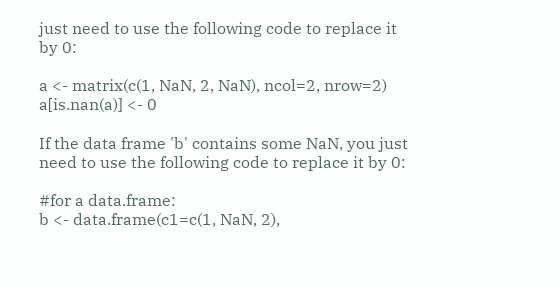just need to use the following code to replace it by 0:

a <- matrix(c(1, NaN, 2, NaN), ncol=2, nrow=2)
a[is.nan(a)] <- 0

If the data frame 'b' contains some NaN, you just need to use the following code to replace it by 0:

#for a data.frame:
b <- data.frame(c1=c(1, NaN, 2),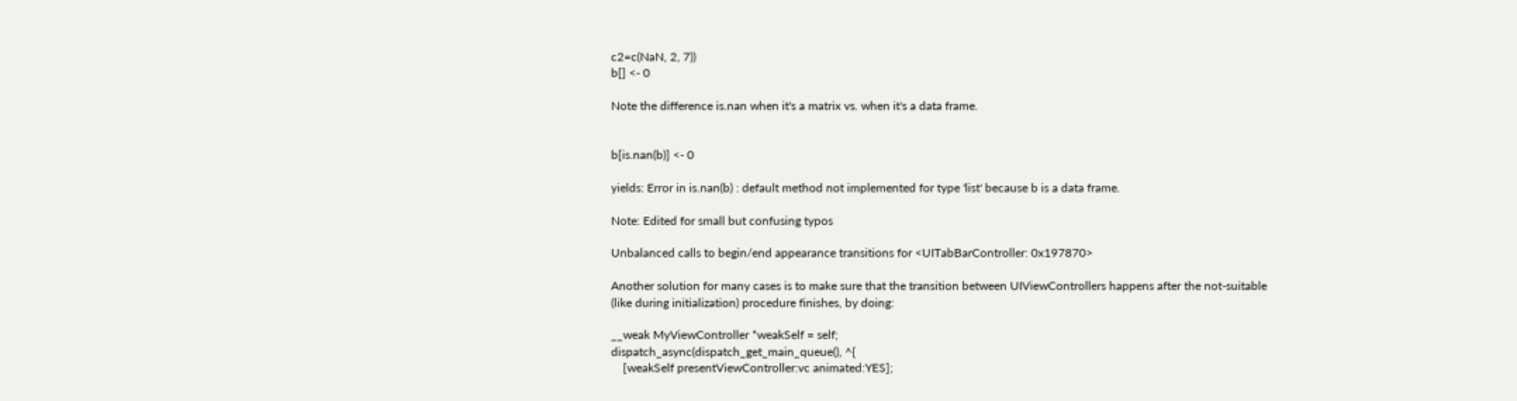c2=c(NaN, 2, 7))
b[] <- 0

Note the difference is.nan when it's a matrix vs. when it's a data frame.


b[is.nan(b)] <- 0

yields: Error in is.nan(b) : default method not implemented for type 'list' because b is a data frame.

Note: Edited for small but confusing typos

Unbalanced calls to begin/end appearance transitions for <UITabBarController: 0x197870>

Another solution for many cases is to make sure that the transition between UIViewControllers happens after the not-suitable (like during initialization) procedure finishes, by doing:

__weak MyViewController *weakSelf = self;
dispatch_async(dispatch_get_main_queue(), ^{
    [weakSelf presentViewController:vc animated:YES];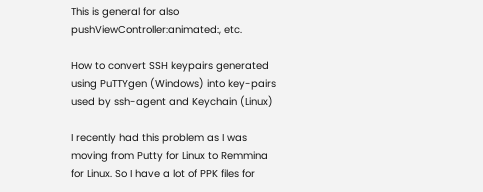This is general for also pushViewController:animated:, etc.

How to convert SSH keypairs generated using PuTTYgen (Windows) into key-pairs used by ssh-agent and Keychain (Linux)

I recently had this problem as I was moving from Putty for Linux to Remmina for Linux. So I have a lot of PPK files for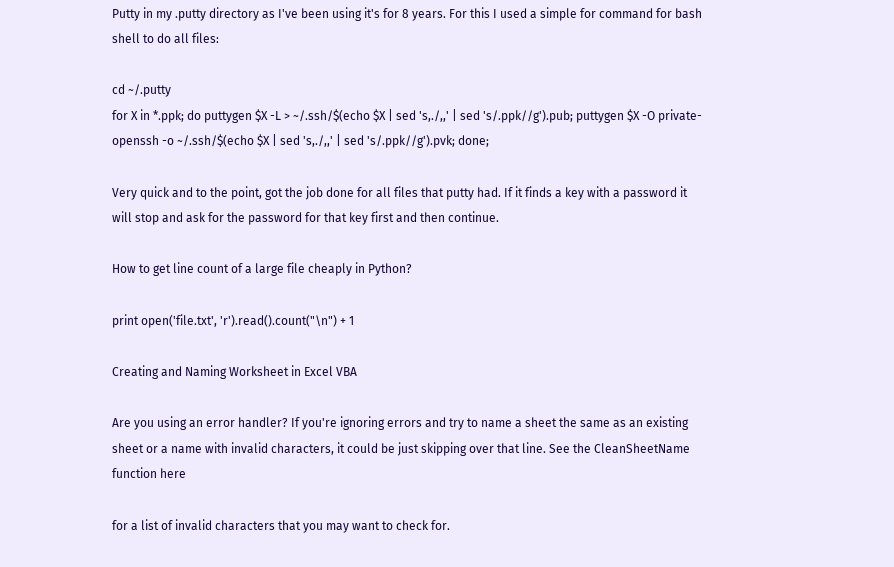Putty in my .putty directory as I've been using it's for 8 years. For this I used a simple for command for bash shell to do all files:

cd ~/.putty
for X in *.ppk; do puttygen $X -L > ~/.ssh/$(echo $X | sed 's,./,,' | sed 's/.ppk//g').pub; puttygen $X -O private-openssh -o ~/.ssh/$(echo $X | sed 's,./,,' | sed 's/.ppk//g').pvk; done;

Very quick and to the point, got the job done for all files that putty had. If it finds a key with a password it will stop and ask for the password for that key first and then continue.

How to get line count of a large file cheaply in Python?

print open('file.txt', 'r').read().count("\n") + 1

Creating and Naming Worksheet in Excel VBA

Are you using an error handler? If you're ignoring errors and try to name a sheet the same as an existing sheet or a name with invalid characters, it could be just skipping over that line. See the CleanSheetName function here

for a list of invalid characters that you may want to check for.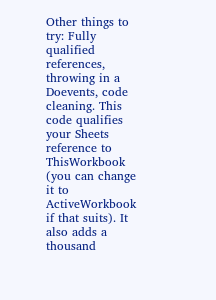Other things to try: Fully qualified references, throwing in a Doevents, code cleaning. This code qualifies your Sheets reference to ThisWorkbook (you can change it to ActiveWorkbook if that suits). It also adds a thousand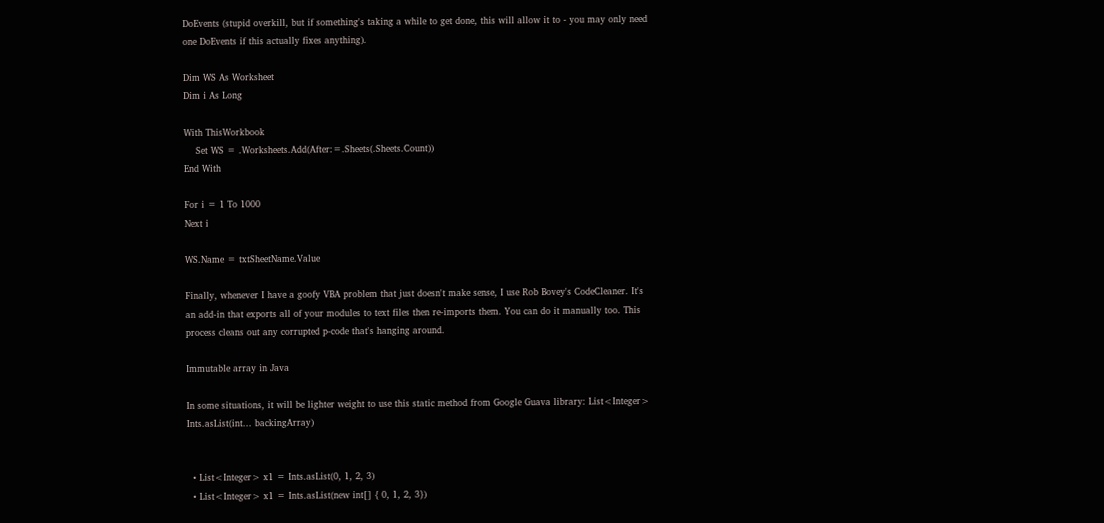DoEvents (stupid overkill, but if something's taking a while to get done, this will allow it to - you may only need one DoEvents if this actually fixes anything).

Dim WS As Worksheet
Dim i As Long

With ThisWorkbook
    Set WS = .Worksheets.Add(After:=.Sheets(.Sheets.Count))
End With

For i = 1 To 1000
Next i

WS.Name = txtSheetName.Value

Finally, whenever I have a goofy VBA problem that just doesn't make sense, I use Rob Bovey's CodeCleaner. It's an add-in that exports all of your modules to text files then re-imports them. You can do it manually too. This process cleans out any corrupted p-code that's hanging around.

Immutable array in Java

In some situations, it will be lighter weight to use this static method from Google Guava library: List<Integer> Ints.asList(int... backingArray)


  • List<Integer> x1 = Ints.asList(0, 1, 2, 3)
  • List<Integer> x1 = Ints.asList(new int[] { 0, 1, 2, 3})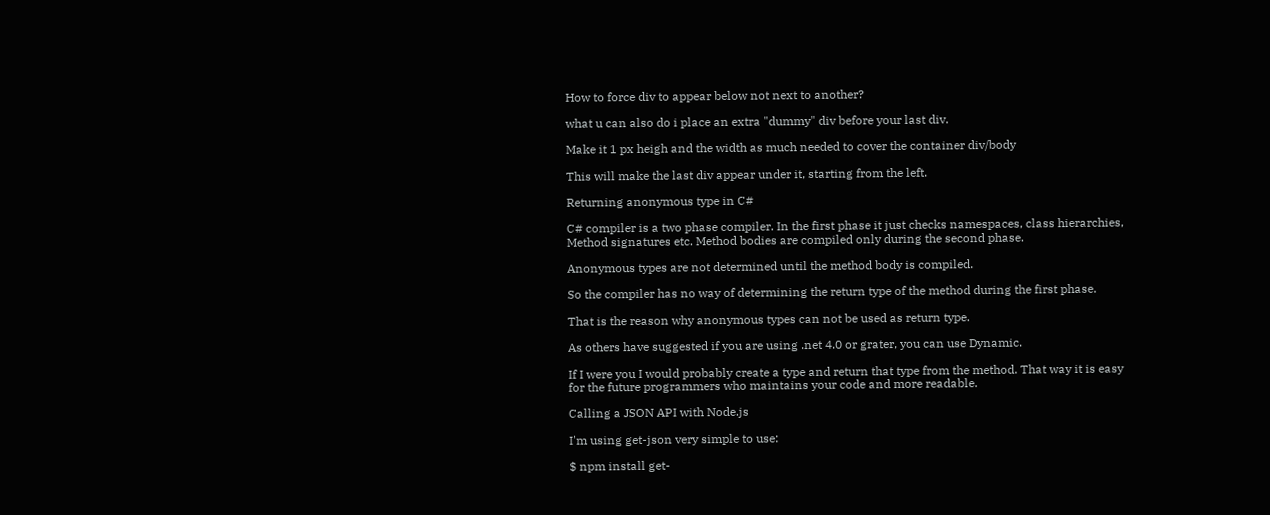How to force div to appear below not next to another?

what u can also do i place an extra "dummy" div before your last div.

Make it 1 px heigh and the width as much needed to cover the container div/body

This will make the last div appear under it, starting from the left.

Returning anonymous type in C#

C# compiler is a two phase compiler. In the first phase it just checks namespaces, class hierarchies, Method signatures etc. Method bodies are compiled only during the second phase.

Anonymous types are not determined until the method body is compiled.

So the compiler has no way of determining the return type of the method during the first phase.

That is the reason why anonymous types can not be used as return type.

As others have suggested if you are using .net 4.0 or grater, you can use Dynamic.

If I were you I would probably create a type and return that type from the method. That way it is easy for the future programmers who maintains your code and more readable.

Calling a JSON API with Node.js

I'm using get-json very simple to use:

$ npm install get-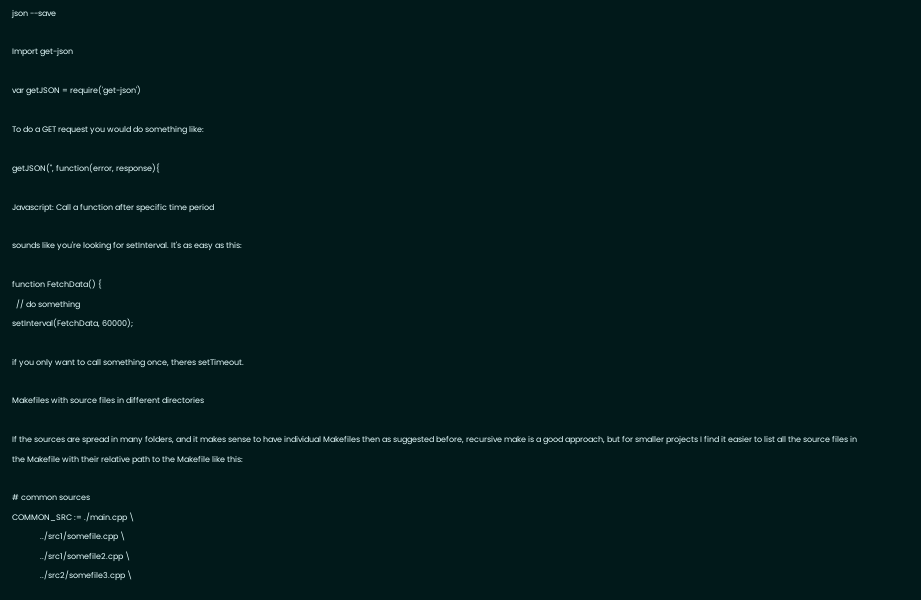json --save

Import get-json

var getJSON = require('get-json')

To do a GET request you would do something like:

getJSON('', function(error, response){

Javascript: Call a function after specific time period

sounds like you're looking for setInterval. It's as easy as this:

function FetchData() {
  // do something
setInterval(FetchData, 60000);

if you only want to call something once, theres setTimeout.

Makefiles with source files in different directories

If the sources are spread in many folders, and it makes sense to have individual Makefiles then as suggested before, recursive make is a good approach, but for smaller projects I find it easier to list all the source files in the Makefile with their relative path to the Makefile like this:

# common sources
COMMON_SRC := ./main.cpp \
              ../src1/somefile.cpp \
              ../src1/somefile2.cpp \
              ../src2/somefile3.cpp \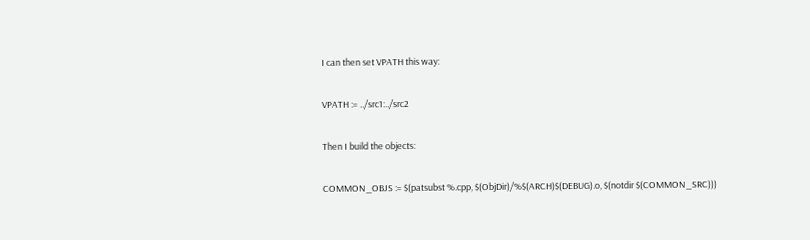I can then set VPATH this way:

VPATH := ../src1:../src2

Then I build the objects:

COMMON_OBJS := $(patsubst %.cpp, $(ObjDir)/%$(ARCH)$(DEBUG).o, $(notdir $(COMMON_SRC)))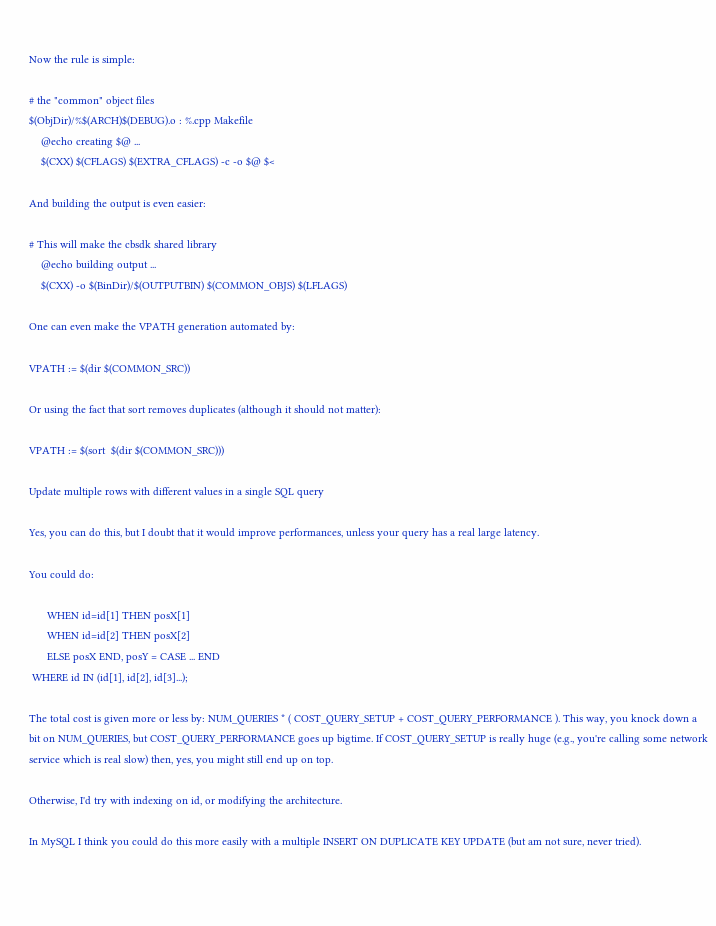Now the rule is simple:

# the "common" object files
$(ObjDir)/%$(ARCH)$(DEBUG).o : %.cpp Makefile
    @echo creating $@ ...
    $(CXX) $(CFLAGS) $(EXTRA_CFLAGS) -c -o $@ $<

And building the output is even easier:

# This will make the cbsdk shared library
    @echo building output ...
    $(CXX) -o $(BinDir)/$(OUTPUTBIN) $(COMMON_OBJS) $(LFLAGS)

One can even make the VPATH generation automated by:

VPATH := $(dir $(COMMON_SRC))

Or using the fact that sort removes duplicates (although it should not matter):

VPATH := $(sort  $(dir $(COMMON_SRC)))

Update multiple rows with different values in a single SQL query

Yes, you can do this, but I doubt that it would improve performances, unless your query has a real large latency.

You could do:

      WHEN id=id[1] THEN posX[1]
      WHEN id=id[2] THEN posX[2]
      ELSE posX END, posY = CASE ... END
 WHERE id IN (id[1], id[2], id[3]...);

The total cost is given more or less by: NUM_QUERIES * ( COST_QUERY_SETUP + COST_QUERY_PERFORMANCE ). This way, you knock down a bit on NUM_QUERIES, but COST_QUERY_PERFORMANCE goes up bigtime. If COST_QUERY_SETUP is really huge (e.g., you're calling some network service which is real slow) then, yes, you might still end up on top.

Otherwise, I'd try with indexing on id, or modifying the architecture.

In MySQL I think you could do this more easily with a multiple INSERT ON DUPLICATE KEY UPDATE (but am not sure, never tried).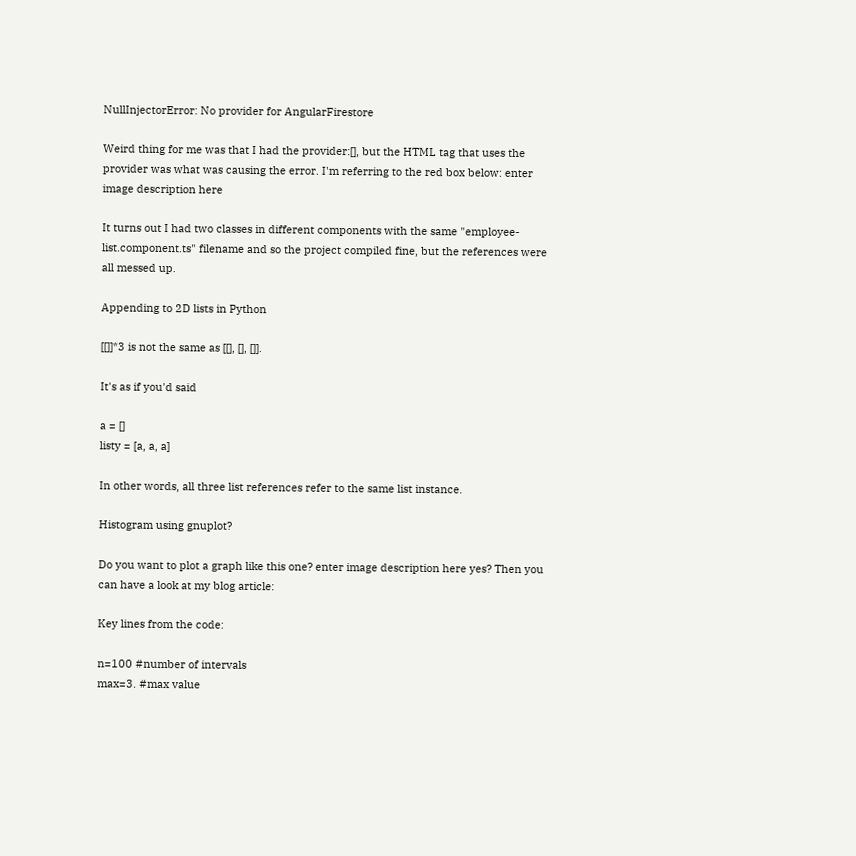NullInjectorError: No provider for AngularFirestore

Weird thing for me was that I had the provider:[], but the HTML tag that uses the provider was what was causing the error. I'm referring to the red box below: enter image description here

It turns out I had two classes in different components with the same "employee-list.component.ts" filename and so the project compiled fine, but the references were all messed up.

Appending to 2D lists in Python

[[]]*3 is not the same as [[], [], []].

It's as if you'd said

a = []
listy = [a, a, a]

In other words, all three list references refer to the same list instance.

Histogram using gnuplot?

Do you want to plot a graph like this one? enter image description here yes? Then you can have a look at my blog article:

Key lines from the code:

n=100 #number of intervals
max=3. #max value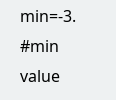min=-3. #min value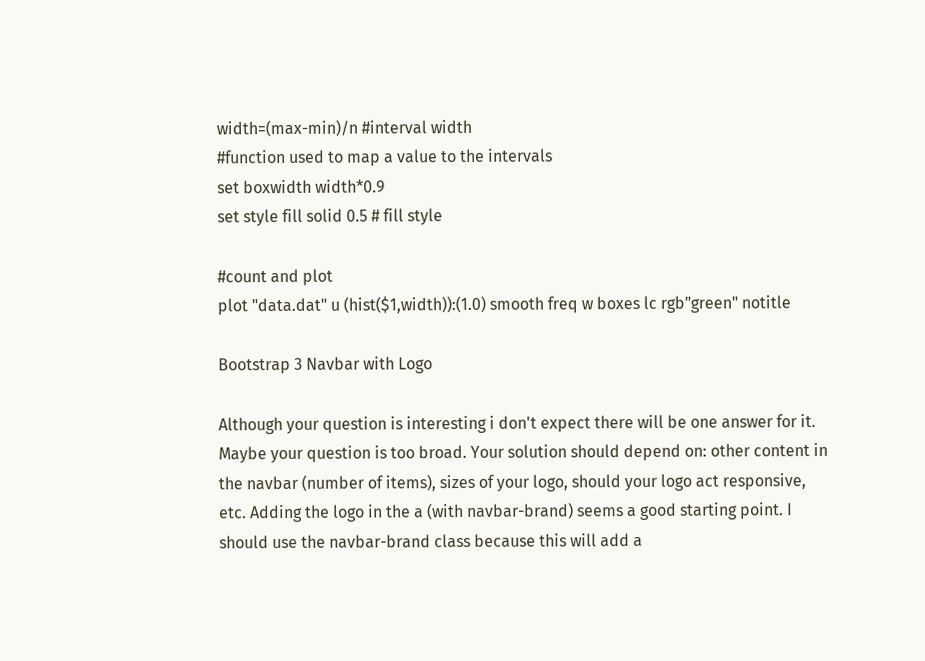width=(max-min)/n #interval width
#function used to map a value to the intervals
set boxwidth width*0.9
set style fill solid 0.5 # fill style

#count and plot
plot "data.dat" u (hist($1,width)):(1.0) smooth freq w boxes lc rgb"green" notitle

Bootstrap 3 Navbar with Logo

Although your question is interesting i don't expect there will be one answer for it. Maybe your question is too broad. Your solution should depend on: other content in the navbar (number of items), sizes of your logo, should your logo act responsive, etc. Adding the logo in the a (with navbar-brand) seems a good starting point. I should use the navbar-brand class because this will add a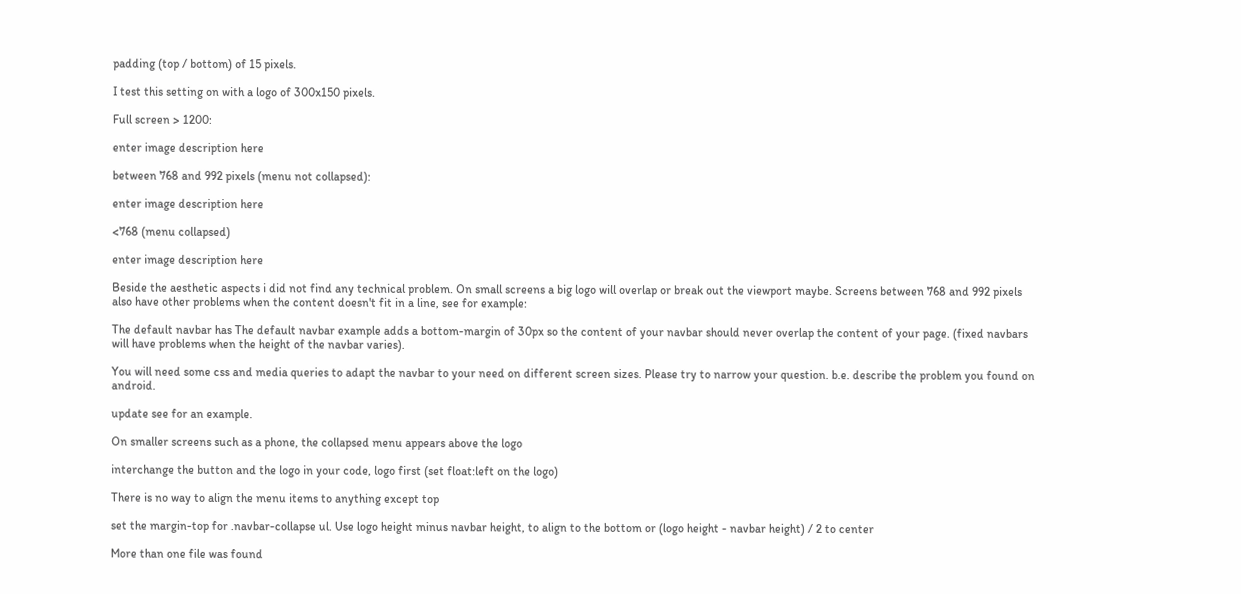padding (top / bottom) of 15 pixels.

I test this setting on with a logo of 300x150 pixels.

Full screen > 1200:

enter image description here

between 768 and 992 pixels (menu not collapsed):

enter image description here

<768 (menu collapsed)

enter image description here

Beside the aesthetic aspects i did not find any technical problem. On small screens a big logo will overlap or break out the viewport maybe. Screens between 768 and 992 pixels also have other problems when the content doesn't fit in a line, see for example:

The default navbar has The default navbar example adds a bottom-margin of 30px so the content of your navbar should never overlap the content of your page. (fixed navbars will have problems when the height of the navbar varies).

You will need some css and media queries to adapt the navbar to your need on different screen sizes. Please try to narrow your question. b.e. describe the problem you found on android.

update see for an example.

On smaller screens such as a phone, the collapsed menu appears above the logo

interchange the button and the logo in your code, logo first (set float:left on the logo)

There is no way to align the menu items to anything except top

set the margin-top for .navbar-collapse ul. Use logo height minus navbar height, to align to the bottom or (logo height - navbar height) / 2 to center

More than one file was found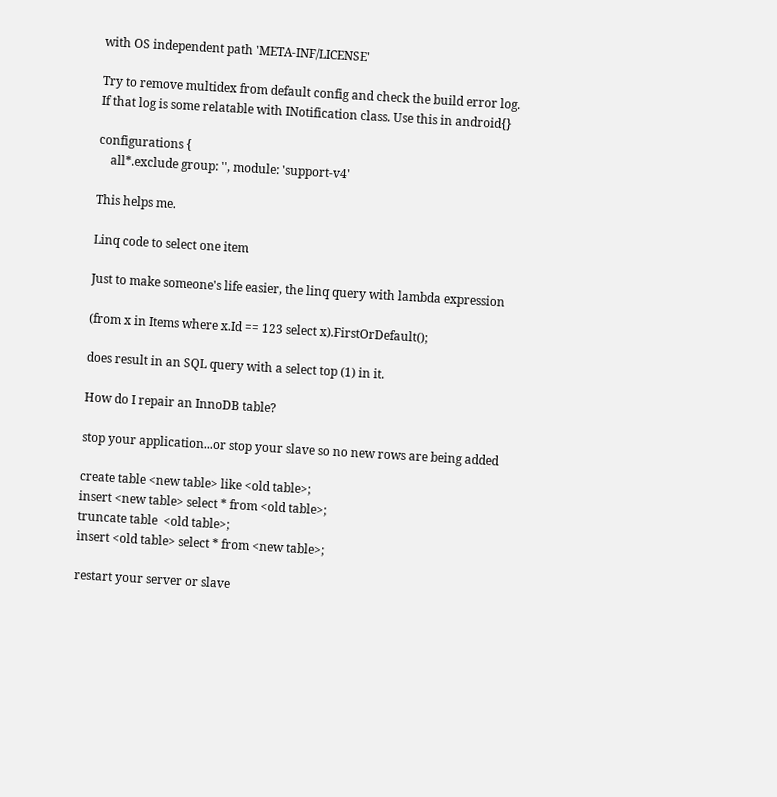with OS independent path 'META-INF/LICENSE'

Try to remove multidex from default config and check the build error log. If that log is some relatable with INotification class. Use this in android{}

configurations {
    all*.exclude group: '', module: 'support-v4'

This helps me.

Linq code to select one item

Just to make someone's life easier, the linq query with lambda expression

(from x in Items where x.Id == 123 select x).FirstOrDefault();

does result in an SQL query with a select top (1) in it.

How do I repair an InnoDB table?

stop your application...or stop your slave so no new rows are being added

create table <new table> like <old table>;
insert <new table> select * from <old table>;
truncate table  <old table>;
insert <old table> select * from <new table>;

restart your server or slave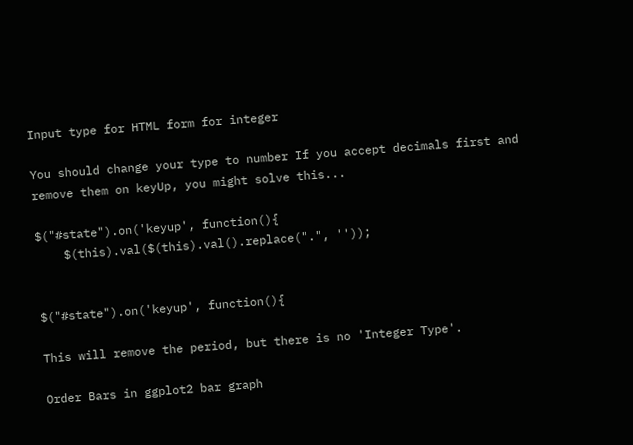Input type for HTML form for integer

You should change your type to number If you accept decimals first and remove them on keyUp, you might solve this...

$("#state").on('keyup', function(){
    $(this).val($(this).val().replace(".", ''));


$("#state").on('keyup', function(){

This will remove the period, but there is no 'Integer Type'.

Order Bars in ggplot2 bar graph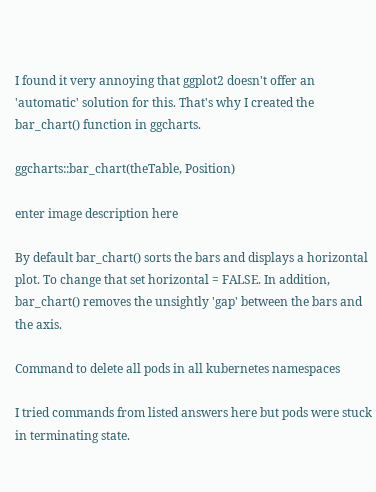I found it very annoying that ggplot2 doesn't offer an 'automatic' solution for this. That's why I created the bar_chart() function in ggcharts.

ggcharts::bar_chart(theTable, Position)

enter image description here

By default bar_chart() sorts the bars and displays a horizontal plot. To change that set horizontal = FALSE. In addition, bar_chart() removes the unsightly 'gap' between the bars and the axis.

Command to delete all pods in all kubernetes namespaces

I tried commands from listed answers here but pods were stuck in terminating state.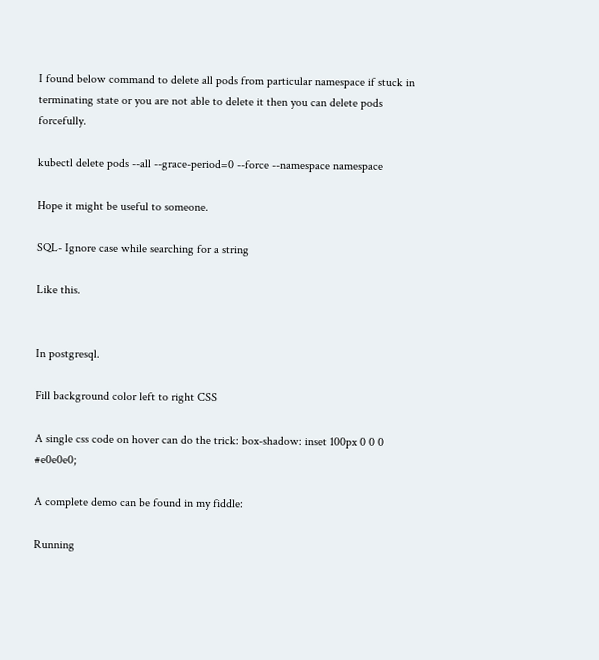I found below command to delete all pods from particular namespace if stuck in terminating state or you are not able to delete it then you can delete pods forcefully.

kubectl delete pods --all --grace-period=0 --force --namespace namespace

Hope it might be useful to someone.

SQL- Ignore case while searching for a string

Like this.


In postgresql.

Fill background color left to right CSS

A single css code on hover can do the trick: box-shadow: inset 100px 0 0 0 #e0e0e0;

A complete demo can be found in my fiddle:

Running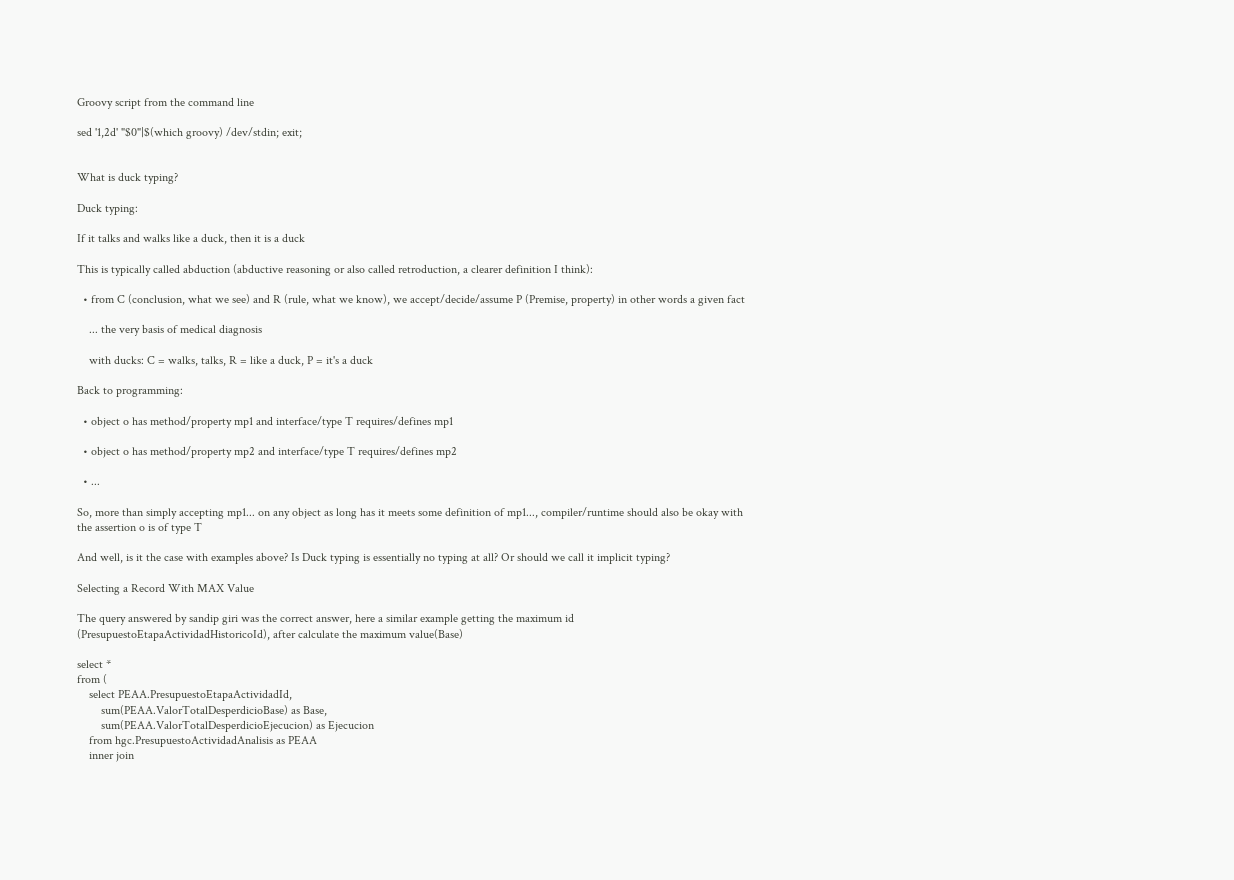Groovy script from the command line

sed '1,2d' "$0"|$(which groovy) /dev/stdin; exit;


What is duck typing?

Duck typing:

If it talks and walks like a duck, then it is a duck

This is typically called abduction (abductive reasoning or also called retroduction, a clearer definition I think):

  • from C (conclusion, what we see) and R (rule, what we know), we accept/decide/assume P (Premise, property) in other words a given fact

    ... the very basis of medical diagnosis

    with ducks: C = walks, talks, R = like a duck, P = it's a duck

Back to programming:

  • object o has method/property mp1 and interface/type T requires/defines mp1

  • object o has method/property mp2 and interface/type T requires/defines mp2

  • ...

So, more than simply accepting mp1... on any object as long has it meets some definition of mp1..., compiler/runtime should also be okay with the assertion o is of type T

And well, is it the case with examples above? Is Duck typing is essentially no typing at all? Or should we call it implicit typing?

Selecting a Record With MAX Value

The query answered by sandip giri was the correct answer, here a similar example getting the maximum id (PresupuestoEtapaActividadHistoricoId), after calculate the maximum value(Base)

select *
from (
    select PEAA.PresupuestoEtapaActividadId,
        sum(PEAA.ValorTotalDesperdicioBase) as Base,
        sum(PEAA.ValorTotalDesperdicioEjecucion) as Ejecucion
    from hgc.PresupuestoActividadAnalisis as PEAA
    inner join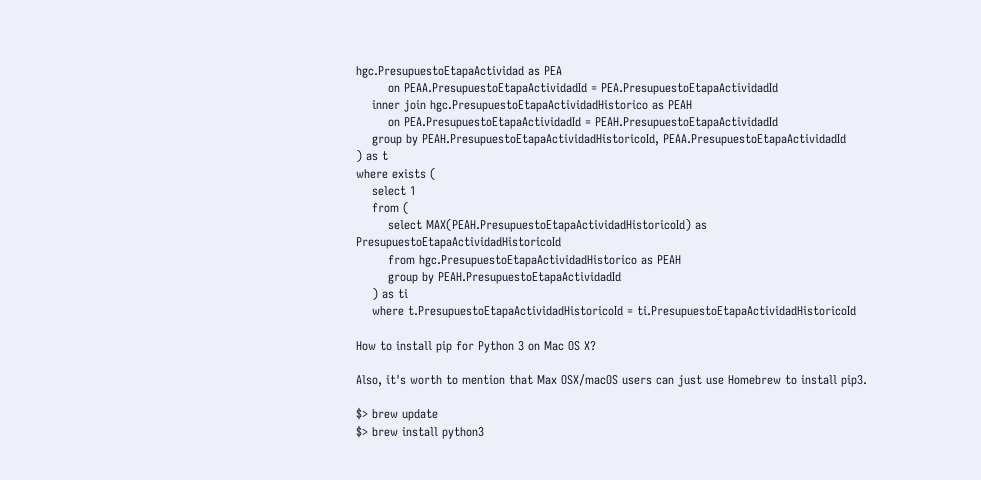hgc.PresupuestoEtapaActividad as PEA
        on PEAA.PresupuestoEtapaActividadId = PEA.PresupuestoEtapaActividadId
    inner join hgc.PresupuestoEtapaActividadHistorico as PEAH
        on PEA.PresupuestoEtapaActividadId = PEAH.PresupuestoEtapaActividadId
    group by PEAH.PresupuestoEtapaActividadHistoricoId, PEAA.PresupuestoEtapaActividadId
) as t
where exists (
    select 1
    from (
        select MAX(PEAH.PresupuestoEtapaActividadHistoricoId) as PresupuestoEtapaActividadHistoricoId
        from hgc.PresupuestoEtapaActividadHistorico as PEAH
        group by PEAH.PresupuestoEtapaActividadId
    ) as ti
    where t.PresupuestoEtapaActividadHistoricoId = ti.PresupuestoEtapaActividadHistoricoId

How to install pip for Python 3 on Mac OS X?

Also, it's worth to mention that Max OSX/macOS users can just use Homebrew to install pip3.

$> brew update
$> brew install python3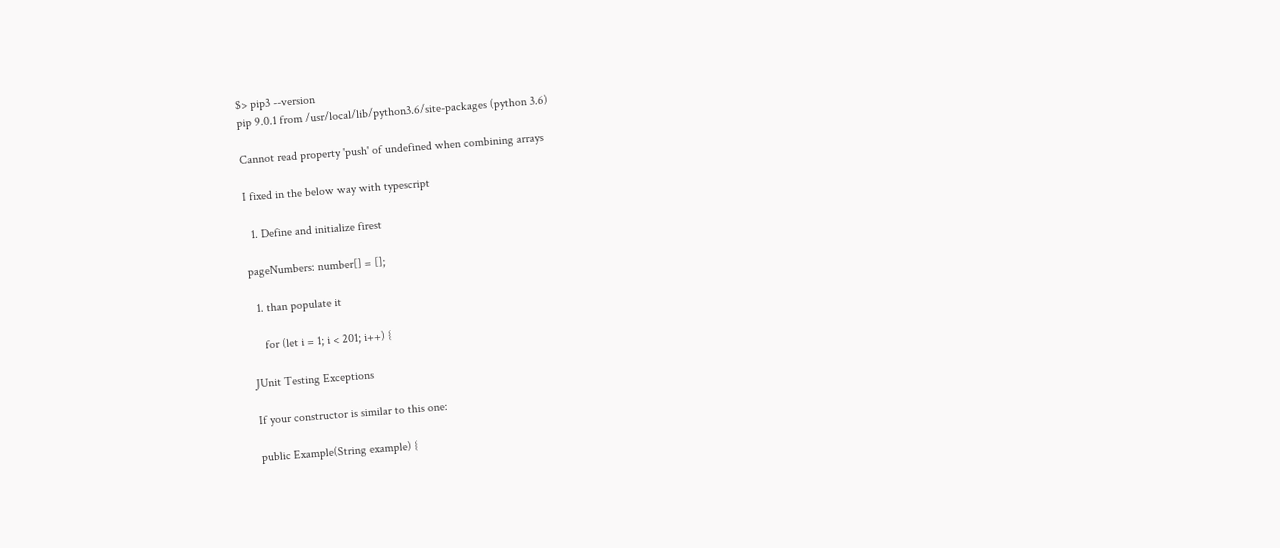$> pip3 --version
pip 9.0.1 from /usr/local/lib/python3.6/site-packages (python 3.6)

Cannot read property 'push' of undefined when combining arrays

I fixed in the below way with typescript

  1. Define and initialize firest

pageNumbers: number[] = [];

  1. than populate it

    for (let i = 1; i < 201; i++) {

JUnit Testing Exceptions

If your constructor is similar to this one:

public Example(String example) {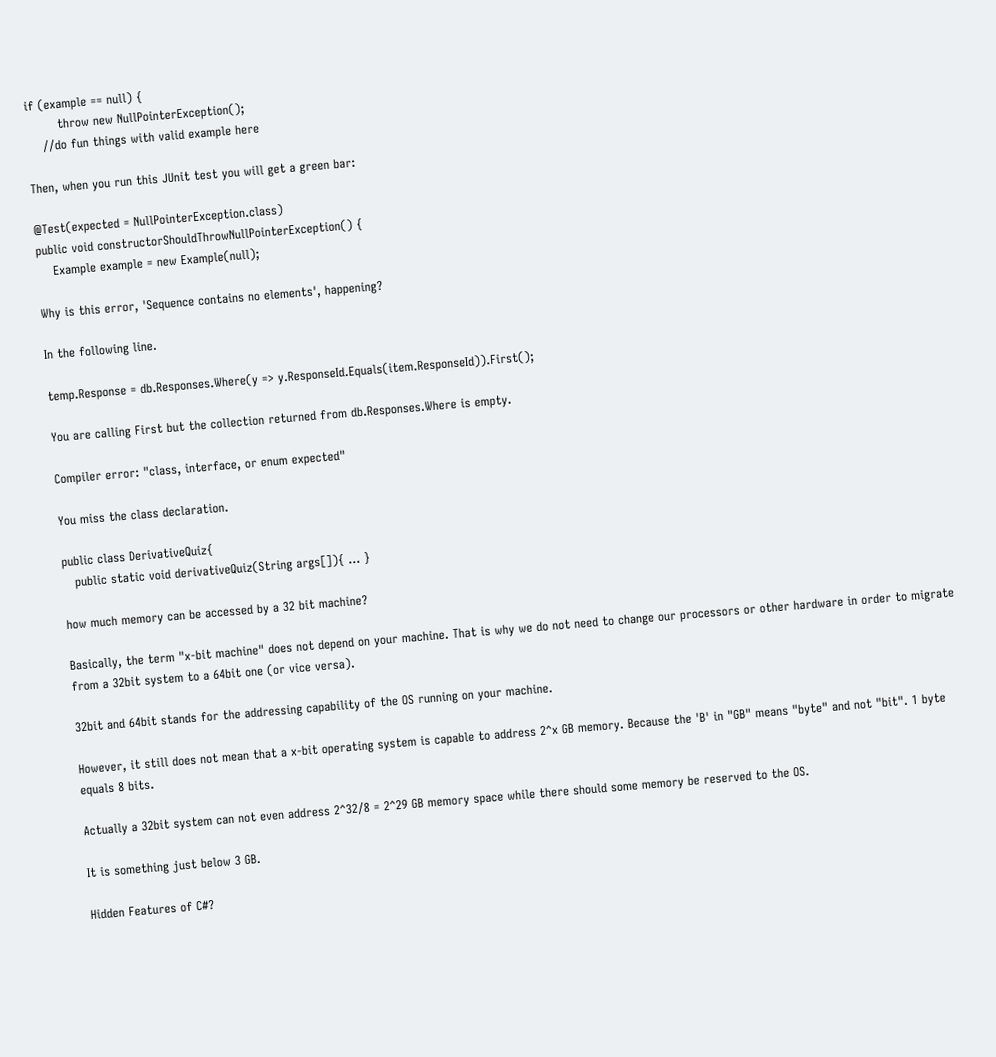if (example == null) {
        throw new NullPointerException();
    //do fun things with valid example here

Then, when you run this JUnit test you will get a green bar:

@Test(expected = NullPointerException.class)
public void constructorShouldThrowNullPointerException() {
    Example example = new Example(null);

Why is this error, 'Sequence contains no elements', happening?

In the following line.

temp.Response = db.Responses.Where(y => y.ResponseId.Equals(item.ResponseId)).First();

You are calling First but the collection returned from db.Responses.Where is empty.

Compiler error: "class, interface, or enum expected"

You miss the class declaration.

public class DerivativeQuiz{
   public static void derivativeQuiz(String args[]){ ... }

how much memory can be accessed by a 32 bit machine?

Basically, the term "x-bit machine" does not depend on your machine. That is why we do not need to change our processors or other hardware in order to migrate from a 32bit system to a 64bit one (or vice versa).

32bit and 64bit stands for the addressing capability of the OS running on your machine.

However, it still does not mean that a x-bit operating system is capable to address 2^x GB memory. Because the 'B' in "GB" means "byte" and not "bit". 1 byte equals 8 bits.

Actually a 32bit system can not even address 2^32/8 = 2^29 GB memory space while there should some memory be reserved to the OS.

It is something just below 3 GB.

Hidden Features of C#?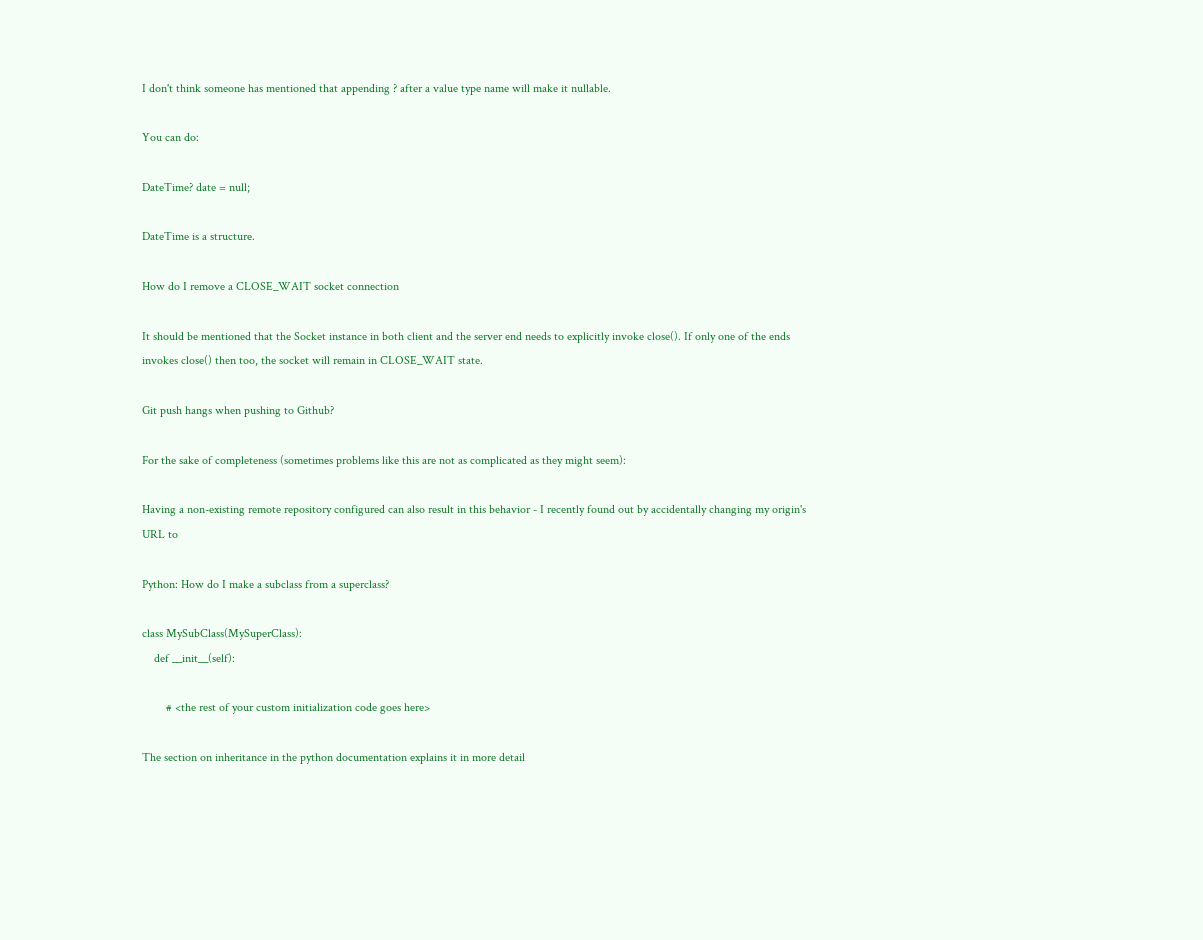I don't think someone has mentioned that appending ? after a value type name will make it nullable.

You can do:

DateTime? date = null;

DateTime is a structure.

How do I remove a CLOSE_WAIT socket connection

It should be mentioned that the Socket instance in both client and the server end needs to explicitly invoke close(). If only one of the ends invokes close() then too, the socket will remain in CLOSE_WAIT state.

Git push hangs when pushing to Github?

For the sake of completeness (sometimes problems like this are not as complicated as they might seem):

Having a non-existing remote repository configured can also result in this behavior - I recently found out by accidentally changing my origin's URL to

Python: How do I make a subclass from a superclass?

class MySubClass(MySuperClass):
    def __init__(self):

        # <the rest of your custom initialization code goes here>

The section on inheritance in the python documentation explains it in more detail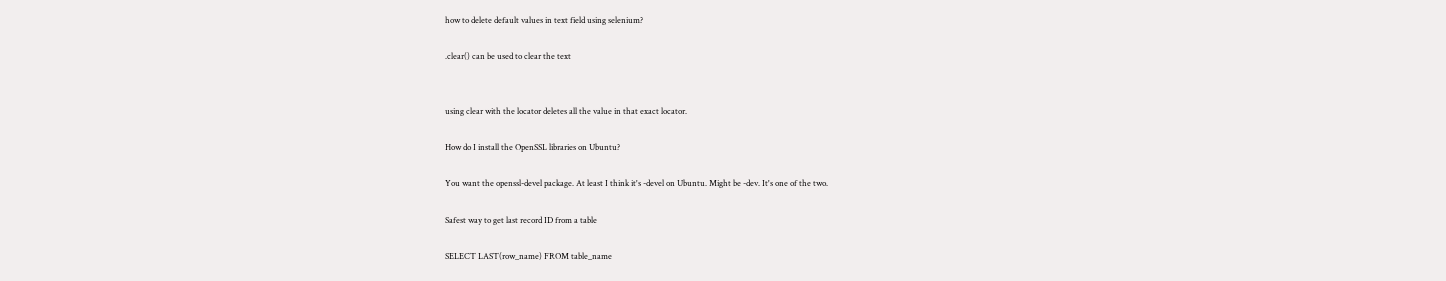how to delete default values in text field using selenium?

.clear() can be used to clear the text


using clear with the locator deletes all the value in that exact locator.

How do I install the OpenSSL libraries on Ubuntu?

You want the openssl-devel package. At least I think it's -devel on Ubuntu. Might be -dev. It's one of the two.

Safest way to get last record ID from a table

SELECT LAST(row_name) FROM table_name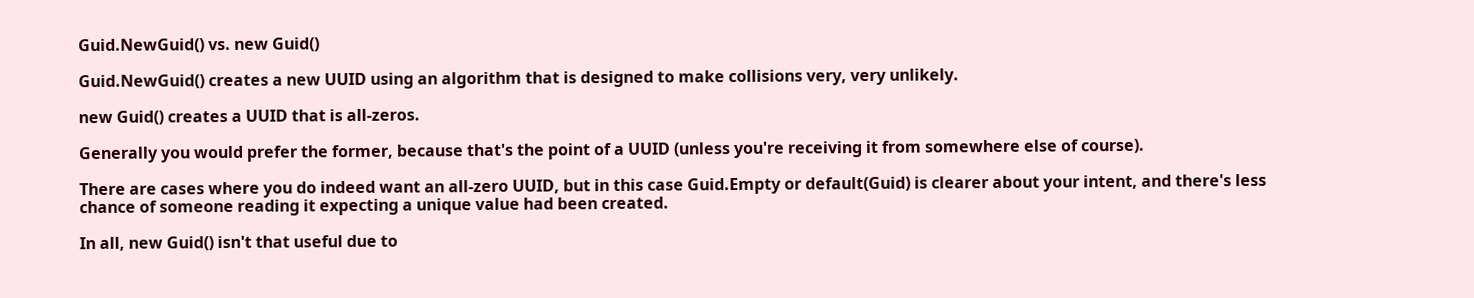Guid.NewGuid() vs. new Guid()

Guid.NewGuid() creates a new UUID using an algorithm that is designed to make collisions very, very unlikely.

new Guid() creates a UUID that is all-zeros.

Generally you would prefer the former, because that's the point of a UUID (unless you're receiving it from somewhere else of course).

There are cases where you do indeed want an all-zero UUID, but in this case Guid.Empty or default(Guid) is clearer about your intent, and there's less chance of someone reading it expecting a unique value had been created.

In all, new Guid() isn't that useful due to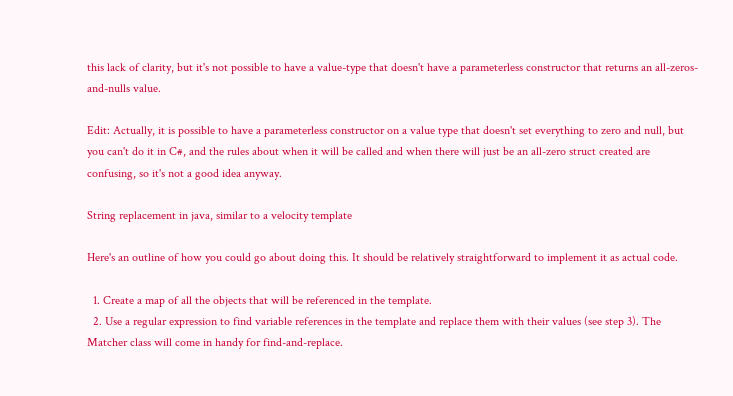this lack of clarity, but it's not possible to have a value-type that doesn't have a parameterless constructor that returns an all-zeros-and-nulls value.

Edit: Actually, it is possible to have a parameterless constructor on a value type that doesn't set everything to zero and null, but you can't do it in C#, and the rules about when it will be called and when there will just be an all-zero struct created are confusing, so it's not a good idea anyway.

String replacement in java, similar to a velocity template

Here's an outline of how you could go about doing this. It should be relatively straightforward to implement it as actual code.

  1. Create a map of all the objects that will be referenced in the template.
  2. Use a regular expression to find variable references in the template and replace them with their values (see step 3). The Matcher class will come in handy for find-and-replace.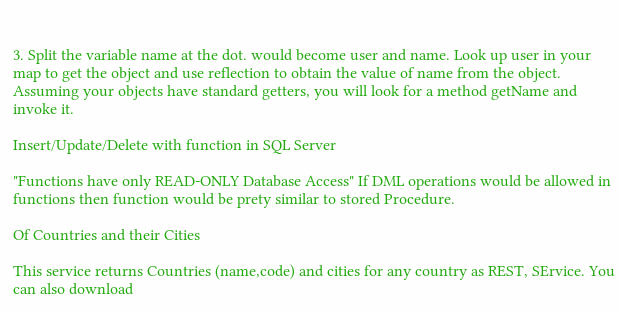3. Split the variable name at the dot. would become user and name. Look up user in your map to get the object and use reflection to obtain the value of name from the object. Assuming your objects have standard getters, you will look for a method getName and invoke it.

Insert/Update/Delete with function in SQL Server

"Functions have only READ-ONLY Database Access" If DML operations would be allowed in functions then function would be prety similar to stored Procedure.

Of Countries and their Cities

This service returns Countries (name,code) and cities for any country as REST, SErvice. You can also download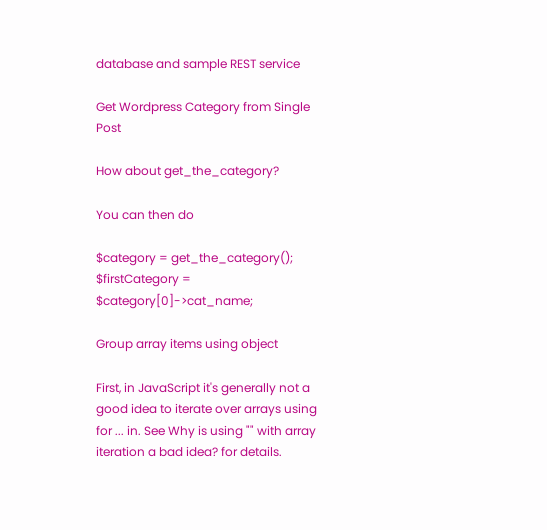database and sample REST service

Get Wordpress Category from Single Post

How about get_the_category?

You can then do

$category = get_the_category();
$firstCategory = $category[0]->cat_name;

Group array items using object

First, in JavaScript it's generally not a good idea to iterate over arrays using for ... in. See Why is using "" with array iteration a bad idea? for details.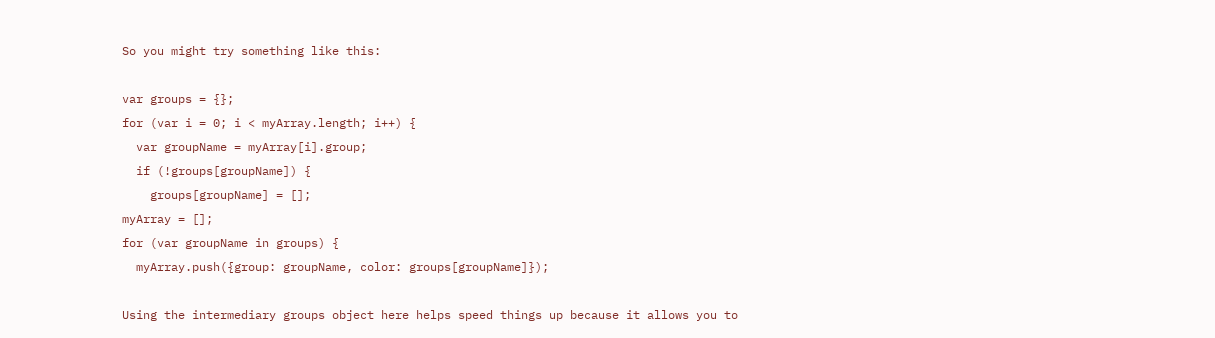So you might try something like this:

var groups = {};
for (var i = 0; i < myArray.length; i++) {
  var groupName = myArray[i].group;
  if (!groups[groupName]) {
    groups[groupName] = [];
myArray = [];
for (var groupName in groups) {
  myArray.push({group: groupName, color: groups[groupName]});

Using the intermediary groups object here helps speed things up because it allows you to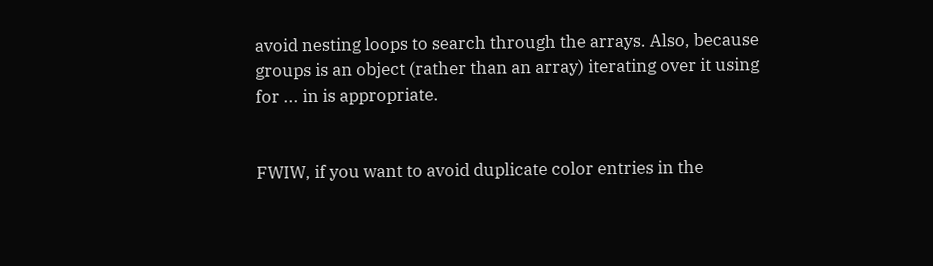avoid nesting loops to search through the arrays. Also, because groups is an object (rather than an array) iterating over it using for ... in is appropriate.


FWIW, if you want to avoid duplicate color entries in the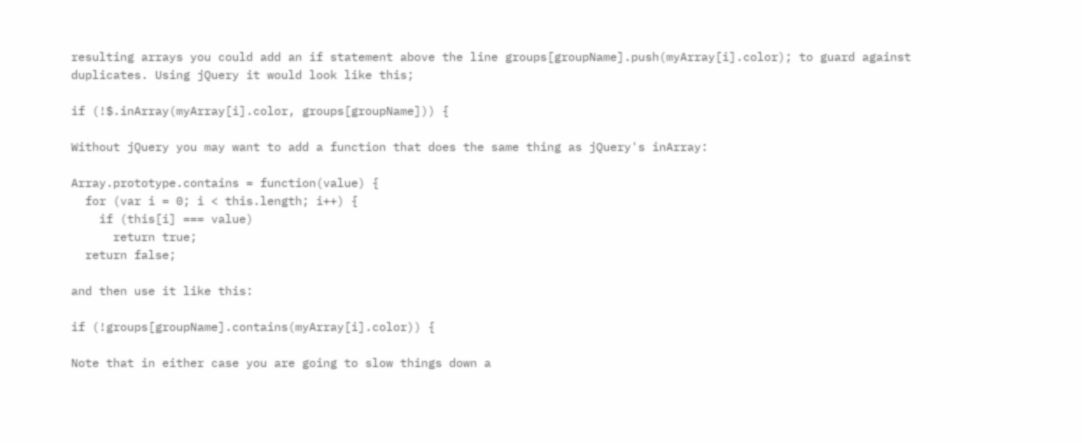resulting arrays you could add an if statement above the line groups[groupName].push(myArray[i].color); to guard against duplicates. Using jQuery it would look like this;

if (!$.inArray(myArray[i].color, groups[groupName])) {

Without jQuery you may want to add a function that does the same thing as jQuery's inArray:

Array.prototype.contains = function(value) {
  for (var i = 0; i < this.length; i++) {
    if (this[i] === value)
      return true;
  return false;

and then use it like this:

if (!groups[groupName].contains(myArray[i].color)) {

Note that in either case you are going to slow things down a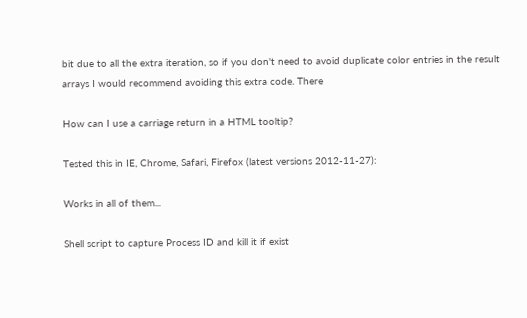bit due to all the extra iteration, so if you don't need to avoid duplicate color entries in the result arrays I would recommend avoiding this extra code. There

How can I use a carriage return in a HTML tooltip?

Tested this in IE, Chrome, Safari, Firefox (latest versions 2012-11-27):

Works in all of them...

Shell script to capture Process ID and kill it if exist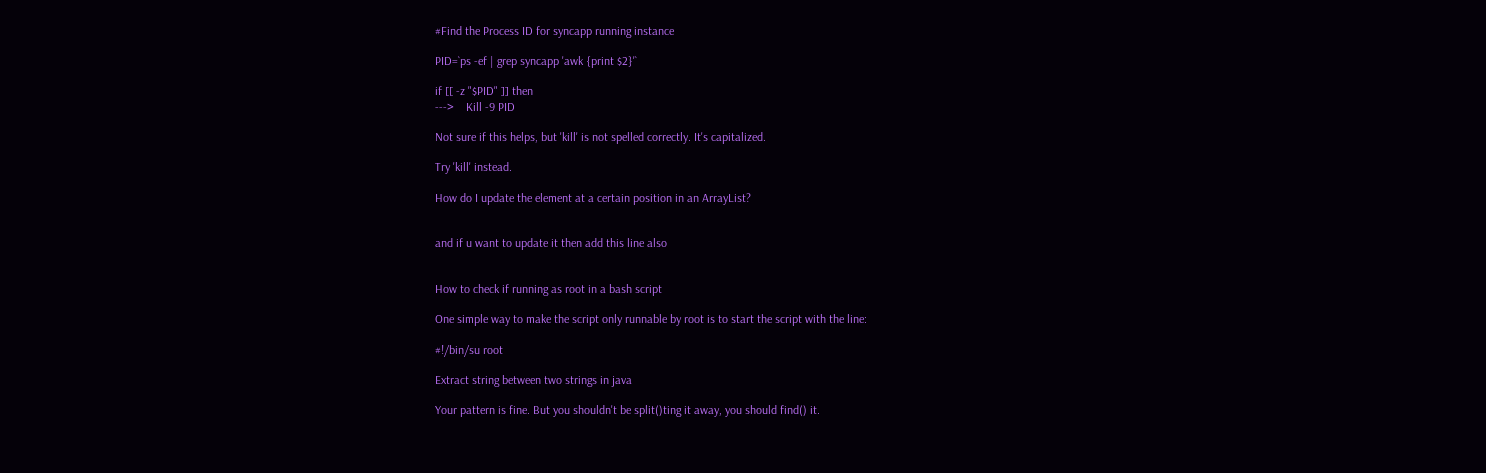#Find the Process ID for syncapp running instance

PID=`ps -ef | grep syncapp 'awk {print $2}'`

if [[ -z "$PID" ]] then
--->    Kill -9 PID

Not sure if this helps, but 'kill' is not spelled correctly. It's capitalized.

Try 'kill' instead.

How do I update the element at a certain position in an ArrayList?


and if u want to update it then add this line also


How to check if running as root in a bash script

One simple way to make the script only runnable by root is to start the script with the line:

#!/bin/su root

Extract string between two strings in java

Your pattern is fine. But you shouldn't be split()ting it away, you should find() it.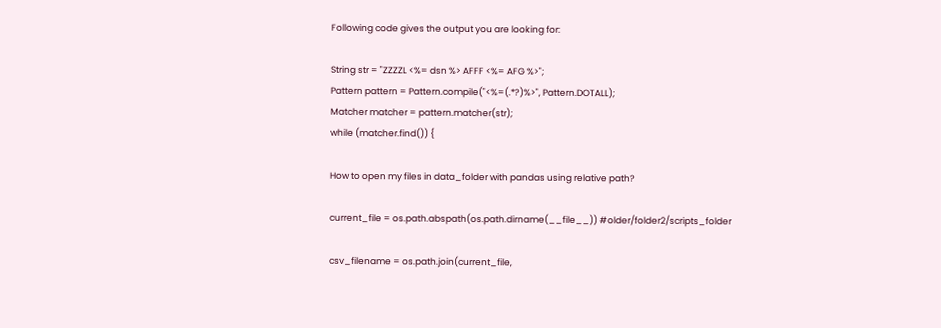Following code gives the output you are looking for:

String str = "ZZZZL <%= dsn %> AFFF <%= AFG %>";
Pattern pattern = Pattern.compile("<%=(.*?)%>", Pattern.DOTALL);
Matcher matcher = pattern.matcher(str);
while (matcher.find()) {

How to open my files in data_folder with pandas using relative path?

current_file = os.path.abspath(os.path.dirname(__file__)) #older/folder2/scripts_folder

csv_filename = os.path.join(current_file,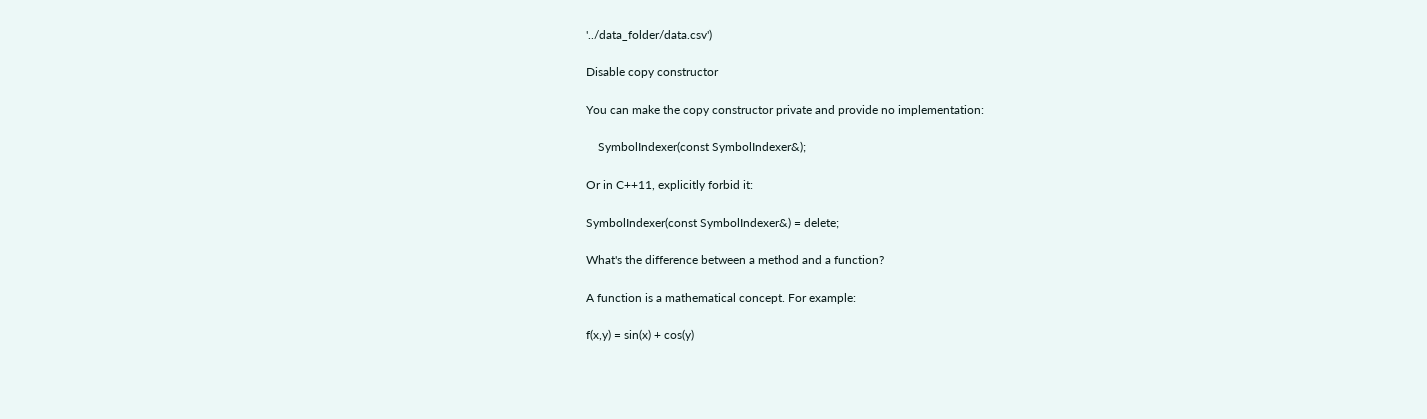'../data_folder/data.csv')

Disable copy constructor

You can make the copy constructor private and provide no implementation:

    SymbolIndexer(const SymbolIndexer&);

Or in C++11, explicitly forbid it:

SymbolIndexer(const SymbolIndexer&) = delete;

What's the difference between a method and a function?

A function is a mathematical concept. For example:

f(x,y) = sin(x) + cos(y)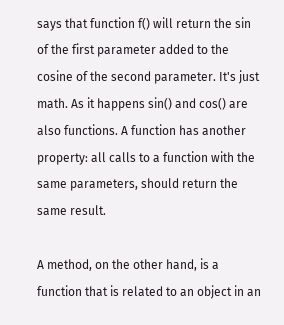says that function f() will return the sin of the first parameter added to the cosine of the second parameter. It's just math. As it happens sin() and cos() are also functions. A function has another property: all calls to a function with the same parameters, should return the same result.

A method, on the other hand, is a function that is related to an object in an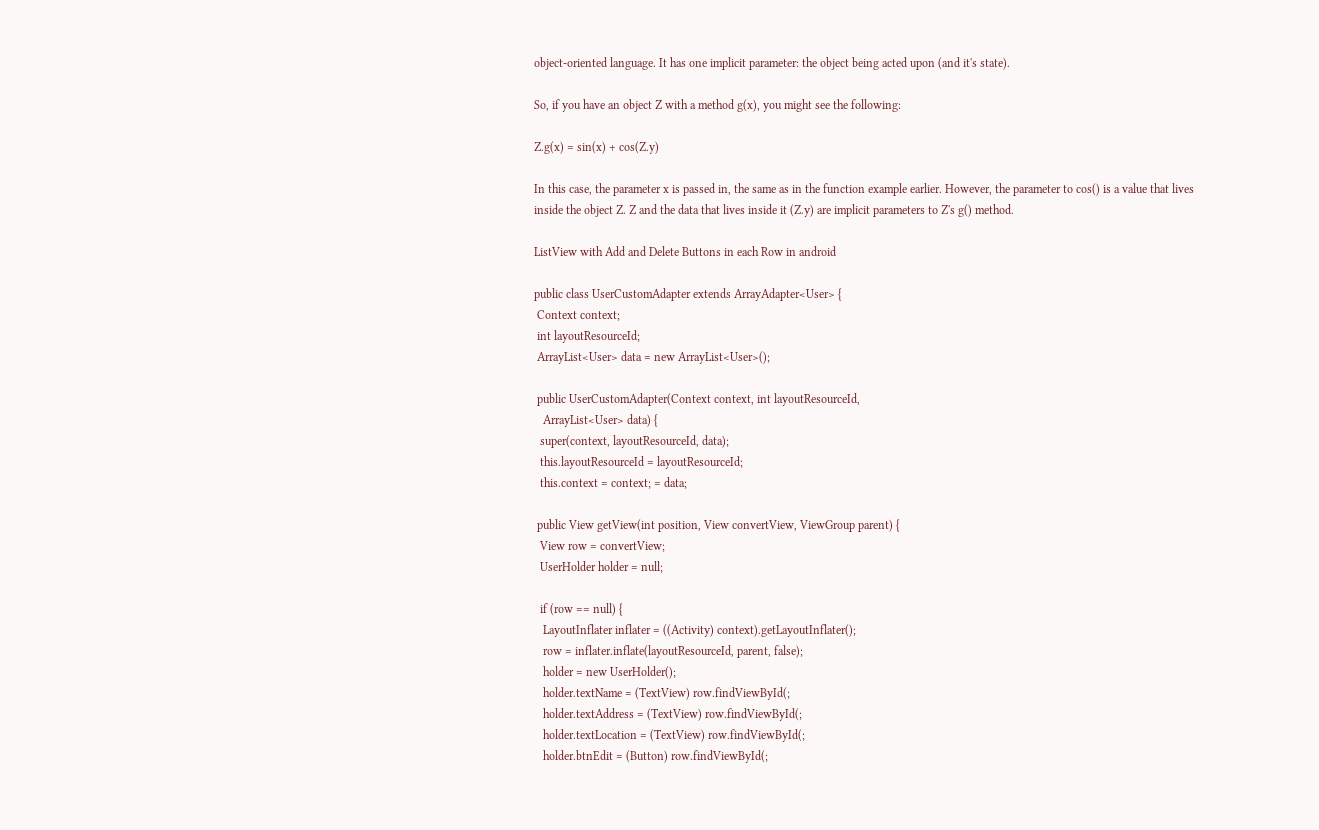object-oriented language. It has one implicit parameter: the object being acted upon (and it's state).

So, if you have an object Z with a method g(x), you might see the following:

Z.g(x) = sin(x) + cos(Z.y)

In this case, the parameter x is passed in, the same as in the function example earlier. However, the parameter to cos() is a value that lives inside the object Z. Z and the data that lives inside it (Z.y) are implicit parameters to Z's g() method.

ListView with Add and Delete Buttons in each Row in android

public class UserCustomAdapter extends ArrayAdapter<User> {
 Context context;
 int layoutResourceId;
 ArrayList<User> data = new ArrayList<User>();

 public UserCustomAdapter(Context context, int layoutResourceId,
   ArrayList<User> data) {
  super(context, layoutResourceId, data);
  this.layoutResourceId = layoutResourceId;
  this.context = context; = data;

 public View getView(int position, View convertView, ViewGroup parent) {
  View row = convertView;
  UserHolder holder = null;

  if (row == null) {
   LayoutInflater inflater = ((Activity) context).getLayoutInflater();
   row = inflater.inflate(layoutResourceId, parent, false);
   holder = new UserHolder();
   holder.textName = (TextView) row.findViewById(;
   holder.textAddress = (TextView) row.findViewById(;
   holder.textLocation = (TextView) row.findViewById(;
   holder.btnEdit = (Button) row.findViewById(;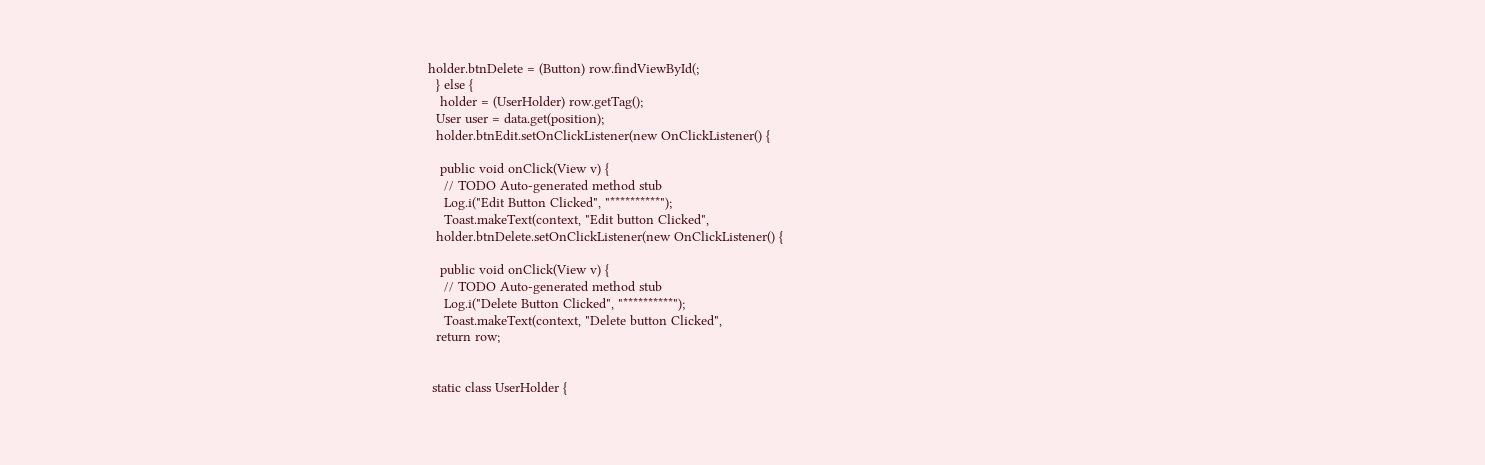holder.btnDelete = (Button) row.findViewById(;
  } else {
   holder = (UserHolder) row.getTag();
  User user = data.get(position);
  holder.btnEdit.setOnClickListener(new OnClickListener() {

   public void onClick(View v) {
    // TODO Auto-generated method stub
    Log.i("Edit Button Clicked", "**********");
    Toast.makeText(context, "Edit button Clicked",
  holder.btnDelete.setOnClickListener(new OnClickListener() {

   public void onClick(View v) {
    // TODO Auto-generated method stub
    Log.i("Delete Button Clicked", "**********");
    Toast.makeText(context, "Delete button Clicked",
  return row;


 static class UserHolder {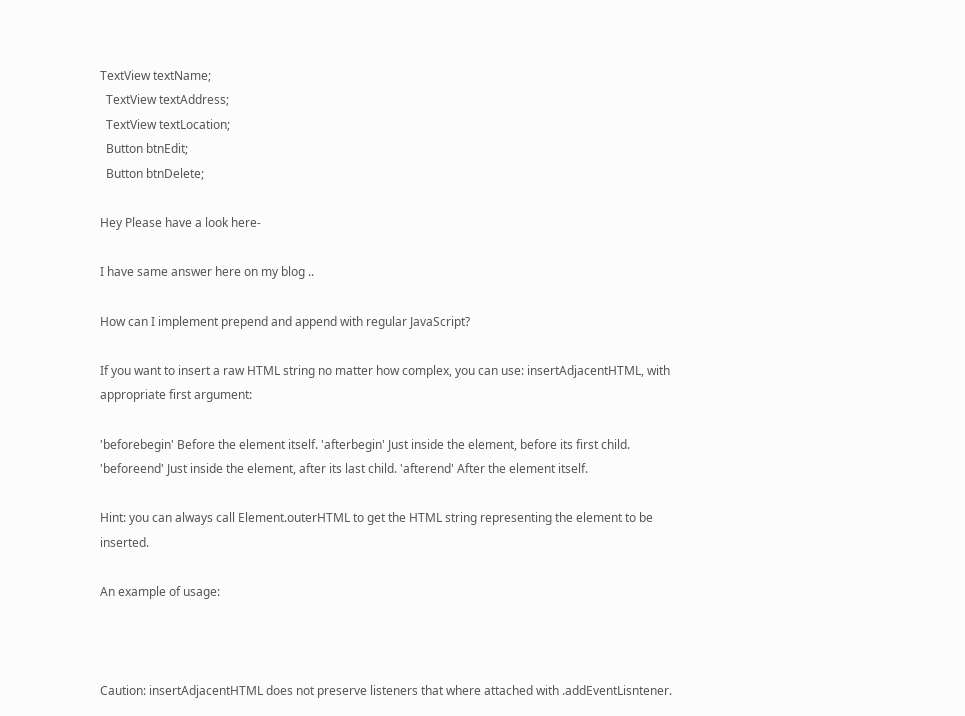TextView textName;
  TextView textAddress;
  TextView textLocation;
  Button btnEdit;
  Button btnDelete;

Hey Please have a look here-

I have same answer here on my blog ..

How can I implement prepend and append with regular JavaScript?

If you want to insert a raw HTML string no matter how complex, you can use: insertAdjacentHTML, with appropriate first argument:

'beforebegin' Before the element itself. 'afterbegin' Just inside the element, before its first child. 'beforeend' Just inside the element, after its last child. 'afterend' After the element itself.

Hint: you can always call Element.outerHTML to get the HTML string representing the element to be inserted.

An example of usage:



Caution: insertAdjacentHTML does not preserve listeners that where attached with .addEventLisntener.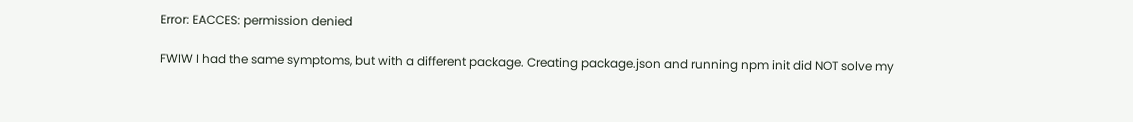Error: EACCES: permission denied

FWIW I had the same symptoms, but with a different package. Creating package.json and running npm init did NOT solve my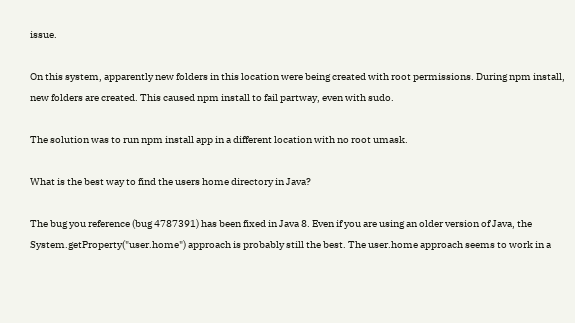issue.

On this system, apparently new folders in this location were being created with root permissions. During npm install, new folders are created. This caused npm install to fail partway, even with sudo.

The solution was to run npm install app in a different location with no root umask.

What is the best way to find the users home directory in Java?

The bug you reference (bug 4787391) has been fixed in Java 8. Even if you are using an older version of Java, the System.getProperty("user.home") approach is probably still the best. The user.home approach seems to work in a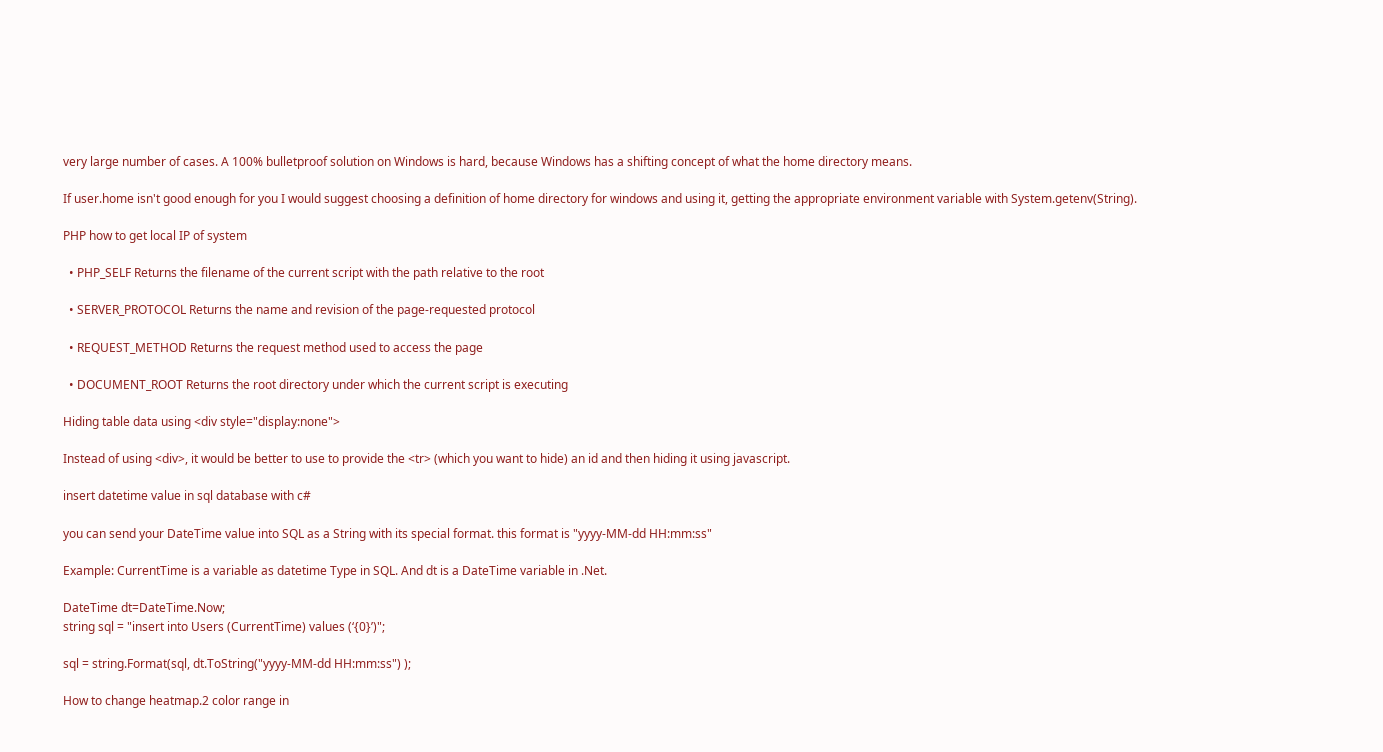very large number of cases. A 100% bulletproof solution on Windows is hard, because Windows has a shifting concept of what the home directory means.

If user.home isn't good enough for you I would suggest choosing a definition of home directory for windows and using it, getting the appropriate environment variable with System.getenv(String).

PHP how to get local IP of system

  • PHP_SELF Returns the filename of the current script with the path relative to the root

  • SERVER_PROTOCOL Returns the name and revision of the page-requested protocol

  • REQUEST_METHOD Returns the request method used to access the page

  • DOCUMENT_ROOT Returns the root directory under which the current script is executing

Hiding table data using <div style="display:none">

Instead of using <div>, it would be better to use to provide the <tr> (which you want to hide) an id and then hiding it using javascript.

insert datetime value in sql database with c#

you can send your DateTime value into SQL as a String with its special format. this format is "yyyy-MM-dd HH:mm:ss"

Example: CurrentTime is a variable as datetime Type in SQL. And dt is a DateTime variable in .Net.

DateTime dt=DateTime.Now;
string sql = "insert into Users (CurrentTime) values (‘{0}’)";

sql = string.Format(sql, dt.ToString("yyyy-MM-dd HH:mm:ss") );

How to change heatmap.2 color range in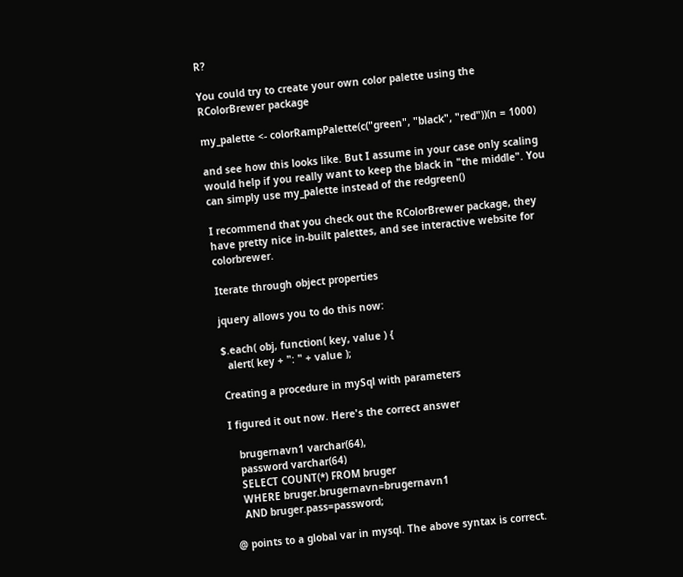R?

You could try to create your own color palette using the RColorBrewer package

my_palette <- colorRampPalette(c("green", "black", "red"))(n = 1000)

and see how this looks like. But I assume in your case only scaling would help if you really want to keep the black in "the middle". You can simply use my_palette instead of the redgreen()

I recommend that you check out the RColorBrewer package, they have pretty nice in-built palettes, and see interactive website for colorbrewer.

Iterate through object properties

jquery allows you to do this now:

$.each( obj, function( key, value ) {
  alert( key + ": " + value );

Creating a procedure in mySql with parameters

I figured it out now. Here's the correct answer

   brugernavn1 varchar(64),
   password varchar(64)
   SELECT COUNT(*) FROM bruger
   WHERE bruger.brugernavn=brugernavn1
   AND bruger.pass=password;

@ points to a global var in mysql. The above syntax is correct.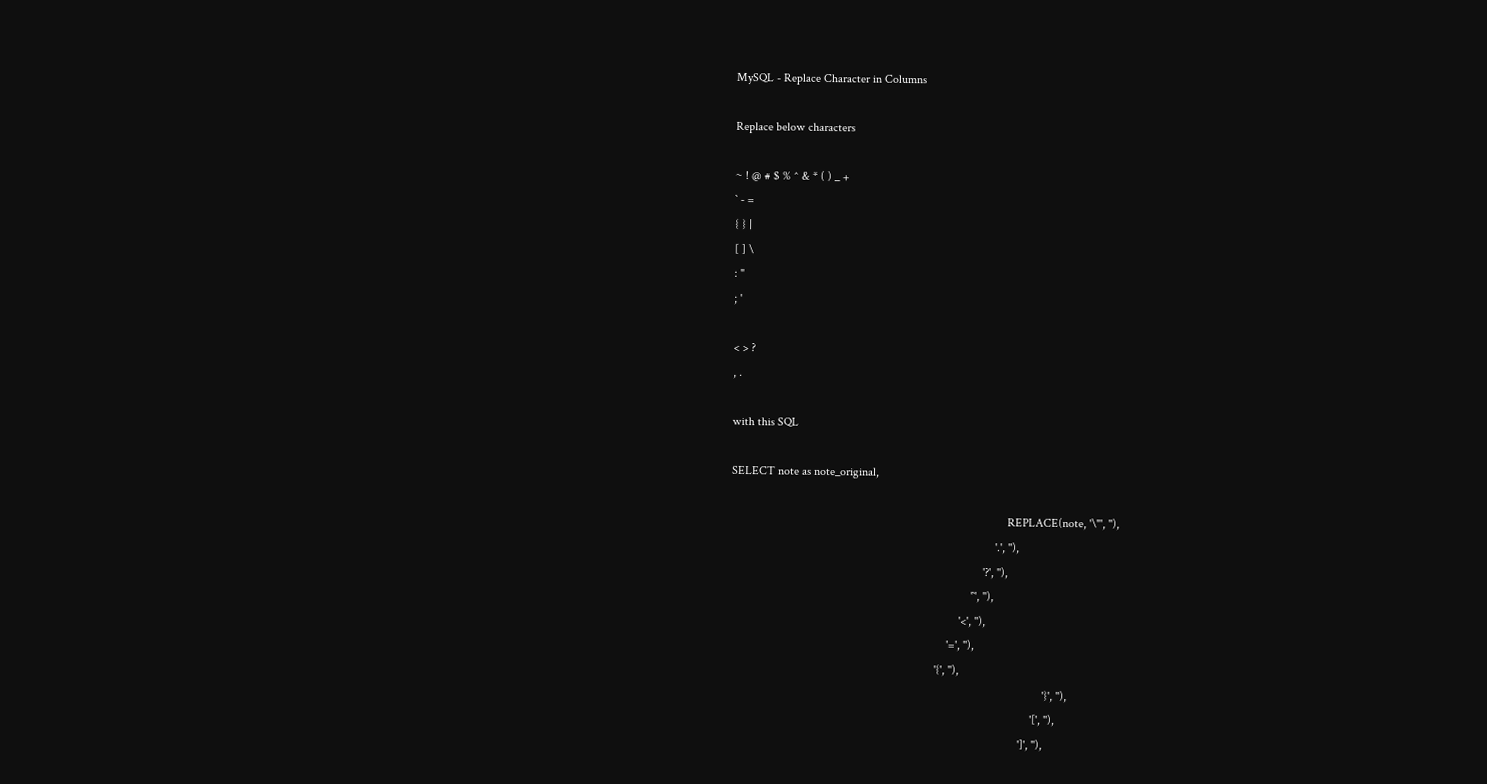MySQL - Replace Character in Columns

Replace below characters

~ ! @ # $ % ^ & * ( ) _ +
` - =
{ } |
[ ] \
: "
; '

< > ?
, .

with this SQL

SELECT note as note_original,

                                                                                            REPLACE(note, '\"', ''),
                                                                                        '.', ''),
                                                                                    '?', ''),
                                                                                '`', ''),
                                                                            '<', ''),
                                                                        '=', ''),
                                                                    '{', ''),
                                                                                                        '}', ''),
                                                                                                    '[', ''),
                                                                                                ']', ''),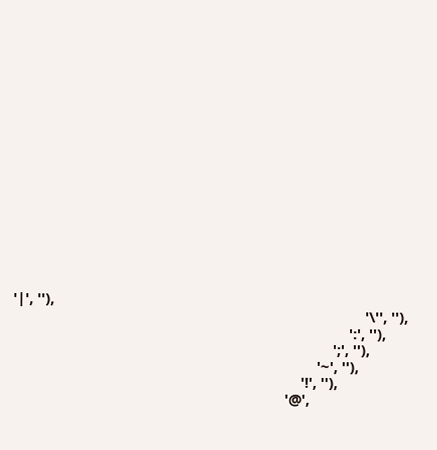'|', ''),
                                                                                        '\'', ''),
                                                                                    ':', ''),
                                                                                ';', ''),
                                                                            '~', ''),
                                                                        '!', ''),
                                                                    '@',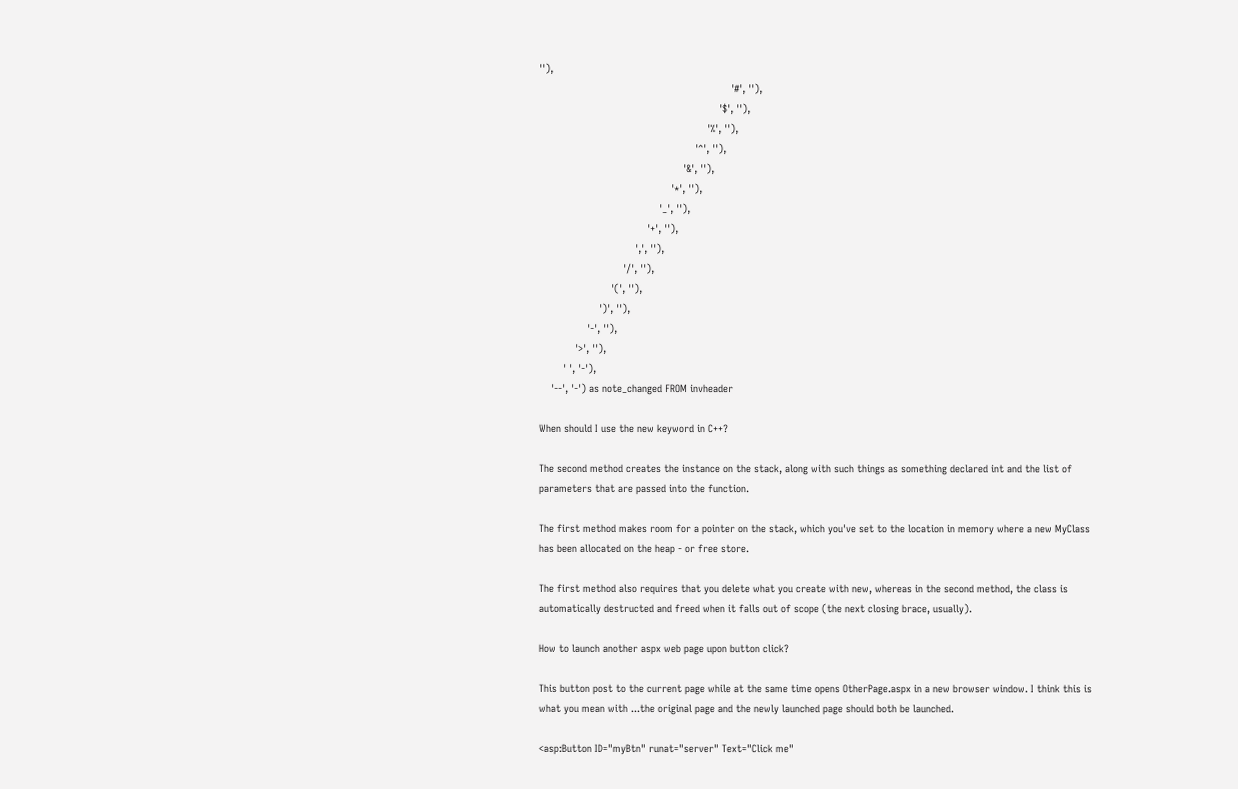''),
                                                                '#', ''),
                                                            '$', ''),
                                                        '%', ''),
                                                    '^', ''),
                                                '&', ''),
                                            '*', ''),
                                        '_', ''),
                                    '+', ''),
                                ',', ''),
                            '/', ''),
                        '(', ''),
                    ')', ''),
                '-', ''),
            '>', ''),
        ' ', '-'),
    '--', '-') as note_changed FROM invheader

When should I use the new keyword in C++?

The second method creates the instance on the stack, along with such things as something declared int and the list of parameters that are passed into the function.

The first method makes room for a pointer on the stack, which you've set to the location in memory where a new MyClass has been allocated on the heap - or free store.

The first method also requires that you delete what you create with new, whereas in the second method, the class is automatically destructed and freed when it falls out of scope (the next closing brace, usually).

How to launch another aspx web page upon button click?

This button post to the current page while at the same time opens OtherPage.aspx in a new browser window. I think this is what you mean with ...the original page and the newly launched page should both be launched.

<asp:Button ID="myBtn" runat="server" Text="Click me"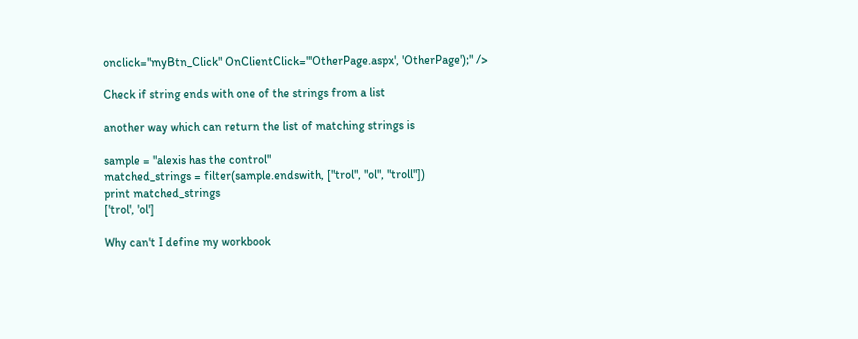onclick="myBtn_Click" OnClientClick="'OtherPage.aspx', 'OtherPage');" />

Check if string ends with one of the strings from a list

another way which can return the list of matching strings is

sample = "alexis has the control"
matched_strings = filter(sample.endswith, ["trol", "ol", "troll"])
print matched_strings
['trol', 'ol']

Why can't I define my workbook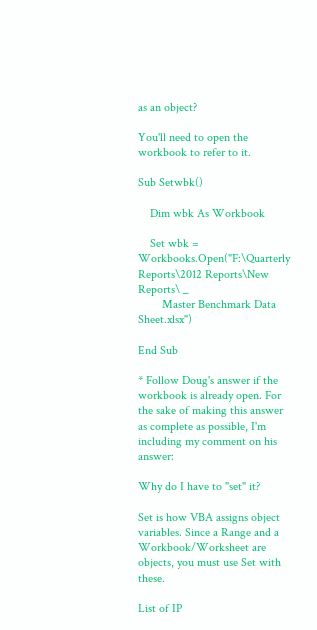as an object?

You'll need to open the workbook to refer to it.

Sub Setwbk()

    Dim wbk As Workbook

    Set wbk = Workbooks.Open("F:\Quarterly Reports\2012 Reports\New Reports\ _
        Master Benchmark Data Sheet.xlsx")

End Sub

* Follow Doug's answer if the workbook is already open. For the sake of making this answer as complete as possible, I'm including my comment on his answer:

Why do I have to "set" it?

Set is how VBA assigns object variables. Since a Range and a Workbook/Worksheet are objects, you must use Set with these.

List of IP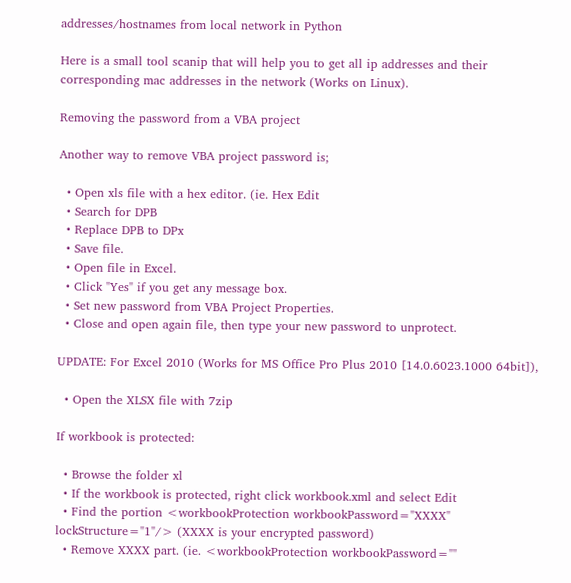addresses/hostnames from local network in Python

Here is a small tool scanip that will help you to get all ip addresses and their corresponding mac addresses in the network (Works on Linux).

Removing the password from a VBA project

Another way to remove VBA project password is;

  • Open xls file with a hex editor. (ie. Hex Edit
  • Search for DPB
  • Replace DPB to DPx
  • Save file.
  • Open file in Excel.
  • Click "Yes" if you get any message box.
  • Set new password from VBA Project Properties.
  • Close and open again file, then type your new password to unprotect.

UPDATE: For Excel 2010 (Works for MS Office Pro Plus 2010 [14.0.6023.1000 64bit]),

  • Open the XLSX file with 7zip

If workbook is protected:

  • Browse the folder xl
  • If the workbook is protected, right click workbook.xml and select Edit
  • Find the portion <workbookProtection workbookPassword="XXXX" lockStructure="1"/> (XXXX is your encrypted password)
  • Remove XXXX part. (ie. <workbookProtection workbookPassword=""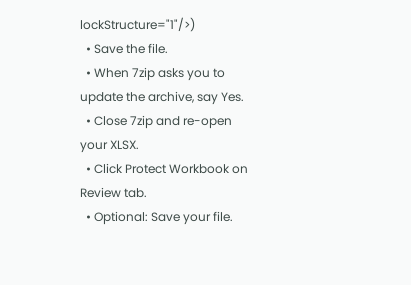lockStructure="1"/>)
  • Save the file.
  • When 7zip asks you to update the archive, say Yes.
  • Close 7zip and re-open your XLSX.
  • Click Protect Workbook on Review tab.
  • Optional: Save your file.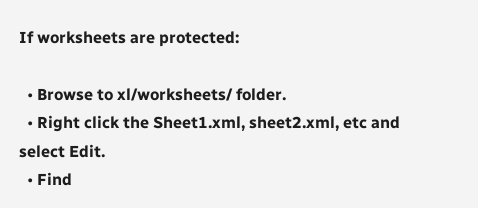If worksheets are protected:

  • Browse to xl/worksheets/ folder.
  • Right click the Sheet1.xml, sheet2.xml, etc and select Edit.
  • Find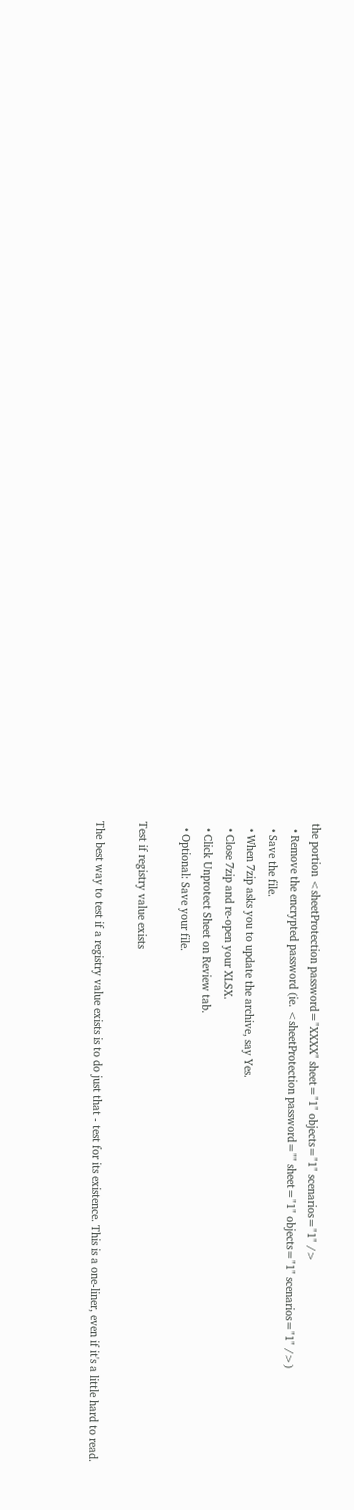the portion <sheetProtection password="XXXX" sheet="1" objects="1" scenarios="1" />
  • Remove the encrypted password (ie. <sheetProtection password="" sheet="1" objects="1" scenarios="1" />)
  • Save the file.
  • When 7zip asks you to update the archive, say Yes.
  • Close 7zip and re-open your XLSX.
  • Click Unprotect Sheet on Review tab.
  • Optional: Save your file.

Test if registry value exists

The best way to test if a registry value exists is to do just that - test for its existence. This is a one-liner, even if it's a little hard to read.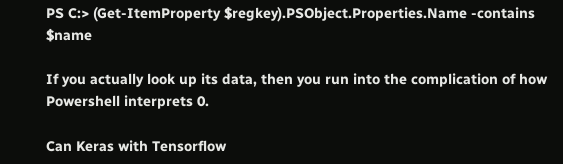PS C:> (Get-ItemProperty $regkey).PSObject.Properties.Name -contains $name

If you actually look up its data, then you run into the complication of how Powershell interprets 0.

Can Keras with Tensorflow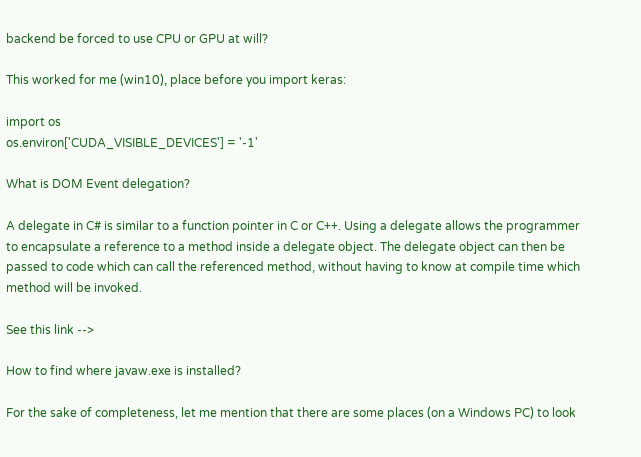backend be forced to use CPU or GPU at will?

This worked for me (win10), place before you import keras:

import os
os.environ['CUDA_VISIBLE_DEVICES'] = '-1'

What is DOM Event delegation?

A delegate in C# is similar to a function pointer in C or C++. Using a delegate allows the programmer to encapsulate a reference to a method inside a delegate object. The delegate object can then be passed to code which can call the referenced method, without having to know at compile time which method will be invoked.

See this link -->

How to find where javaw.exe is installed?

For the sake of completeness, let me mention that there are some places (on a Windows PC) to look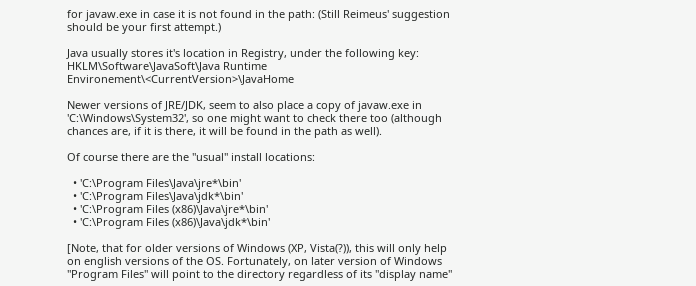for javaw.exe in case it is not found in the path: (Still Reimeus' suggestion should be your first attempt.)

Java usually stores it's location in Registry, under the following key:
HKLM\Software\JavaSoft\Java Runtime Environement\<CurrentVersion>\JavaHome

Newer versions of JRE/JDK, seem to also place a copy of javaw.exe in 'C:\Windows\System32', so one might want to check there too (although chances are, if it is there, it will be found in the path as well).

Of course there are the "usual" install locations:

  • 'C:\Program Files\Java\jre*\bin'
  • 'C:\Program Files\Java\jdk*\bin'
  • 'C:\Program Files (x86)\Java\jre*\bin'
  • 'C:\Program Files (x86)\Java\jdk*\bin'

[Note, that for older versions of Windows (XP, Vista(?)), this will only help on english versions of the OS. Fortunately, on later version of Windows "Program Files" will point to the directory regardless of its "display name"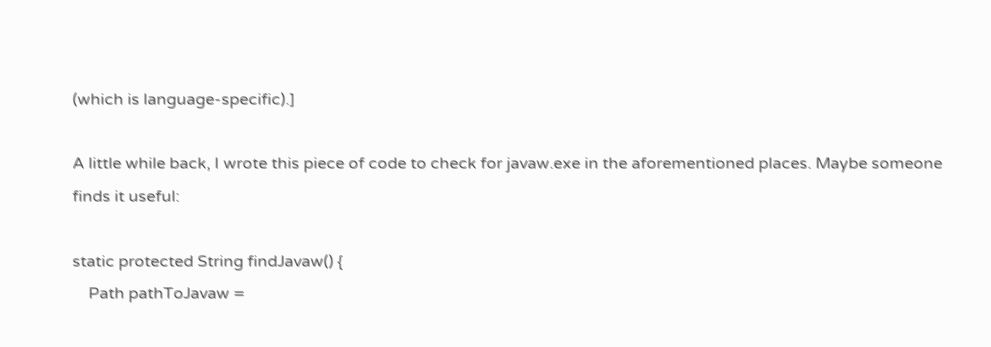(which is language-specific).]

A little while back, I wrote this piece of code to check for javaw.exe in the aforementioned places. Maybe someone finds it useful:

static protected String findJavaw() {
    Path pathToJavaw =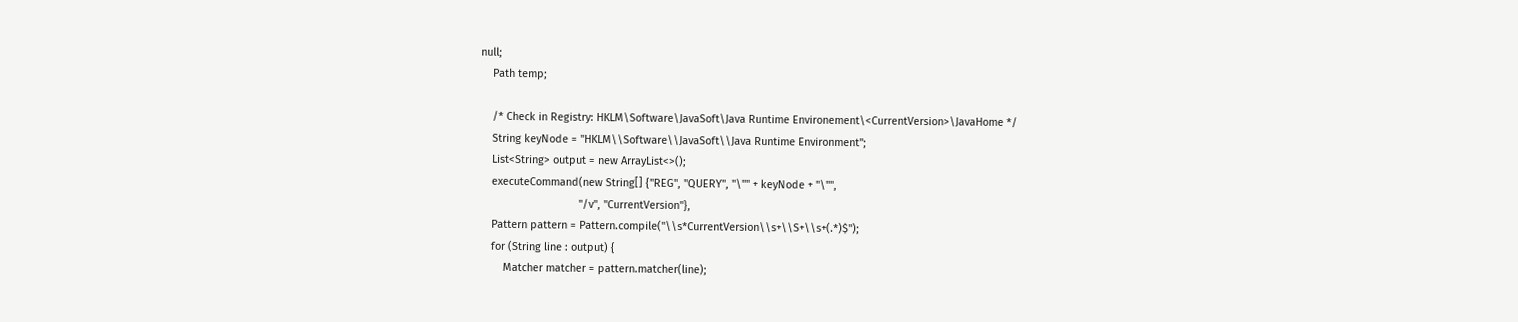null;
    Path temp;

    /* Check in Registry: HKLM\Software\JavaSoft\Java Runtime Environement\<CurrentVersion>\JavaHome */
    String keyNode = "HKLM\\Software\\JavaSoft\\Java Runtime Environment";
    List<String> output = new ArrayList<>();
    executeCommand(new String[] {"REG", "QUERY", "\"" + keyNode + "\"",
                                 "/v", "CurrentVersion"},
    Pattern pattern = Pattern.compile("\\s*CurrentVersion\\s+\\S+\\s+(.*)$");
    for (String line : output) {
        Matcher matcher = pattern.matcher(line);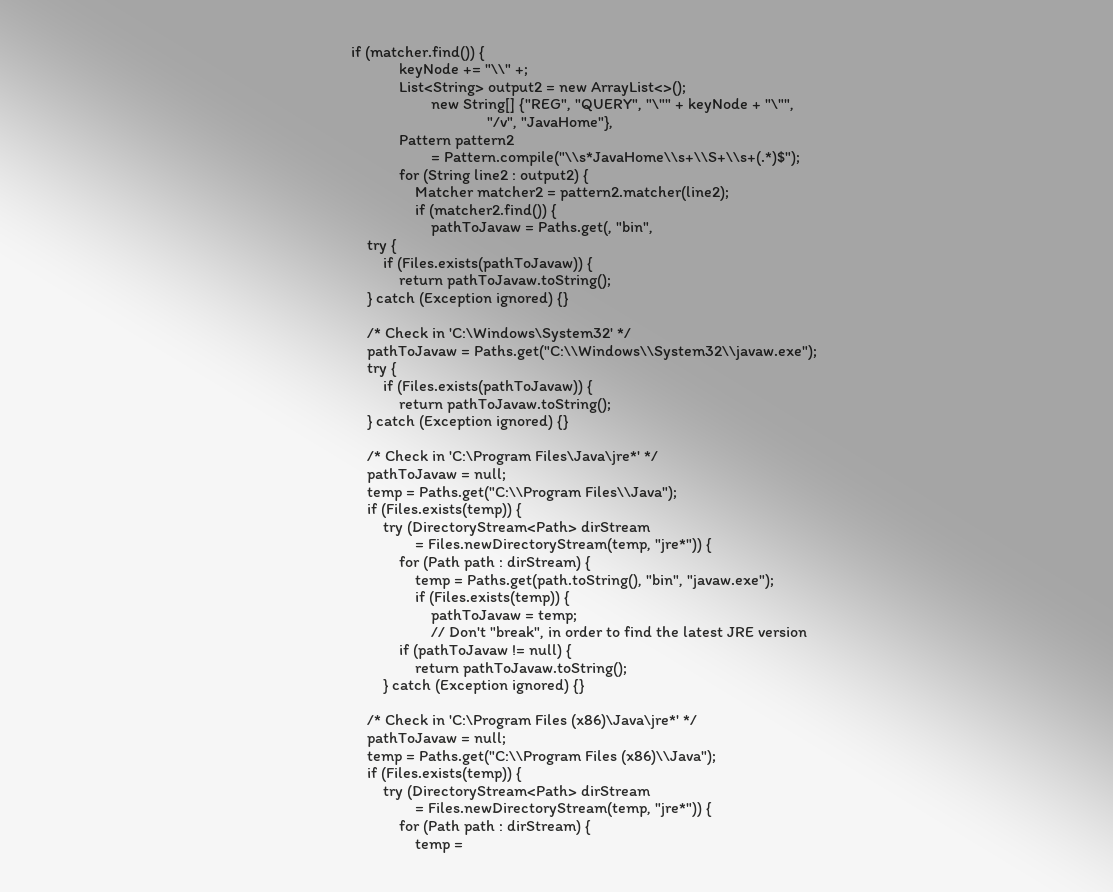if (matcher.find()) {
            keyNode += "\\" +;
            List<String> output2 = new ArrayList<>();
                    new String[] {"REG", "QUERY", "\"" + keyNode + "\"",
                                  "/v", "JavaHome"},
            Pattern pattern2
                    = Pattern.compile("\\s*JavaHome\\s+\\S+\\s+(.*)$");
            for (String line2 : output2) {
                Matcher matcher2 = pattern2.matcher(line2);
                if (matcher2.find()) {
                    pathToJavaw = Paths.get(, "bin",
    try {
        if (Files.exists(pathToJavaw)) {
            return pathToJavaw.toString();
    } catch (Exception ignored) {}

    /* Check in 'C:\Windows\System32' */
    pathToJavaw = Paths.get("C:\\Windows\\System32\\javaw.exe");
    try {
        if (Files.exists(pathToJavaw)) {
            return pathToJavaw.toString();
    } catch (Exception ignored) {}

    /* Check in 'C:\Program Files\Java\jre*' */
    pathToJavaw = null;
    temp = Paths.get("C:\\Program Files\\Java");
    if (Files.exists(temp)) {
        try (DirectoryStream<Path> dirStream
                = Files.newDirectoryStream(temp, "jre*")) {
            for (Path path : dirStream) {
                temp = Paths.get(path.toString(), "bin", "javaw.exe");
                if (Files.exists(temp)) {
                    pathToJavaw = temp;
                    // Don't "break", in order to find the latest JRE version
            if (pathToJavaw != null) {
                return pathToJavaw.toString();
        } catch (Exception ignored) {}

    /* Check in 'C:\Program Files (x86)\Java\jre*' */
    pathToJavaw = null;
    temp = Paths.get("C:\\Program Files (x86)\\Java");
    if (Files.exists(temp)) {
        try (DirectoryStream<Path> dirStream
                = Files.newDirectoryStream(temp, "jre*")) {
            for (Path path : dirStream) {
                temp =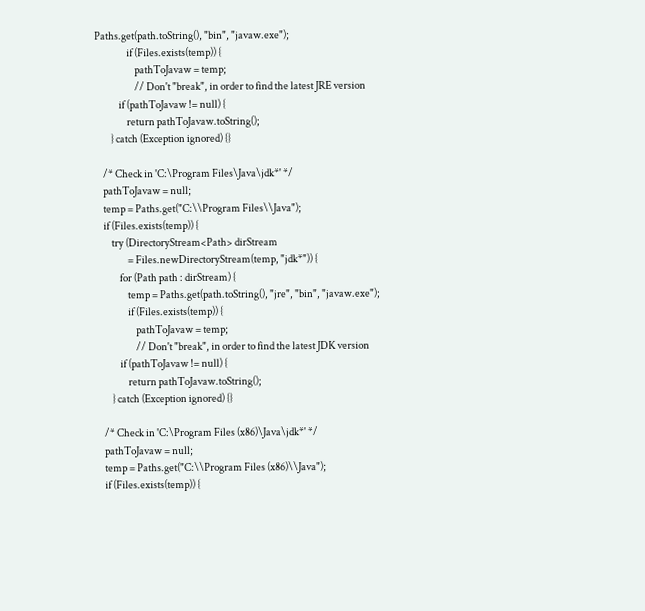Paths.get(path.toString(), "bin", "javaw.exe");
                if (Files.exists(temp)) {
                    pathToJavaw = temp;
                    // Don't "break", in order to find the latest JRE version
            if (pathToJavaw != null) {
                return pathToJavaw.toString();
        } catch (Exception ignored) {}

    /* Check in 'C:\Program Files\Java\jdk*' */
    pathToJavaw = null;
    temp = Paths.get("C:\\Program Files\\Java");
    if (Files.exists(temp)) {
        try (DirectoryStream<Path> dirStream
                = Files.newDirectoryStream(temp, "jdk*")) {
            for (Path path : dirStream) {
                temp = Paths.get(path.toString(), "jre", "bin", "javaw.exe");
                if (Files.exists(temp)) {
                    pathToJavaw = temp;
                    // Don't "break", in order to find the latest JDK version
            if (pathToJavaw != null) {
                return pathToJavaw.toString();
        } catch (Exception ignored) {}

    /* Check in 'C:\Program Files (x86)\Java\jdk*' */
    pathToJavaw = null;
    temp = Paths.get("C:\\Program Files (x86)\\Java");
    if (Files.exists(temp)) {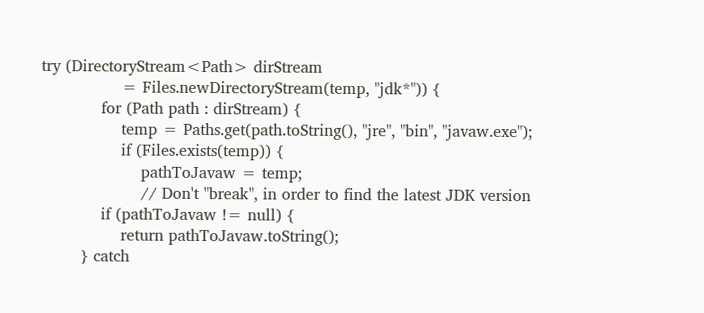try (DirectoryStream<Path> dirStream
                = Files.newDirectoryStream(temp, "jdk*")) {
            for (Path path : dirStream) {
                temp = Paths.get(path.toString(), "jre", "bin", "javaw.exe");
                if (Files.exists(temp)) {
                    pathToJavaw = temp;
                    // Don't "break", in order to find the latest JDK version
            if (pathToJavaw != null) {
                return pathToJavaw.toString();
        } catch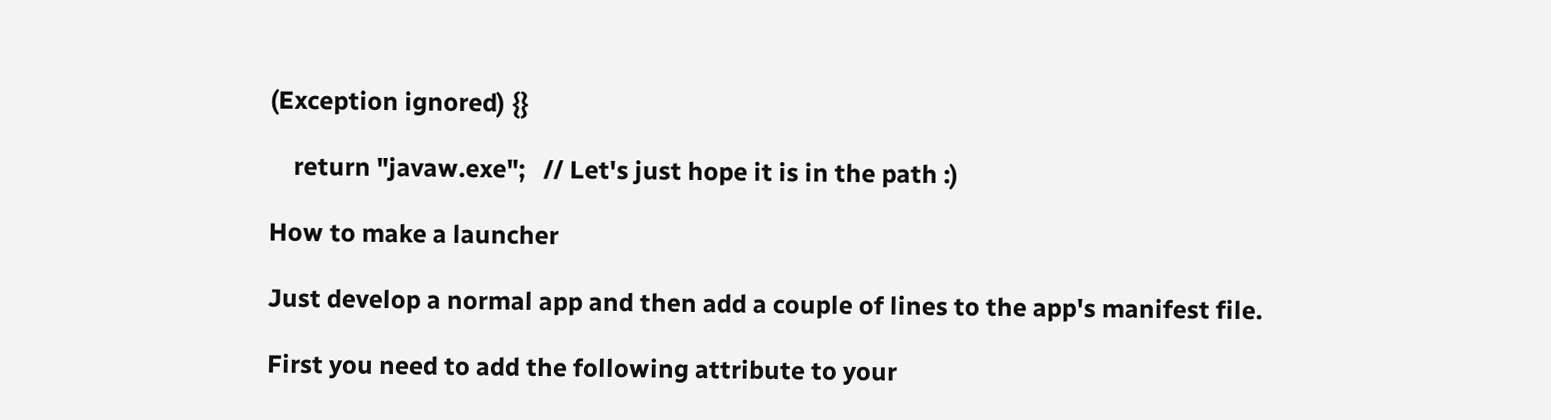(Exception ignored) {}

    return "javaw.exe";   // Let's just hope it is in the path :)

How to make a launcher

Just develop a normal app and then add a couple of lines to the app's manifest file.

First you need to add the following attribute to your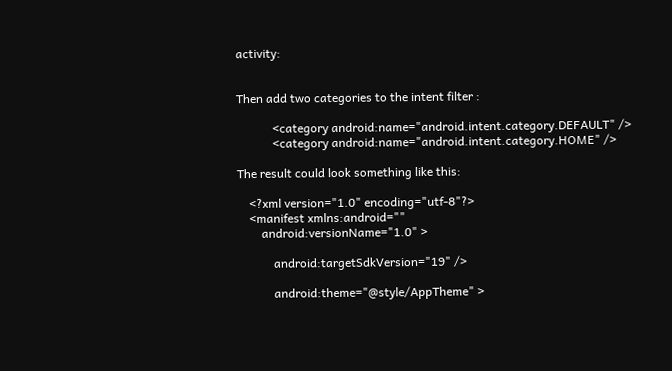activity:


Then add two categories to the intent filter :

            <category android:name="android.intent.category.DEFAULT" />
            <category android:name="android.intent.category.HOME" />

The result could look something like this:

    <?xml version="1.0" encoding="utf-8"?>
    <manifest xmlns:android=""
        android:versionName="1.0" >

            android:targetSdkVersion="19" />

            android:theme="@style/AppTheme" >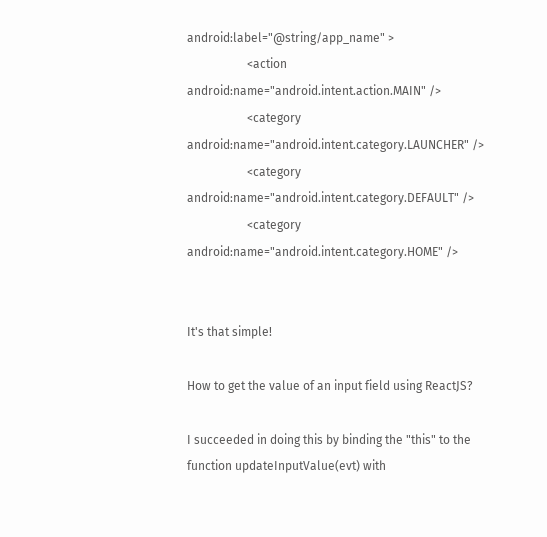android:label="@string/app_name" >
                    <action android:name="android.intent.action.MAIN" />
                    <category android:name="android.intent.category.LAUNCHER" />
                    <category android:name="android.intent.category.DEFAULT" />
                    <category android:name="android.intent.category.HOME" />


It's that simple!

How to get the value of an input field using ReactJS?

I succeeded in doing this by binding the "this" to the function updateInputValue(evt) with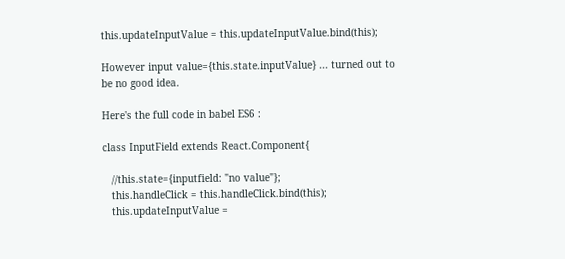this.updateInputValue = this.updateInputValue.bind(this);

However input value={this.state.inputValue} ... turned out to be no good idea.

Here's the full code in babel ES6 :

class InputField extends React.Component{

   //this.state={inputfield: "no value"};
   this.handleClick = this.handleClick.bind(this);
   this.updateInputValue =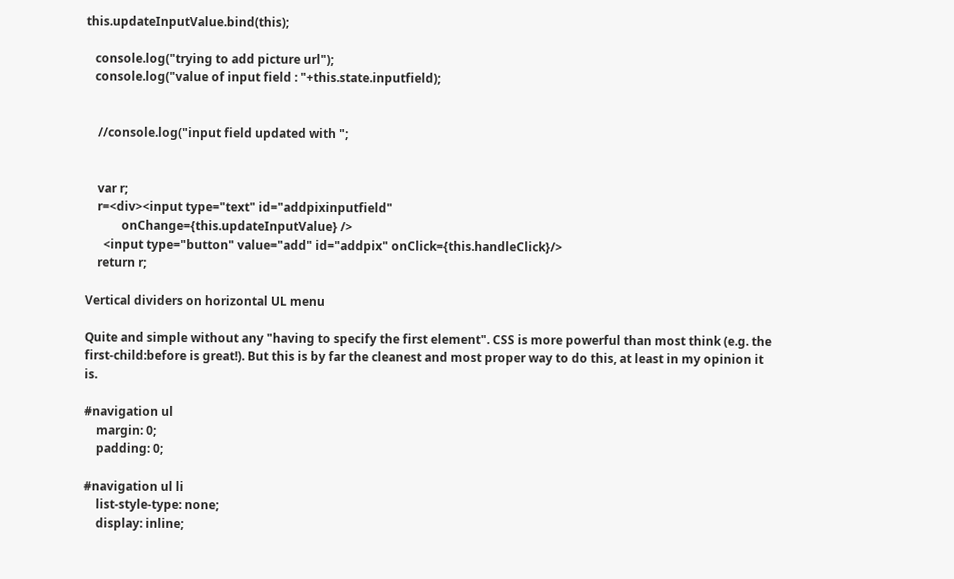this.updateInputValue.bind(this);

   console.log("trying to add picture url");
   console.log("value of input field : "+this.state.inputfield);


    //console.log("input field updated with ";


    var r;
    r=<div><input type="text" id="addpixinputfield"
            onChange={this.updateInputValue} />
      <input type="button" value="add" id="addpix" onClick={this.handleClick}/>
    return r;

Vertical dividers on horizontal UL menu

Quite and simple without any "having to specify the first element". CSS is more powerful than most think (e.g. the first-child:before is great!). But this is by far the cleanest and most proper way to do this, at least in my opinion it is.

#navigation ul
    margin: 0;
    padding: 0;

#navigation ul li
    list-style-type: none;
    display: inline;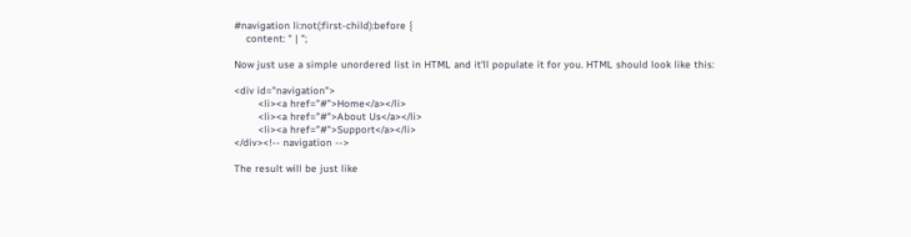#navigation li:not(:first-child):before {
    content: " | ";

Now just use a simple unordered list in HTML and it'll populate it for you. HTML should look like this:

<div id="navigation">
        <li><a href="#">Home</a></li>
        <li><a href="#">About Us</a></li>
        <li><a href="#">Support</a></li>
</div><!-- navigation -->

The result will be just like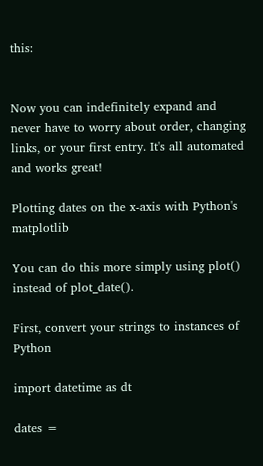this:


Now you can indefinitely expand and never have to worry about order, changing links, or your first entry. It's all automated and works great!

Plotting dates on the x-axis with Python's matplotlib

You can do this more simply using plot() instead of plot_date().

First, convert your strings to instances of Python

import datetime as dt

dates =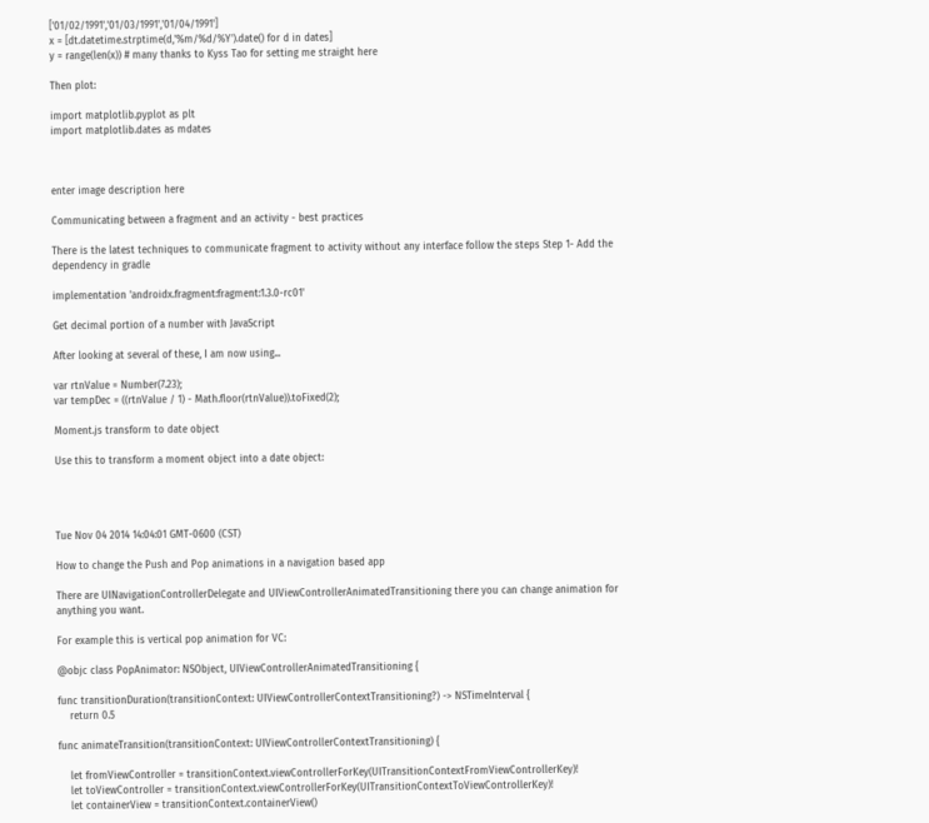['01/02/1991','01/03/1991','01/04/1991']
x = [dt.datetime.strptime(d,'%m/%d/%Y').date() for d in dates]
y = range(len(x)) # many thanks to Kyss Tao for setting me straight here

Then plot:

import matplotlib.pyplot as plt
import matplotlib.dates as mdates



enter image description here

Communicating between a fragment and an activity - best practices

There is the latest techniques to communicate fragment to activity without any interface follow the steps Step 1- Add the dependency in gradle

implementation 'androidx.fragment:fragment:1.3.0-rc01'

Get decimal portion of a number with JavaScript

After looking at several of these, I am now using...

var rtnValue = Number(7.23);
var tempDec = ((rtnValue / 1) - Math.floor(rtnValue)).toFixed(2);

Moment.js transform to date object

Use this to transform a moment object into a date object:




Tue Nov 04 2014 14:04:01 GMT-0600 (CST)

How to change the Push and Pop animations in a navigation based app

There are UINavigationControllerDelegate and UIViewControllerAnimatedTransitioning there you can change animation for anything you want.

For example this is vertical pop animation for VC:

@objc class PopAnimator: NSObject, UIViewControllerAnimatedTransitioning {

func transitionDuration(transitionContext: UIViewControllerContextTransitioning?) -> NSTimeInterval {
    return 0.5

func animateTransition(transitionContext: UIViewControllerContextTransitioning) {

    let fromViewController = transitionContext.viewControllerForKey(UITransitionContextFromViewControllerKey)!
    let toViewController = transitionContext.viewControllerForKey(UITransitionContextToViewControllerKey)!
    let containerView = transitionContext.containerView()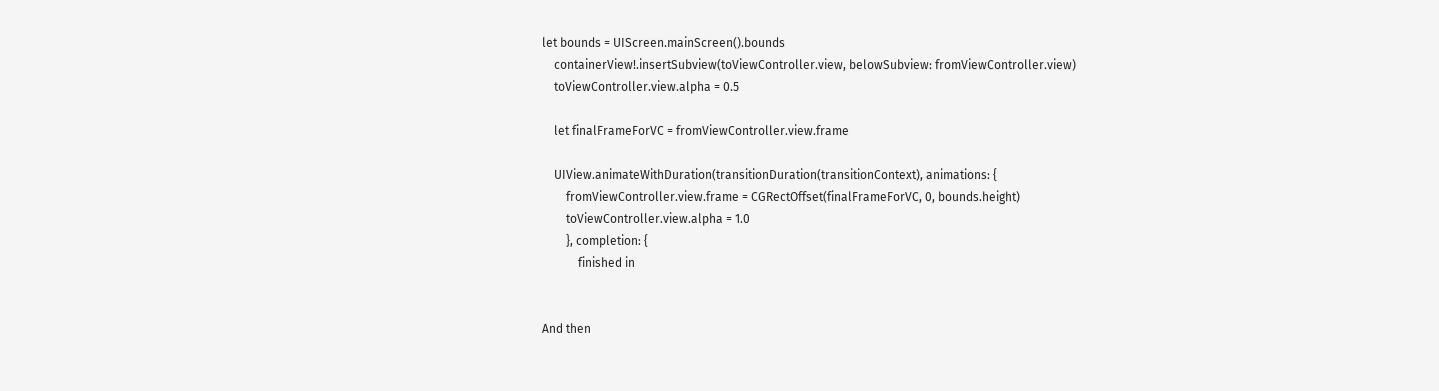let bounds = UIScreen.mainScreen().bounds
    containerView!.insertSubview(toViewController.view, belowSubview: fromViewController.view)
    toViewController.view.alpha = 0.5

    let finalFrameForVC = fromViewController.view.frame

    UIView.animateWithDuration(transitionDuration(transitionContext), animations: {
        fromViewController.view.frame = CGRectOffset(finalFrameForVC, 0, bounds.height)
        toViewController.view.alpha = 1.0
        }, completion: {
            finished in


And then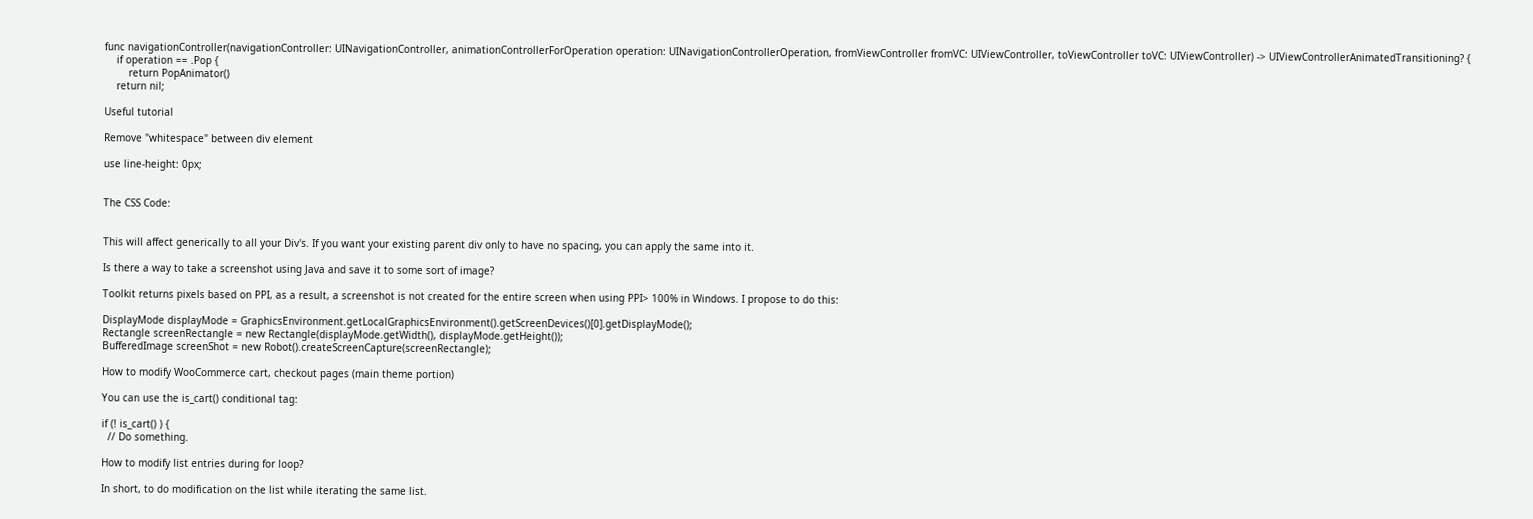func navigationController(navigationController: UINavigationController, animationControllerForOperation operation: UINavigationControllerOperation, fromViewController fromVC: UIViewController, toViewController toVC: UIViewController) -> UIViewControllerAnimatedTransitioning? {
    if operation == .Pop {
        return PopAnimator()
    return nil;

Useful tutorial

Remove "whitespace" between div element

use line-height: 0px;


The CSS Code:


This will affect generically to all your Div's. If you want your existing parent div only to have no spacing, you can apply the same into it.

Is there a way to take a screenshot using Java and save it to some sort of image?

Toolkit returns pixels based on PPI, as a result, a screenshot is not created for the entire screen when using PPI> 100% in Windows. I propose to do this:

DisplayMode displayMode = GraphicsEnvironment.getLocalGraphicsEnvironment().getScreenDevices()[0].getDisplayMode();
Rectangle screenRectangle = new Rectangle(displayMode.getWidth(), displayMode.getHeight());
BufferedImage screenShot = new Robot().createScreenCapture(screenRectangle);

How to modify WooCommerce cart, checkout pages (main theme portion)

You can use the is_cart() conditional tag:

if (! is_cart() ) {
  // Do something.

How to modify list entries during for loop?

In short, to do modification on the list while iterating the same list.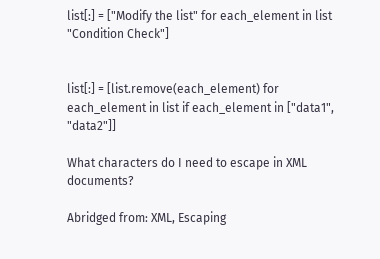list[:] = ["Modify the list" for each_element in list "Condition Check"]


list[:] = [list.remove(each_element) for each_element in list if each_element in ["data1", "data2"]]

What characters do I need to escape in XML documents?

Abridged from: XML, Escaping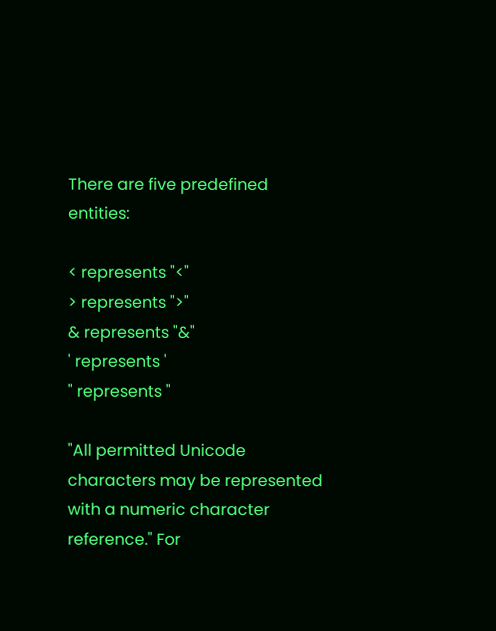There are five predefined entities:

< represents "<"
> represents ">"
& represents "&"
' represents '
" represents "

"All permitted Unicode characters may be represented with a numeric character reference." For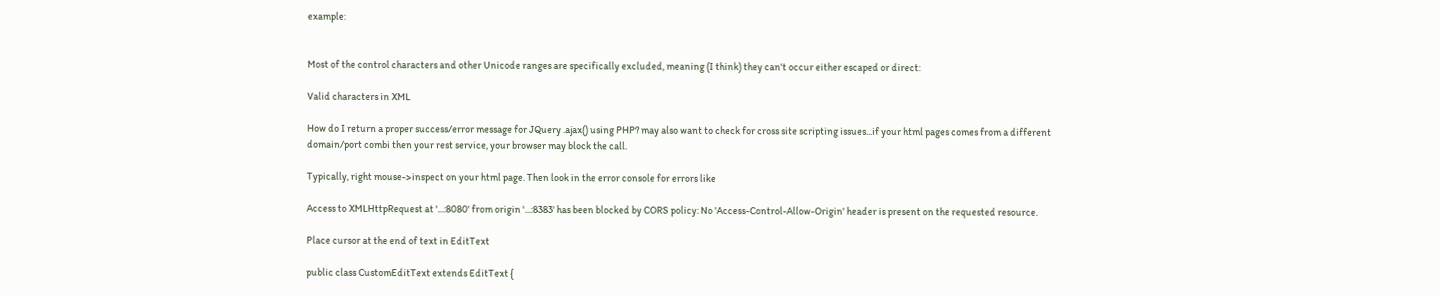example:


Most of the control characters and other Unicode ranges are specifically excluded, meaning (I think) they can't occur either escaped or direct:

Valid characters in XML

How do I return a proper success/error message for JQuery .ajax() using PHP? may also want to check for cross site scripting issues...if your html pages comes from a different domain/port combi then your rest service, your browser may block the call.

Typically, right mouse->inspect on your html page. Then look in the error console for errors like

Access to XMLHttpRequest at '...:8080' from origin '...:8383' has been blocked by CORS policy: No 'Access-Control-Allow-Origin' header is present on the requested resource.

Place cursor at the end of text in EditText

public class CustomEditText extends EditText {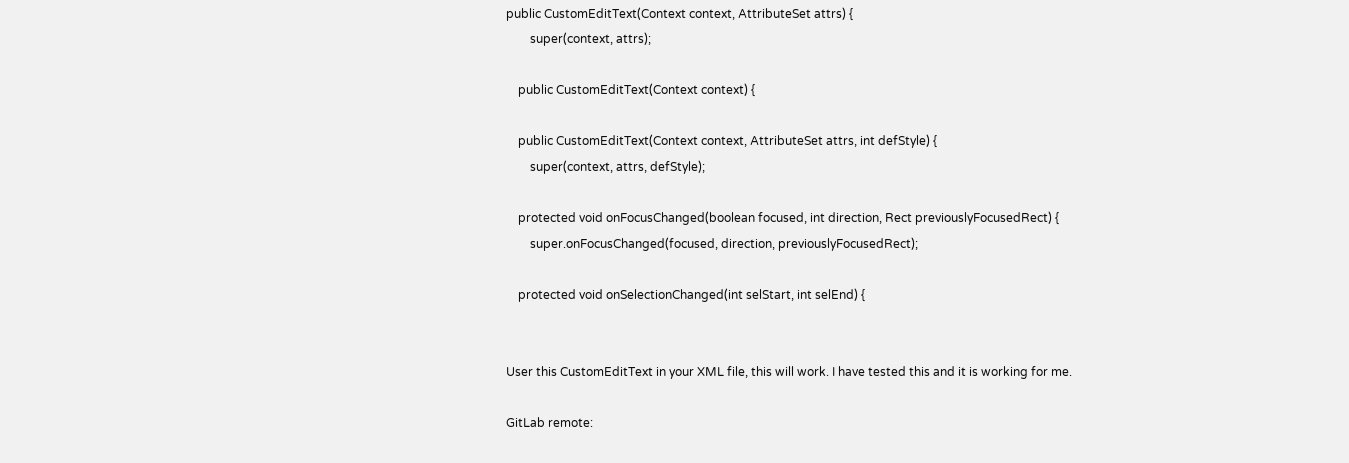public CustomEditText(Context context, AttributeSet attrs) {
        super(context, attrs);

    public CustomEditText(Context context) {

    public CustomEditText(Context context, AttributeSet attrs, int defStyle) {
        super(context, attrs, defStyle);

    protected void onFocusChanged(boolean focused, int direction, Rect previouslyFocusedRect) {
        super.onFocusChanged(focused, direction, previouslyFocusedRect);

    protected void onSelectionChanged(int selStart, int selEnd) {


User this CustomEditText in your XML file, this will work. I have tested this and it is working for me.

GitLab remote: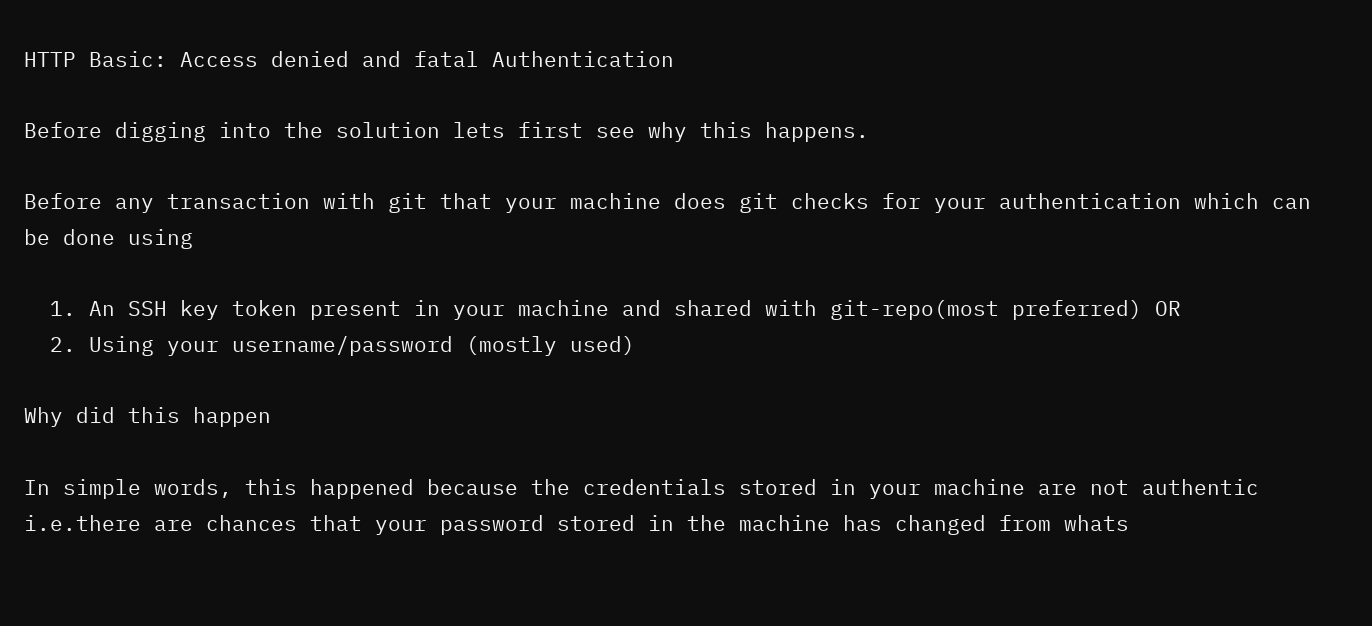HTTP Basic: Access denied and fatal Authentication

Before digging into the solution lets first see why this happens.

Before any transaction with git that your machine does git checks for your authentication which can be done using

  1. An SSH key token present in your machine and shared with git-repo(most preferred) OR
  2. Using your username/password (mostly used)

Why did this happen

In simple words, this happened because the credentials stored in your machine are not authentic i.e.there are chances that your password stored in the machine has changed from whats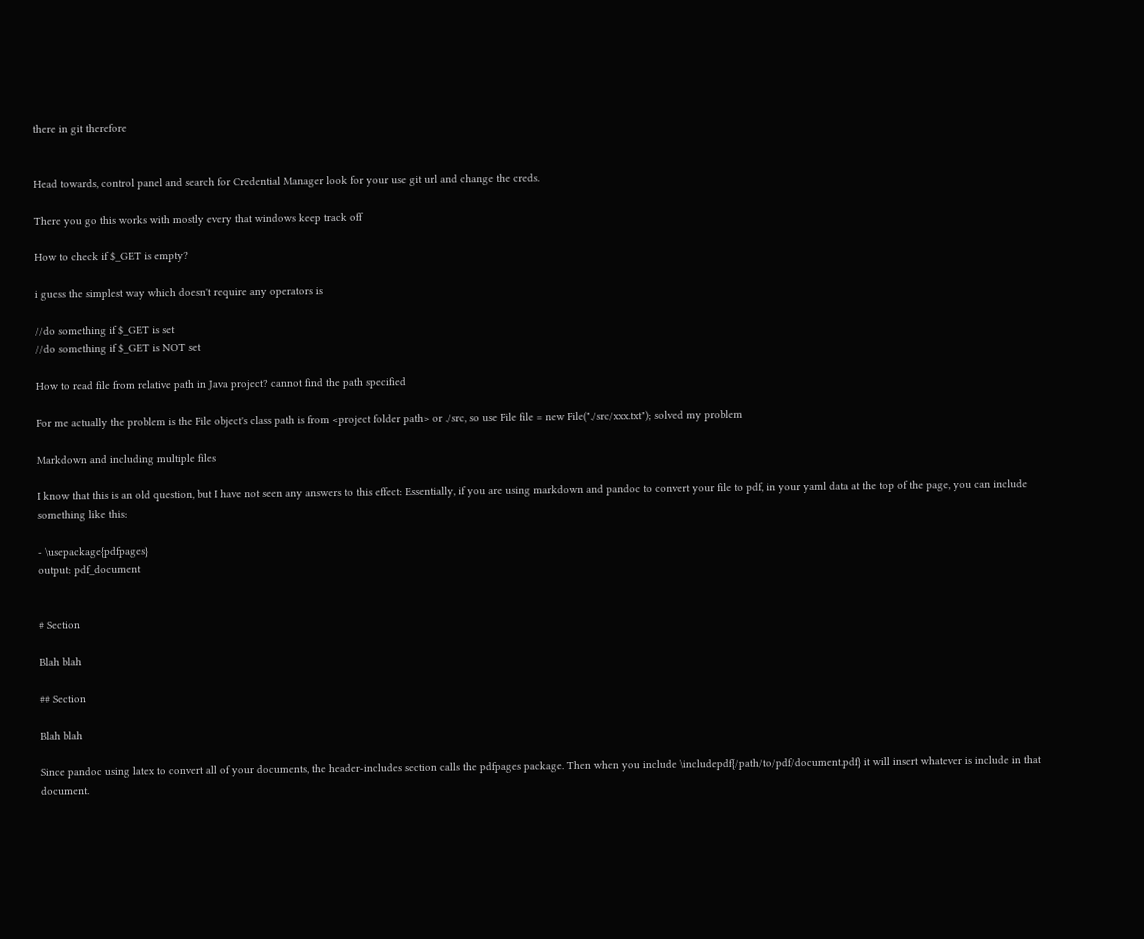there in git therefore


Head towards, control panel and search for Credential Manager look for your use git url and change the creds.

There you go this works with mostly every that windows keep track off

How to check if $_GET is empty?

i guess the simplest way which doesn't require any operators is

//do something if $_GET is set
//do something if $_GET is NOT set

How to read file from relative path in Java project? cannot find the path specified

For me actually the problem is the File object's class path is from <project folder path> or ./src, so use File file = new File("./src/xxx.txt"); solved my problem

Markdown and including multiple files

I know that this is an old question, but I have not seen any answers to this effect: Essentially, if you are using markdown and pandoc to convert your file to pdf, in your yaml data at the top of the page, you can include something like this:

- \usepackage{pdfpages}
output: pdf_document


# Section

Blah blah

## Section

Blah blah

Since pandoc using latex to convert all of your documents, the header-includes section calls the pdfpages package. Then when you include \includepdf{/path/to/pdf/document.pdf} it will insert whatever is include in that document.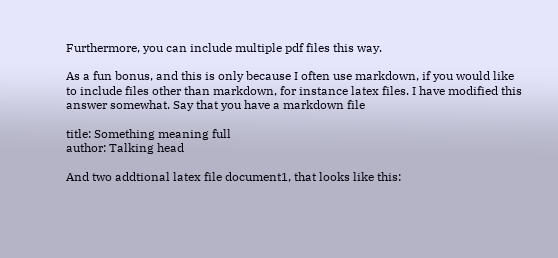Furthermore, you can include multiple pdf files this way.

As a fun bonus, and this is only because I often use markdown, if you would like to include files other than markdown, for instance latex files. I have modified this answer somewhat. Say that you have a markdown file

title: Something meaning full
author: Talking head

And two addtional latex file document1, that looks like this: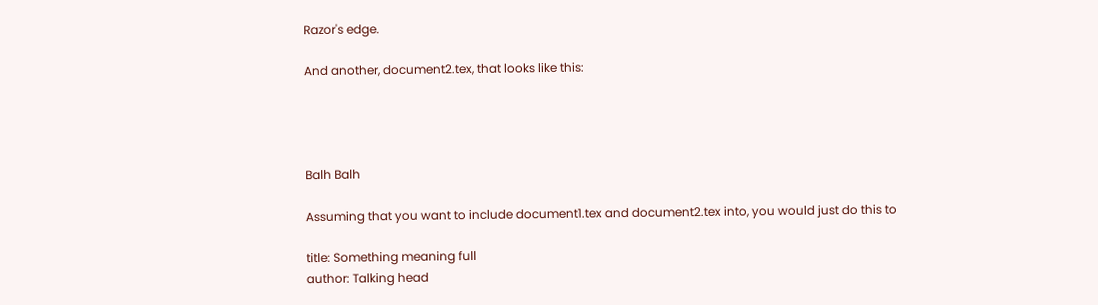Razor's edge.

And another, document2.tex, that looks like this:




Balh Balh

Assuming that you want to include document1.tex and document2.tex into, you would just do this to

title: Something meaning full
author: Talking head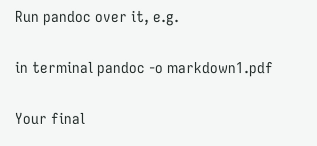Run pandoc over it, e.g.

in terminal pandoc -o markdown1.pdf

Your final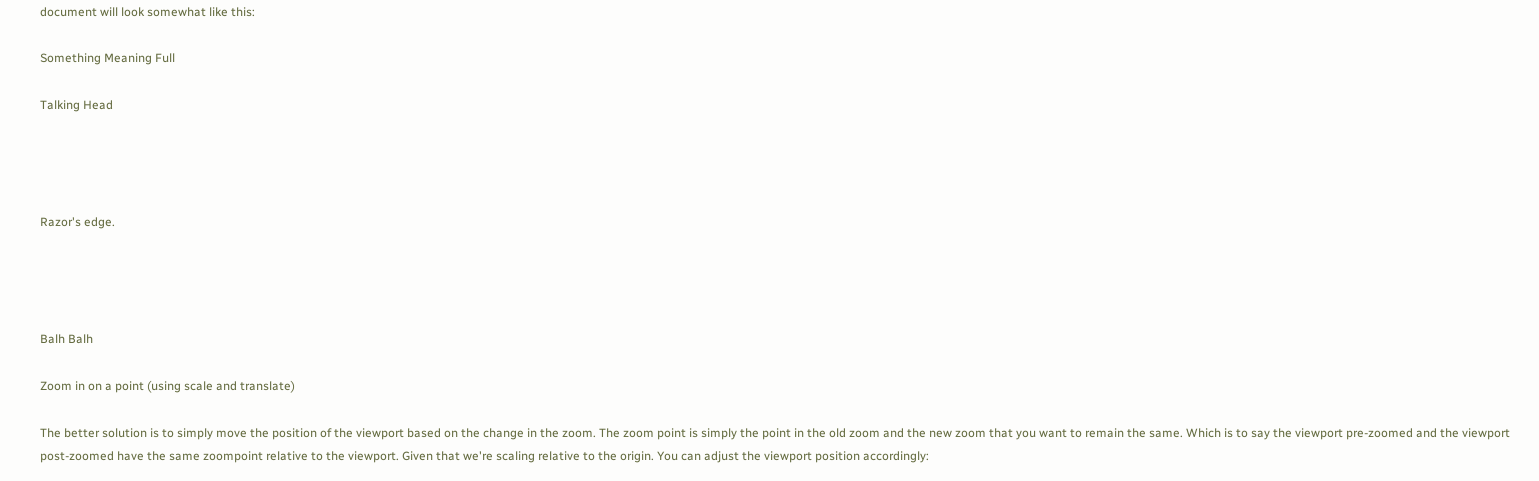document will look somewhat like this:

Something Meaning Full

Talking Head




Razor's edge.




Balh Balh

Zoom in on a point (using scale and translate)

The better solution is to simply move the position of the viewport based on the change in the zoom. The zoom point is simply the point in the old zoom and the new zoom that you want to remain the same. Which is to say the viewport pre-zoomed and the viewport post-zoomed have the same zoompoint relative to the viewport. Given that we're scaling relative to the origin. You can adjust the viewport position accordingly: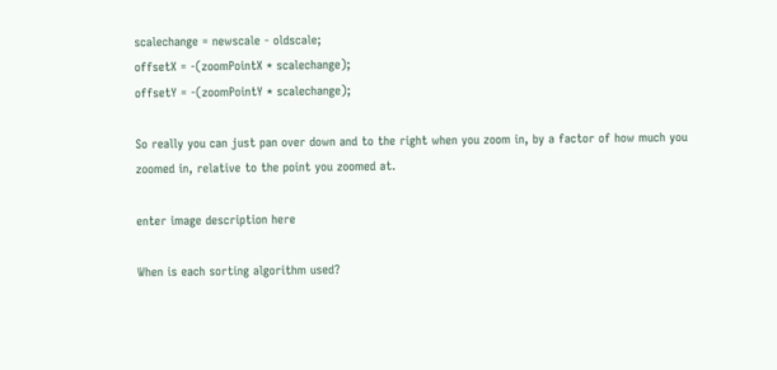scalechange = newscale - oldscale;
offsetX = -(zoomPointX * scalechange);
offsetY = -(zoomPointY * scalechange);

So really you can just pan over down and to the right when you zoom in, by a factor of how much you zoomed in, relative to the point you zoomed at.

enter image description here

When is each sorting algorithm used?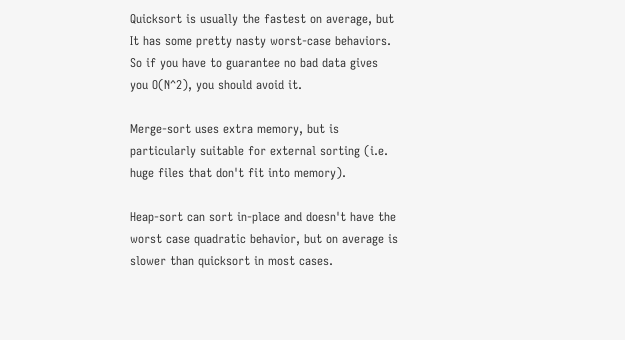Quicksort is usually the fastest on average, but It has some pretty nasty worst-case behaviors. So if you have to guarantee no bad data gives you O(N^2), you should avoid it.

Merge-sort uses extra memory, but is particularly suitable for external sorting (i.e. huge files that don't fit into memory).

Heap-sort can sort in-place and doesn't have the worst case quadratic behavior, but on average is slower than quicksort in most cases.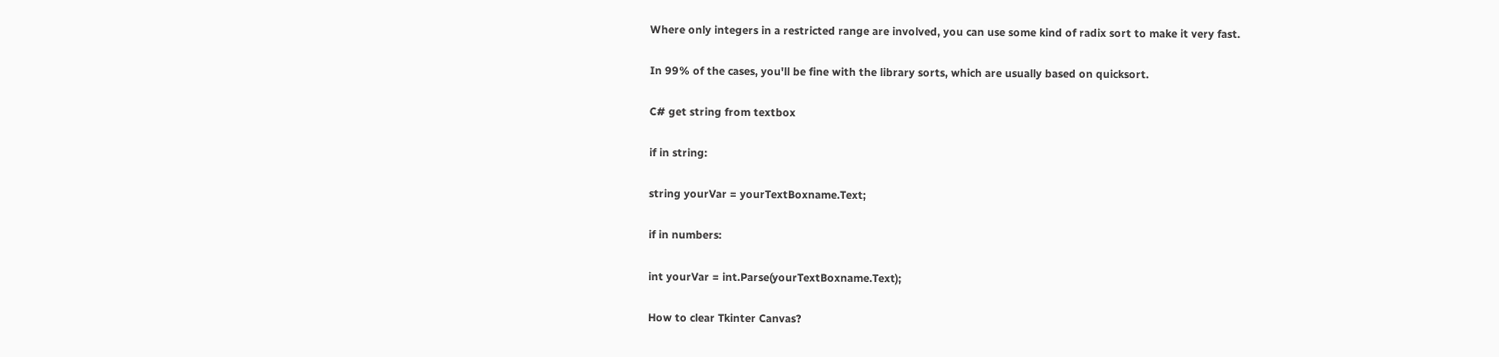Where only integers in a restricted range are involved, you can use some kind of radix sort to make it very fast.

In 99% of the cases, you'll be fine with the library sorts, which are usually based on quicksort.

C# get string from textbox

if in string:

string yourVar = yourTextBoxname.Text;

if in numbers:

int yourVar = int.Parse(yourTextBoxname.Text);

How to clear Tkinter Canvas?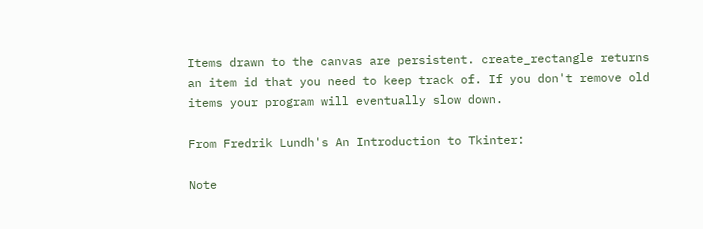Items drawn to the canvas are persistent. create_rectangle returns an item id that you need to keep track of. If you don't remove old items your program will eventually slow down.

From Fredrik Lundh's An Introduction to Tkinter:

Note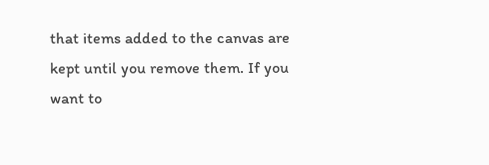that items added to the canvas are kept until you remove them. If you want to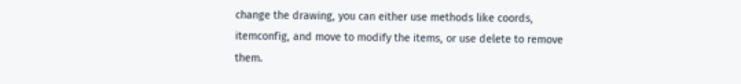change the drawing, you can either use methods like coords, itemconfig, and move to modify the items, or use delete to remove them.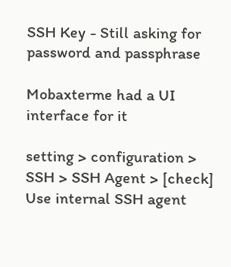SSH Key - Still asking for password and passphrase

Mobaxterme had a UI interface for it

setting > configuration > SSH > SSH Agent > [check] Use internal SSH agent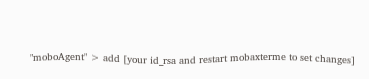"moboAgent" > add [your id_rsa and restart mobaxterme to set changes]